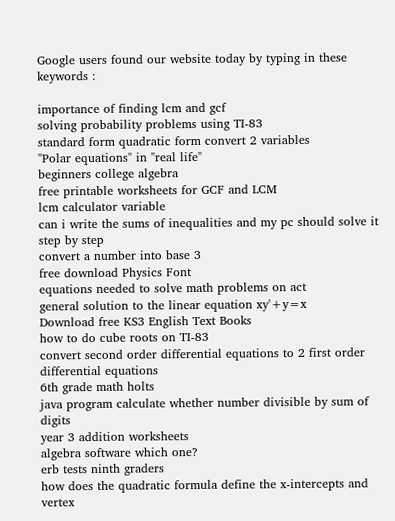Google users found our website today by typing in these keywords :

importance of finding lcm and gcf
solving probability problems using TI-83
standard form quadratic form convert 2 variables
"Polar equations" in "real life"
beginners college algebra
free printable worksheets for GCF and LCM
lcm calculator variable
can i write the sums of inequalities and my pc should solve it step by step
convert a number into base 3
free download Physics Font
equations needed to solve math problems on act
general solution to the linear equation xy'+y=x
Download free KS3 English Text Books
how to do cube roots on TI-83
convert second order differential equations to 2 first order differential equations
6th grade math holts
java program calculate whether number divisible by sum of digits
year 3 addition worksheets
algebra software which one?
erb tests ninth graders
how does the quadratic formula define the x-intercepts and vertex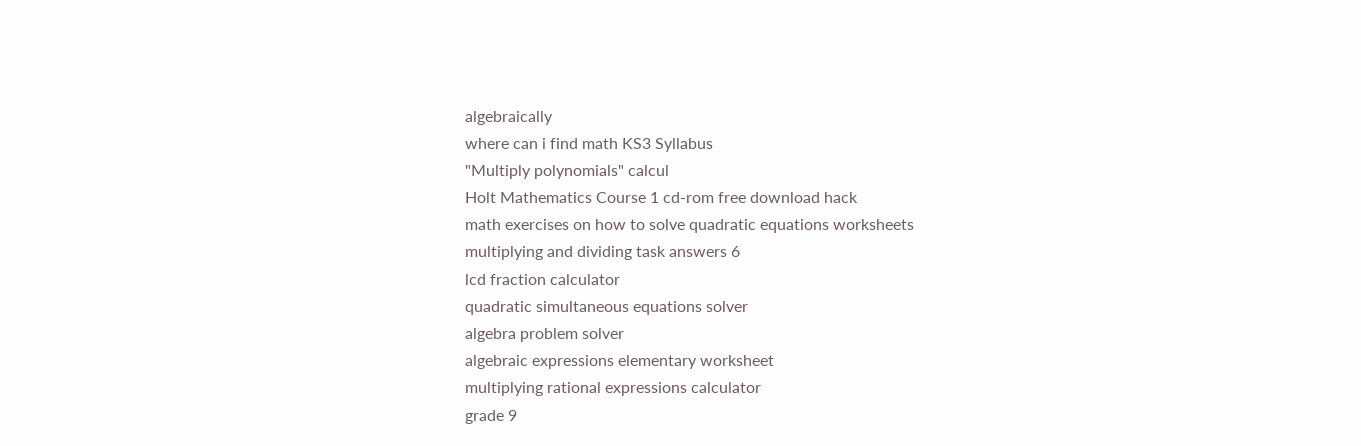algebraically
where can i find math KS3 Syllabus
"Multiply polynomials" calcul
Holt Mathematics Course 1 cd-rom free download hack
math exercises on how to solve quadratic equations worksheets
multiplying and dividing task answers 6
lcd fraction calculator
quadratic simultaneous equations solver
algebra problem solver
algebraic expressions elementary worksheet
multiplying rational expressions calculator
grade 9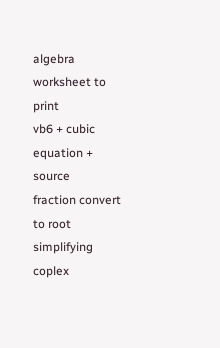algebra worksheet to print
vb6 + cubic equation + source
fraction convert to root
simplifying coplex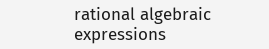rational algebraic expressions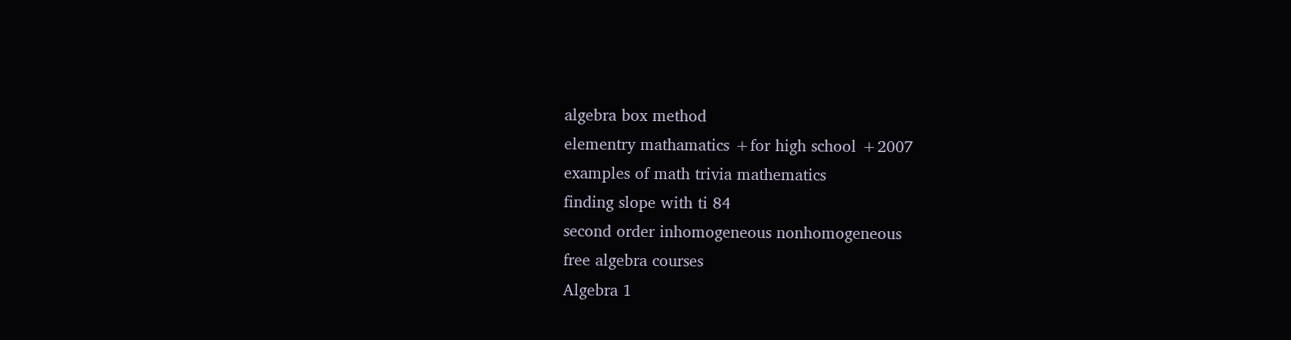algebra box method
elementry mathamatics +for high school +2007
examples of math trivia mathematics
finding slope with ti 84
second order inhomogeneous nonhomogeneous
free algebra courses
Algebra 1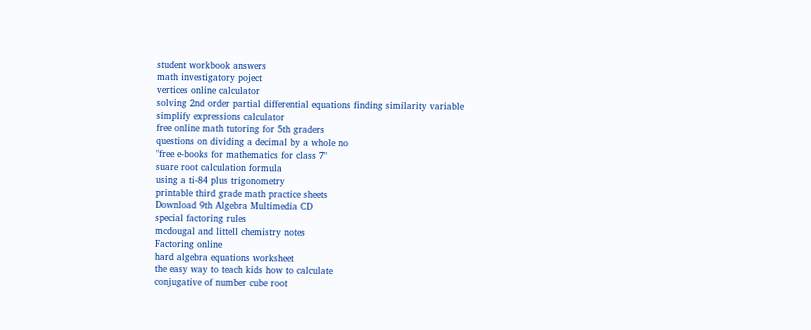student workbook answers
math investigatory poject
vertices online calculator
solving 2nd order partial differential equations finding similarity variable
simplify expressions calculator
free online math tutoring for 5th graders
questions on dividing a decimal by a whole no
"free e-books for mathematics for class 7"
suare root calculation formula
using a ti-84 plus trigonometry
printable third grade math practice sheets
Download 9th Algebra Multimedia CD
special factoring rules
mcdougal and littell chemistry notes
Factoring online
hard algebra equations worksheet
the easy way to teach kids how to calculate
conjugative of number cube root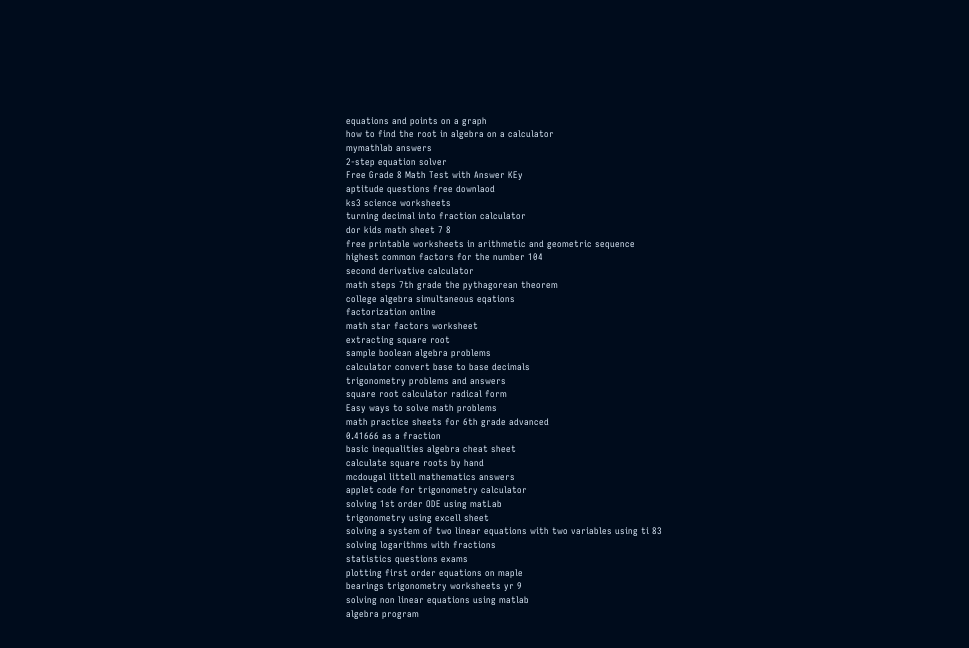equations and points on a graph
how to find the root in algebra on a calculator
mymathlab answers
2-step equation solver
Free Grade 8 Math Test with Answer KEy
aptitude questions free downlaod
ks3 science worksheets
turning decimal into fraction calculator
dor kids math sheet 7 8
free printable worksheets in arithmetic and geometric sequence
highest common factors for the number 104
second derivative calculator
math steps 7th grade the pythagorean theorem
college algebra simultaneous eqations
factorization online
math star factors worksheet
extracting square root
sample boolean algebra problems
calculator convert base to base decimals
trigonometry problems and answers
square root calculator radical form
Easy ways to solve math problems
math practice sheets for 6th grade advanced
0.41666 as a fraction
basic inequalities algebra cheat sheet
calculate square roots by hand
mcdougal littell mathematics answers
applet code for trigonometry calculator
solving 1st order ODE using matLab
trigonometry using excell sheet
solving a system of two linear equations with two variables using ti 83
solving logarithms with fractions
statistics questions exams
plotting first order equations on maple
bearings trigonometry worksheets yr 9
solving non linear equations using matlab
algebra program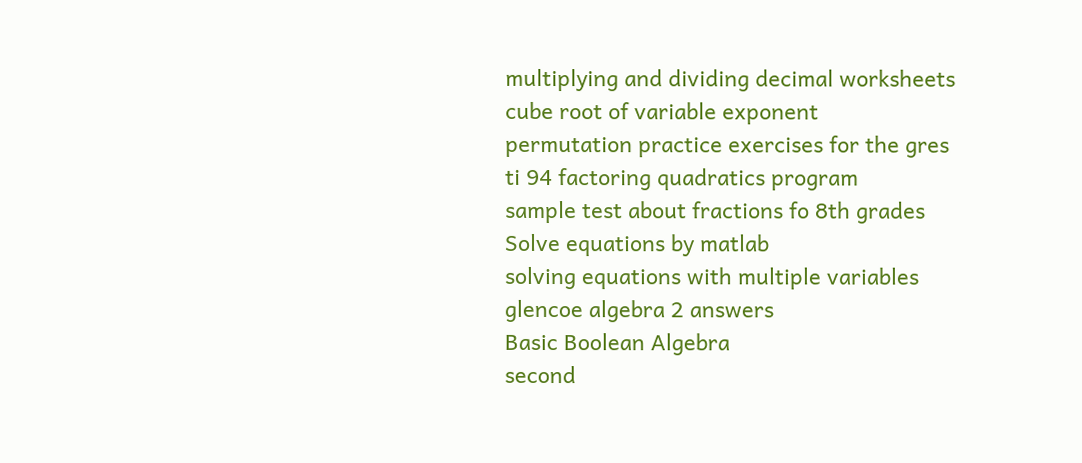multiplying and dividing decimal worksheets
cube root of variable exponent
permutation practice exercises for the gres
ti 94 factoring quadratics program
sample test about fractions fo 8th grades
Solve equations by matlab
solving equations with multiple variables
glencoe algebra 2 answers
Basic Boolean Algebra
second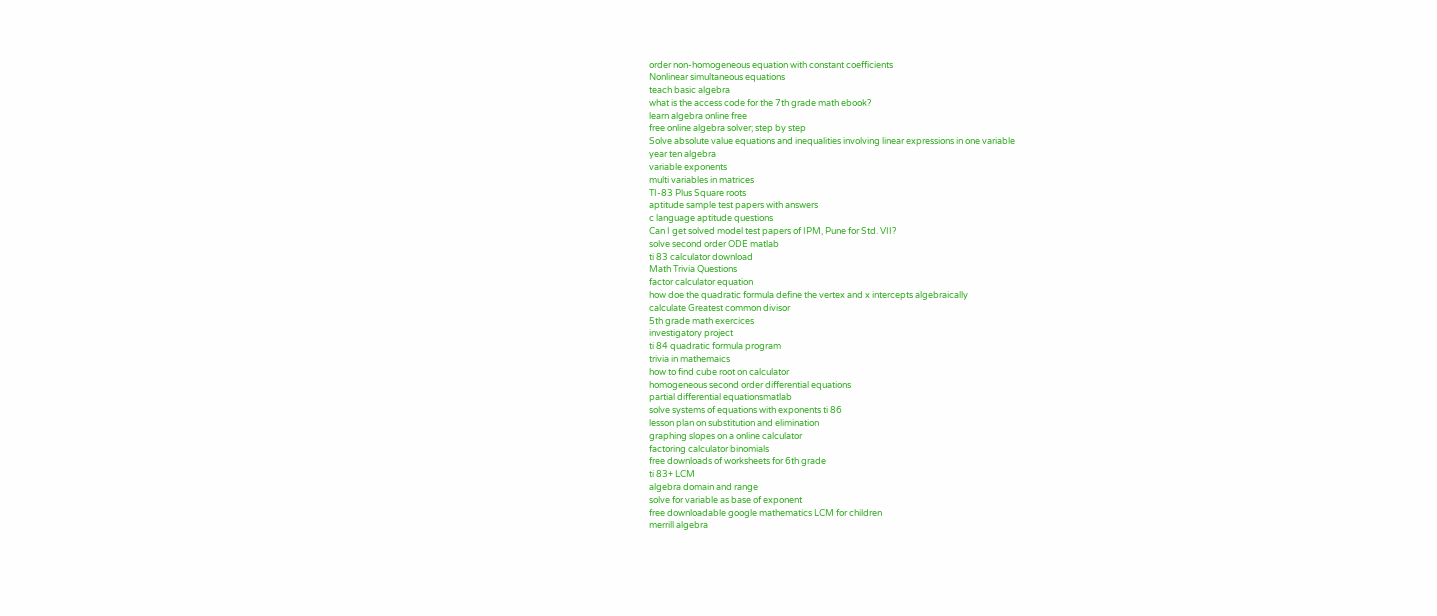order non-homogeneous equation with constant coefficients
Nonlinear simultaneous equations
teach basic algebra
what is the access code for the 7th grade math ebook?
learn algebra online free
free online algebra solver; step by step
Solve absolute value equations and inequalities involving linear expressions in one variable
year ten algebra
variable exponents
multi variables in matrices
TI-83 Plus Square roots
aptitude sample test papers with answers
c language aptitude questions
Can I get solved model test papers of IPM, Pune for Std. VII?
solve second order ODE matlab
ti 83 calculator download
Math Trivia Questions
factor calculator equation
how doe the quadratic formula define the vertex and x intercepts algebraically
calculate Greatest common divisor
5th grade math exercices
investigatory project
ti 84 quadratic formula program
trivia in mathemaics
how to find cube root on calculator
homogeneous second order differential equations
partial differential equationsmatlab
solve systems of equations with exponents ti 86
lesson plan on substitution and elimination
graphing slopes on a online calculator
factoring calculator binomials
free downloads of worksheets for 6th grade
ti 83+ LCM
algebra domain and range
solve for variable as base of exponent
free downloadable google mathematics LCM for children
merrill algebra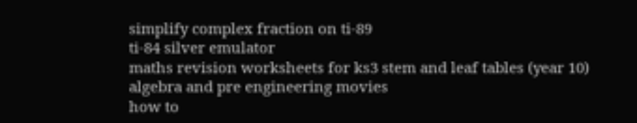simplify complex fraction on ti-89
ti-84 silver emulator
maths revision worksheets for ks3 stem and leaf tables (year 10)
algebra and pre engineering movies
how to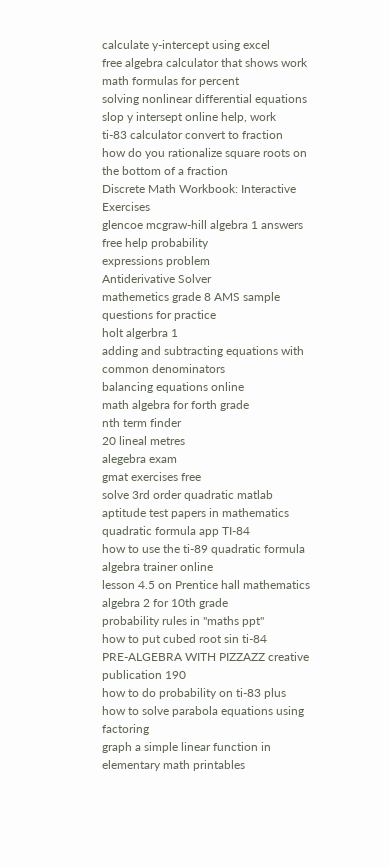calculate y-intercept using excel
free algebra calculator that shows work
math formulas for percent
solving nonlinear differential equations
slop y intersept online help, work
ti-83 calculator convert to fraction
how do you rationalize square roots on the bottom of a fraction
Discrete Math Workbook: Interactive Exercises
glencoe mcgraw-hill algebra 1 answers
free help probability
expressions problem
Antiderivative Solver
mathemetics grade 8 AMS sample questions for practice
holt algerbra 1
adding and subtracting equations with common denominators
balancing equations online
math algebra for forth grade
nth term finder
20 lineal metres
alegebra exam
gmat exercises free
solve 3rd order quadratic matlab
aptitude test papers in mathematics
quadratic formula app TI-84
how to use the ti-89 quadratic formula
algebra trainer online
lesson 4.5 on Prentice hall mathematics algebra 2 for 10th grade
probability rules in "maths ppt"
how to put cubed root sin ti-84
PRE-ALGEBRA WITH PIZZAZZ creative publication 190
how to do probability on ti-83 plus
how to solve parabola equations using factoring
graph a simple linear function in elementary math printables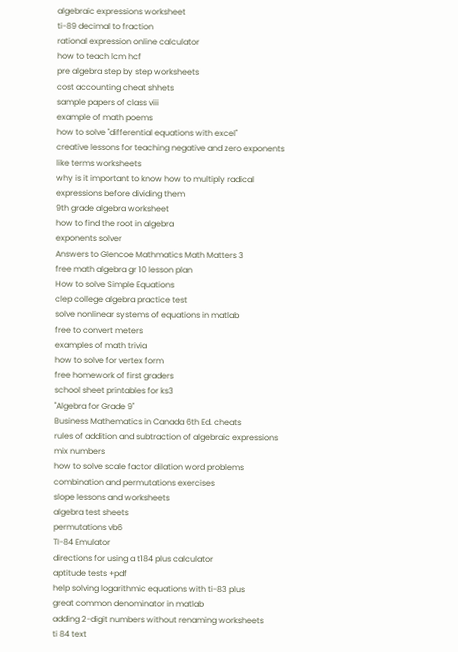algebraic expressions worksheet
ti-89 decimal to fraction
rational expression online calculator
how to teach lcm hcf
pre algebra step by step worksheets
cost accounting cheat shhets
sample papers of class viii
example of math poems
how to solve "differential equations with excel"
creative lessons for teaching negative and zero exponents
like terms worksheets
why is it important to know how to multiply radical expressions before dividing them
9th grade algebra worksheet
how to find the root in algebra
exponents solver
Answers to Glencoe Mathmatics Math Matters 3
free math algebra gr 10 lesson plan
How to solve Simple Equations
clep college algebra practice test
solve nonlinear systems of equations in matlab
free to convert meters
examples of math trivia
how to solve for vertex form
free homework of first graders
school sheet printables for ks3
"Algebra for Grade 9"
Business Mathematics in Canada 6th Ed. cheats
rules of addition and subtraction of algebraic expressions
mix numbers
how to solve scale factor dilation word problems
combination and permutations exercises
slope lessons and worksheets
algebra test sheets
permutations vb6
TI-84 Emulator
directions for using a t184 plus calculator
aptitude tests +pdf
help solving logarithmic equations with ti-83 plus
great common denominator in matlab
adding 2-digit numbers without renaming worksheets
ti 84 text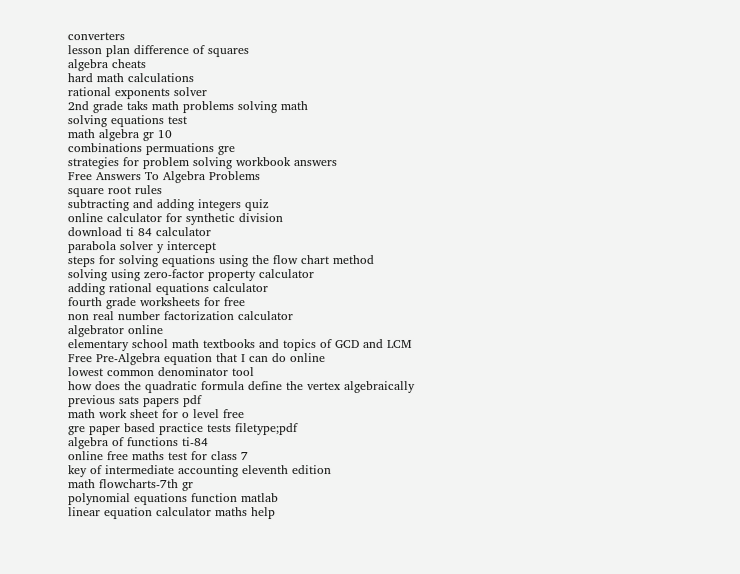converters
lesson plan difference of squares
algebra cheats
hard math calculations
rational exponents solver
2nd grade taks math problems solving math
solving equations test
math algebra gr 10
combinations permuations gre
strategies for problem solving workbook answers
Free Answers To Algebra Problems
square root rules
subtracting and adding integers quiz
online calculator for synthetic division
download ti 84 calculator
parabola solver y intercept
steps for solving equations using the flow chart method
solving using zero-factor property calculator
adding rational equations calculator
fourth grade worksheets for free
non real number factorization calculator
algebrator online
elementary school math textbooks and topics of GCD and LCM
Free Pre-Algebra equation that I can do online
lowest common denominator tool
how does the quadratic formula define the vertex algebraically
previous sats papers pdf
math work sheet for o level free
gre paper based practice tests filetype;pdf
algebra of functions ti-84
online free maths test for class 7
key of intermediate accounting eleventh edition
math flowcharts-7th gr
polynomial equations function matlab
linear equation calculator maths help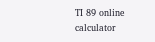TI 89 online calculator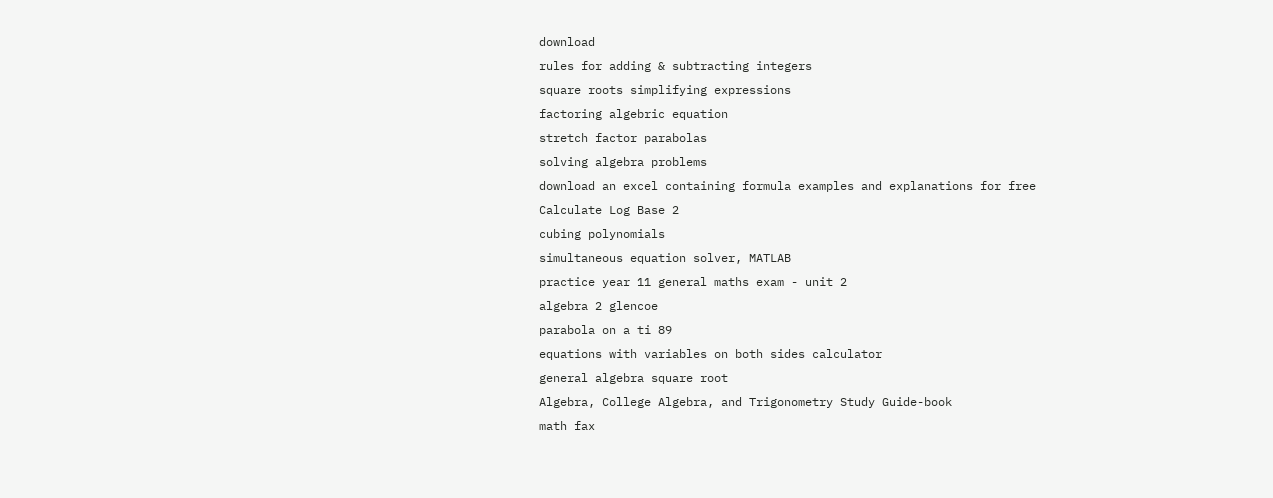download
rules for adding & subtracting integers
square roots simplifying expressions
factoring algebric equation
stretch factor parabolas
solving algebra problems
download an excel containing formula examples and explanations for free
Calculate Log Base 2
cubing polynomials
simultaneous equation solver, MATLAB
practice year 11 general maths exam - unit 2
algebra 2 glencoe
parabola on a ti 89
equations with variables on both sides calculator
general algebra square root
Algebra, College Algebra, and Trigonometry Study Guide-book
math fax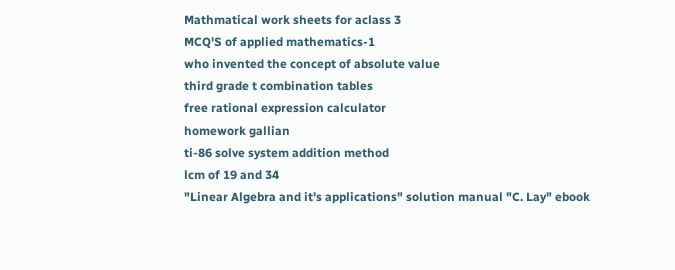Mathmatical work sheets for aclass 3
MCQ'S of applied mathematics-1
who invented the concept of absolute value
third grade t combination tables
free rational expression calculator
homework gallian
ti-86 solve system addition method
lcm of 19 and 34
"Linear Algebra and it's applications" solution manual "C. Lay" ebook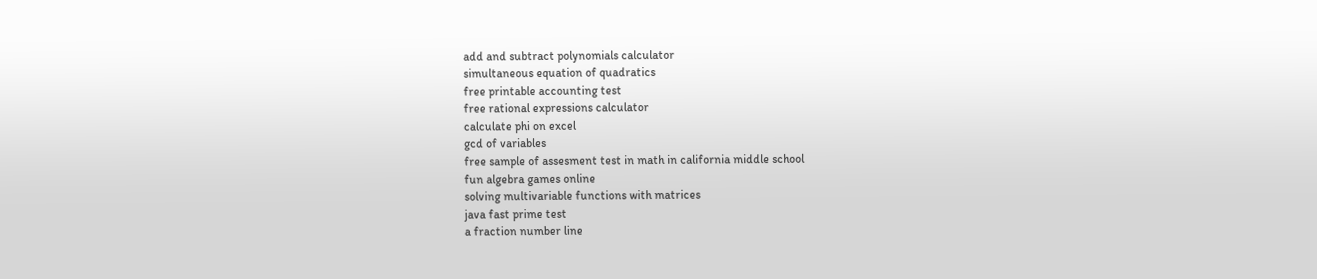add and subtract polynomials calculator
simultaneous equation of quadratics
free printable accounting test
free rational expressions calculator
calculate phi on excel
gcd of variables
free sample of assesment test in math in california middle school
fun algebra games online
solving multivariable functions with matrices
java fast prime test
a fraction number line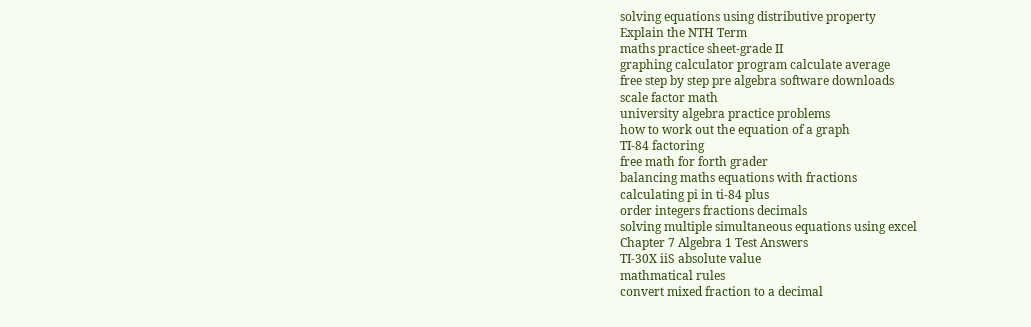solving equations using distributive property
Explain the NTH Term
maths practice sheet-grade II
graphing calculator program calculate average
free step by step pre algebra software downloads
scale factor math
university algebra practice problems
how to work out the equation of a graph
TI-84 factoring
free math for forth grader
balancing maths equations with fractions
calculating pi in ti-84 plus
order integers fractions decimals
solving multiple simultaneous equations using excel
Chapter 7 Algebra 1 Test Answers
TI-30X iiS absolute value
mathmatical rules
convert mixed fraction to a decimal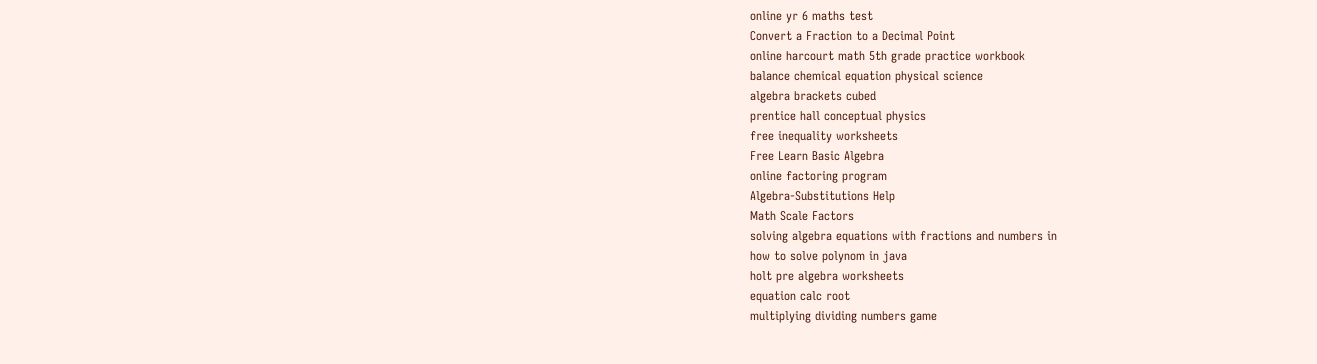online yr 6 maths test
Convert a Fraction to a Decimal Point
online harcourt math 5th grade practice workbook
balance chemical equation physical science
algebra brackets cubed
prentice hall conceptual physics
free inequality worksheets
Free Learn Basic Algebra
online factoring program
Algebra-Substitutions Help
Math Scale Factors
solving algebra equations with fractions and numbers in
how to solve polynom in java
holt pre algebra worksheets
equation calc root
multiplying dividing numbers game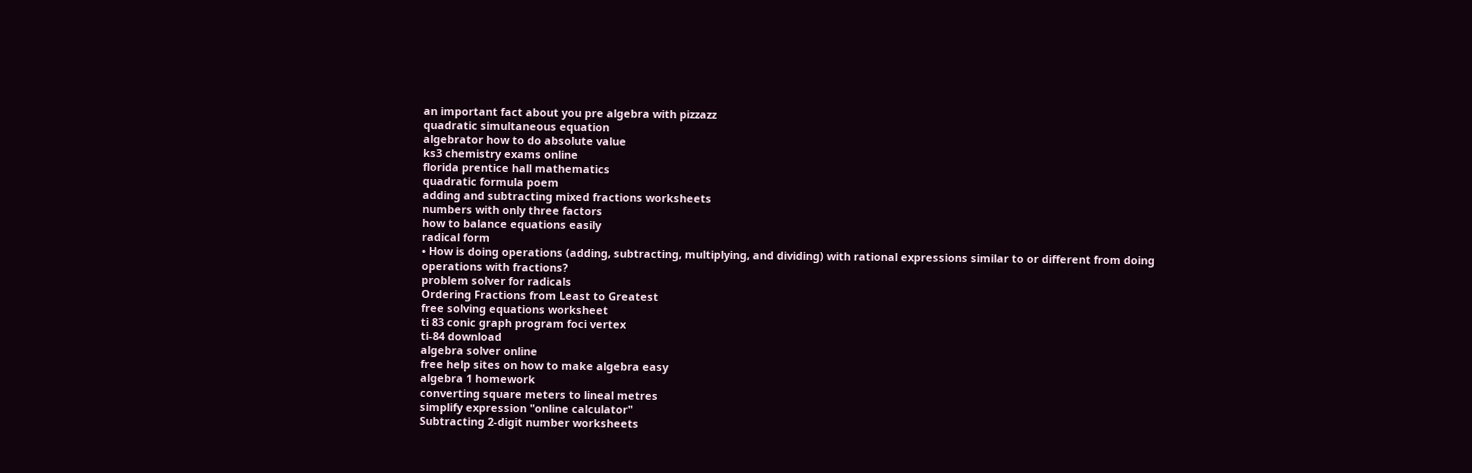an important fact about you pre algebra with pizzazz
quadratic simultaneous equation
algebrator how to do absolute value
ks3 chemistry exams online
florida prentice hall mathematics
quadratic formula poem
adding and subtracting mixed fractions worksheets
numbers with only three factors
how to balance equations easily
radical form
• How is doing operations (adding, subtracting, multiplying, and dividing) with rational expressions similar to or different from doing operations with fractions?
problem solver for radicals
Ordering Fractions from Least to Greatest
free solving equations worksheet
ti 83 conic graph program foci vertex
ti-84 download
algebra solver online
free help sites on how to make algebra easy
algebra 1 homework
converting square meters to lineal metres
simplify expression "online calculator"
Subtracting 2-digit number worksheets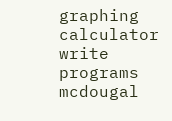graphing calculator write programs
mcdougal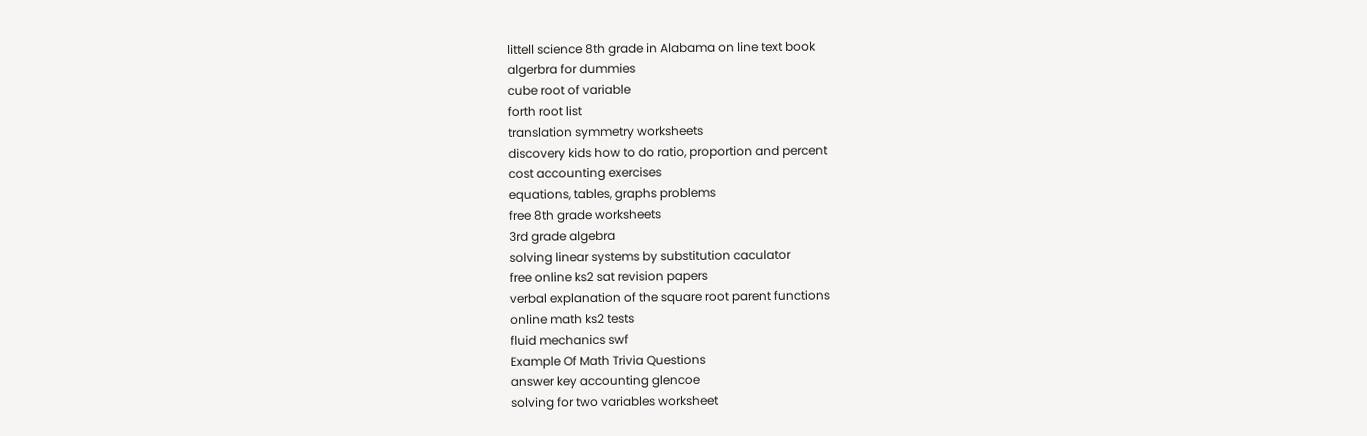littell science 8th grade in Alabama on line text book
algerbra for dummies
cube root of variable
forth root list
translation symmetry worksheets
discovery kids how to do ratio, proportion and percent
cost accounting exercises
equations, tables, graphs problems
free 8th grade worksheets
3rd grade algebra
solving linear systems by substitution caculator
free online ks2 sat revision papers
verbal explanation of the square root parent functions
online math ks2 tests
fluid mechanics swf
Example Of Math Trivia Questions
answer key accounting glencoe
solving for two variables worksheet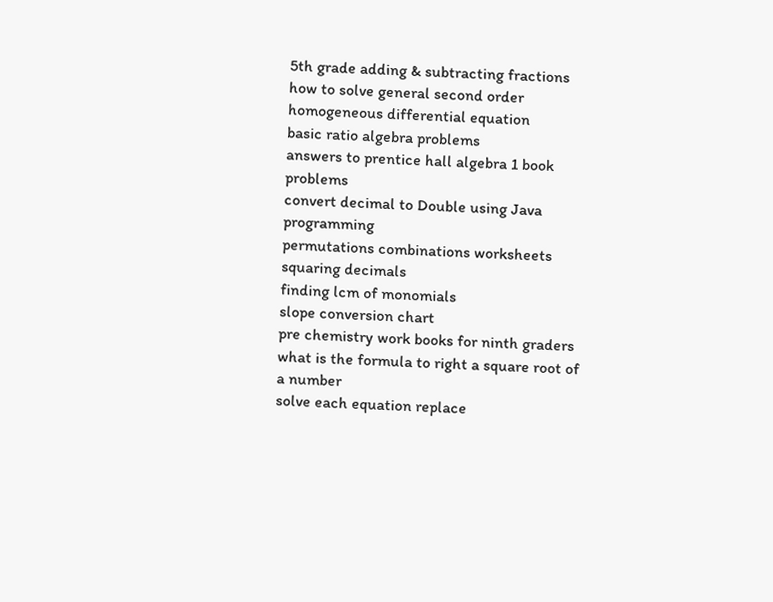5th grade adding & subtracting fractions
how to solve general second order homogeneous differential equation
basic ratio algebra problems
answers to prentice hall algebra 1 book problems
convert decimal to Double using Java programming
permutations combinations worksheets
squaring decimals
finding lcm of monomials
slope conversion chart
pre chemistry work books for ninth graders
what is the formula to right a square root of a number
solve each equation replace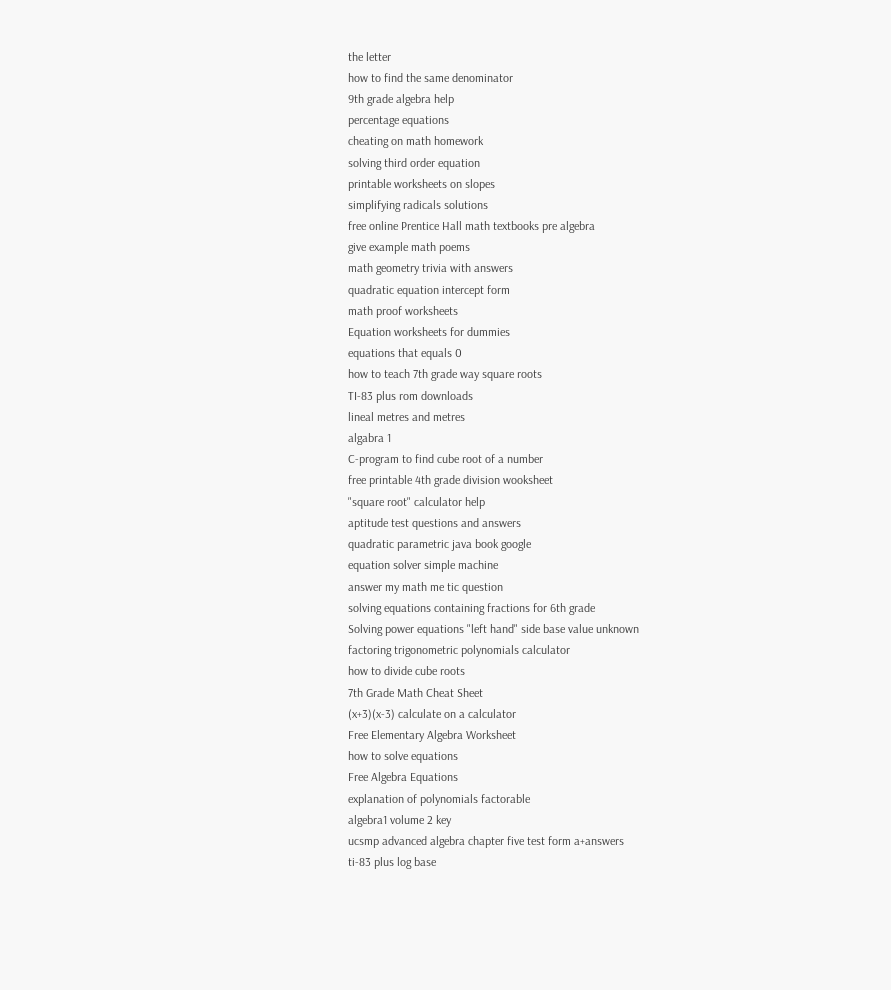the letter
how to find the same denominator
9th grade algebra help
percentage equations
cheating on math homework
solving third order equation
printable worksheets on slopes
simplifying radicals solutions
free online Prentice Hall math textbooks pre algebra
give example math poems
math geometry trivia with answers
quadratic equation intercept form
math proof worksheets
Equation worksheets for dummies
equations that equals 0
how to teach 7th grade way square roots
TI-83 plus rom downloads
lineal metres and metres
algabra 1
C-program to find cube root of a number
free printable 4th grade division wooksheet
"square root" calculator help
aptitude test questions and answers
quadratic parametric java book google
equation solver simple machine
answer my math me tic question
solving equations containing fractions for 6th grade
Solving power equations "left hand" side base value unknown
factoring trigonometric polynomials calculator
how to divide cube roots
7th Grade Math Cheat Sheet
(x+3)(x-3) calculate on a calculator
Free Elementary Algebra Worksheet
how to solve equations
Free Algebra Equations
explanation of polynomials factorable
algebra1 volume 2 key
ucsmp advanced algebra chapter five test form a+answers
ti-83 plus log base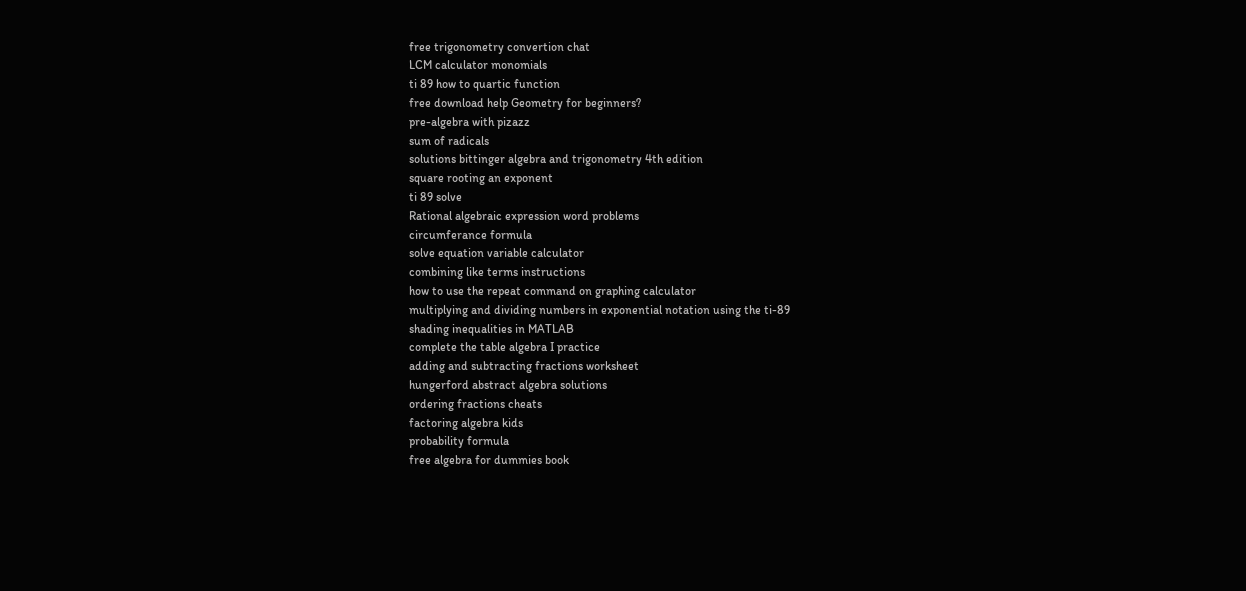free trigonometry convertion chat
LCM calculator monomials
ti 89 how to quartic function
free download help Geometry for beginners?
pre-algebra with pizazz
sum of radicals
solutions bittinger algebra and trigonometry 4th edition
square rooting an exponent
ti 89 solve
Rational algebraic expression word problems
circumferance formula
solve equation variable calculator
combining like terms instructions
how to use the repeat command on graphing calculator
multiplying and dividing numbers in exponential notation using the ti-89
shading inequalities in MATLAB
complete the table algebra I practice
adding and subtracting fractions worksheet
hungerford abstract algebra solutions
ordering fractions cheats
factoring algebra kids
probability formula
free algebra for dummies book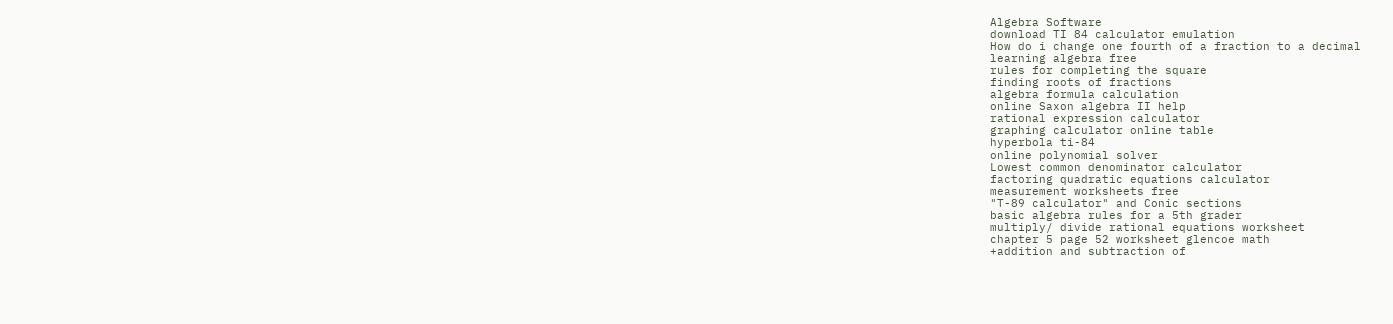Algebra Software
download TI 84 calculator emulation
How do i change one fourth of a fraction to a decimal
learning algebra free
rules for completing the square
finding roots of fractions
algebra formula calculation
online Saxon algebra II help
rational expression calculator
graphing calculator online table
hyperbola ti-84
online polynomial solver
Lowest common denominator calculator
factoring quadratic equations calculator
measurement worksheets free
"T-89 calculator" and Conic sections
basic algebra rules for a 5th grader
multiply/ divide rational equations worksheet
chapter 5 page 52 worksheet glencoe math
+addition and subtraction of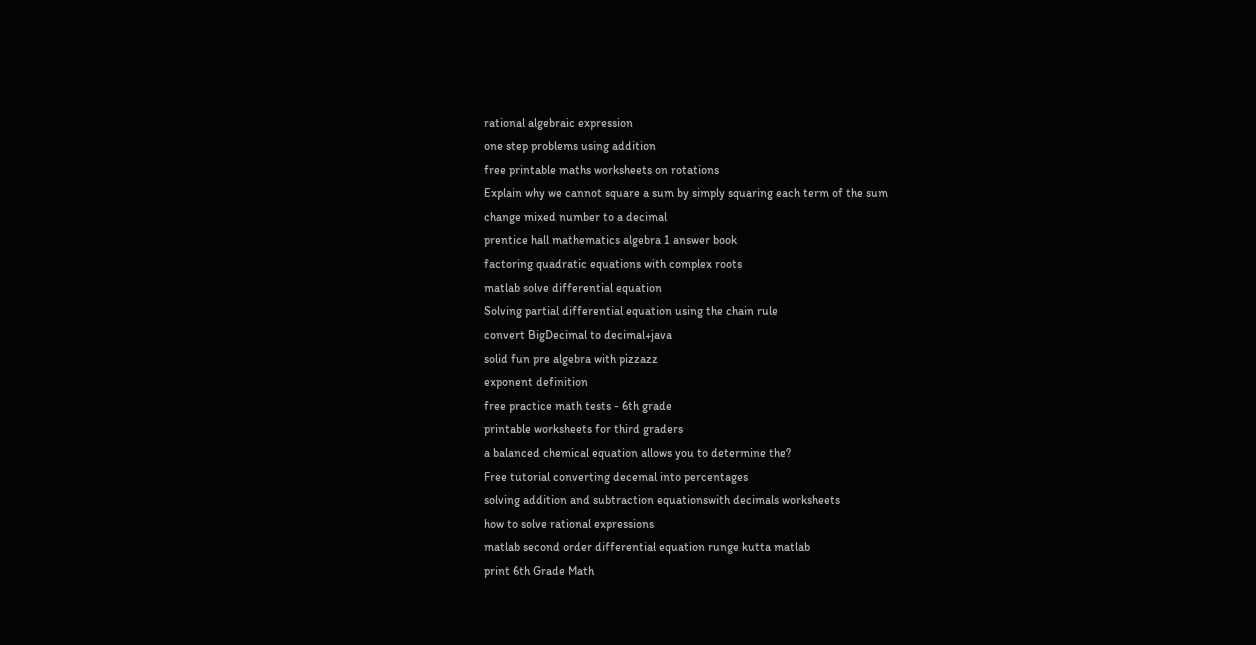rational algebraic expression
one step problems using addition
free printable maths worksheets on rotations
Explain why we cannot square a sum by simply squaring each term of the sum
change mixed number to a decimal
prentice hall mathematics algebra 1 answer book
factoring quadratic equations with complex roots
matlab solve differential equation
Solving partial differential equation using the chain rule
convert BigDecimal to decimal+java
solid fun pre algebra with pizzazz
exponent definition
free practice math tests - 6th grade
printable worksheets for third graders
a balanced chemical equation allows you to determine the?
Free tutorial converting decemal into percentages
solving addition and subtraction equationswith decimals worksheets
how to solve rational expressions
matlab second order differential equation runge kutta matlab
print 6th Grade Math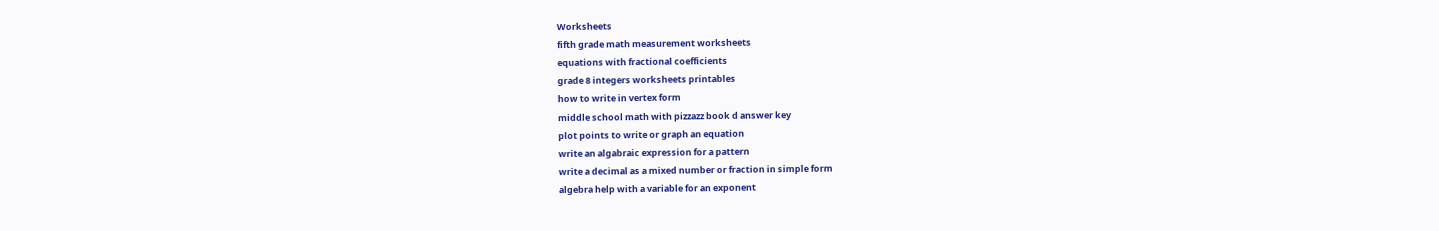Worksheets
fifth grade math measurement worksheets
equations with fractional coefficients
grade 8 integers worksheets printables
how to write in vertex form
middle school math with pizzazz book d answer key
plot points to write or graph an equation
write an algabraic expression for a pattern
write a decimal as a mixed number or fraction in simple form
algebra help with a variable for an exponent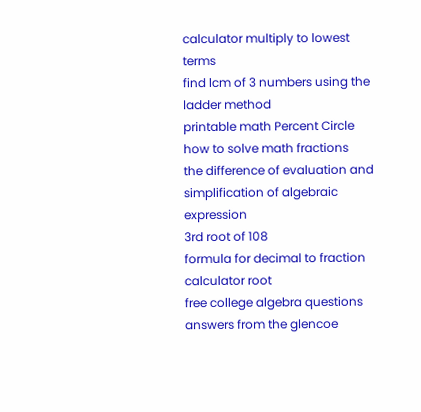calculator multiply to lowest terms
find lcm of 3 numbers using the ladder method
printable math Percent Circle
how to solve math fractions
the difference of evaluation and simplification of algebraic expression
3rd root of 108
formula for decimal to fraction
calculator root
free college algebra questions
answers from the glencoe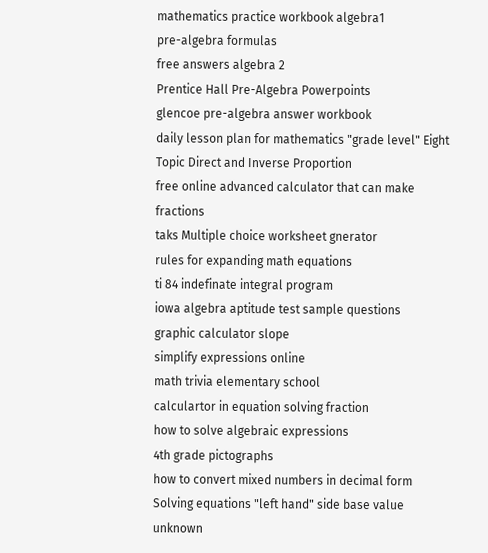mathematics practice workbook algebra1
pre-algebra formulas
free answers algebra 2
Prentice Hall Pre-Algebra Powerpoints
glencoe pre-algebra answer workbook
daily lesson plan for mathematics "grade level" Eight Topic Direct and Inverse Proportion
free online advanced calculator that can make fractions
taks Multiple choice worksheet gnerator
rules for expanding math equations
ti 84 indefinate integral program
iowa algebra aptitude test sample questions
graphic calculator slope
simplify expressions online
math trivia elementary school
calculartor in equation solving fraction
how to solve algebraic expressions
4th grade pictographs
how to convert mixed numbers in decimal form
Solving equations "left hand" side base value unknown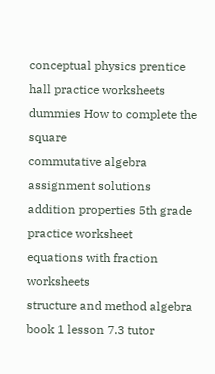conceptual physics prentice hall practice worksheets
dummies How to complete the square
commutative algebra assignment solutions
addition properties 5th grade practice worksheet
equations with fraction worksheets
structure and method algebra book 1 lesson 7.3 tutor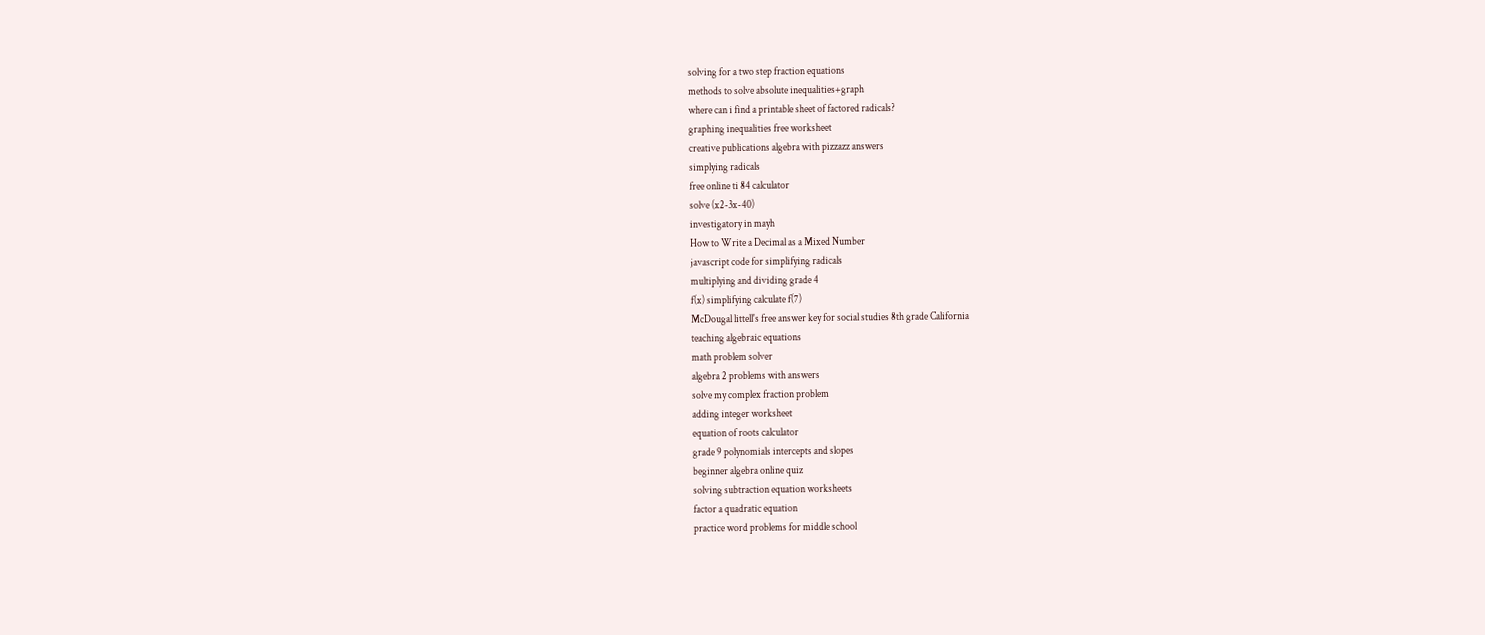solving for a two step fraction equations
methods to solve absolute inequalities+graph
where can i find a printable sheet of factored radicals?
graphing inequalities free worksheet
creative publications algebra with pizzazz answers
simplying radicals
free online ti 84 calculator
solve (x2-3x-40)
investigatory in mayh
How to Write a Decimal as a Mixed Number
javascript code for simplifying radicals
multiplying and dividing grade 4
f(x) simplifying calculate f(7)
McDougal littell's free answer key for social studies 8th grade California
teaching algebraic equations
math problem solver
algebra 2 problems with answers
solve my complex fraction problem
adding integer worksheet
equation of roots calculator
grade 9 polynomials intercepts and slopes
beginner algebra online quiz
solving subtraction equation worksheets
factor a quadratic equation
practice word problems for middle school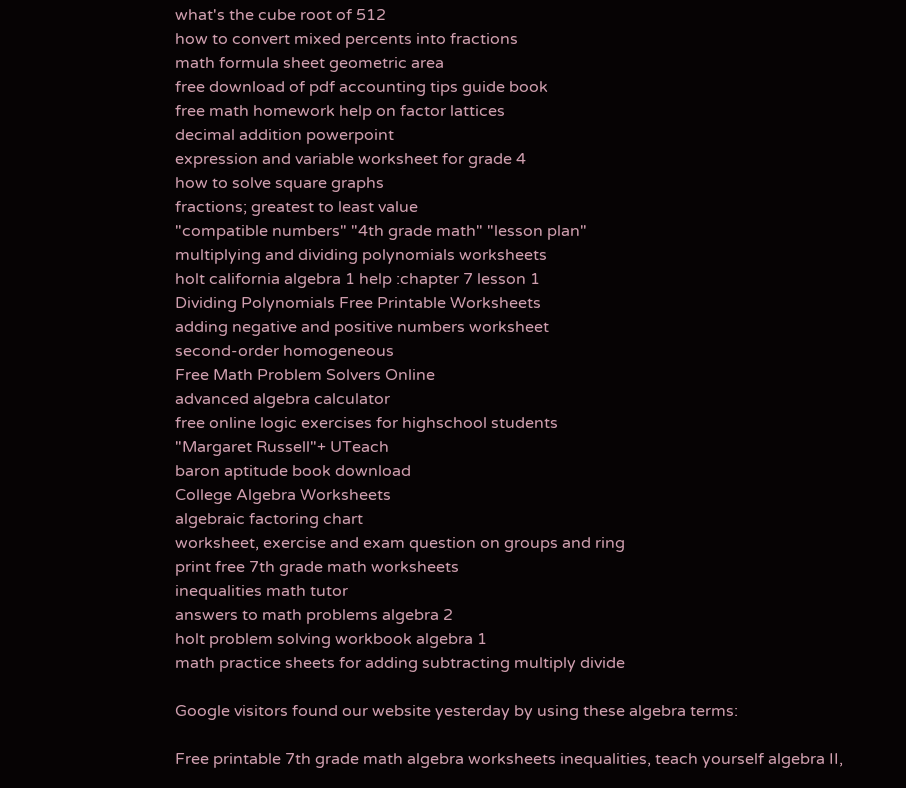what's the cube root of 512
how to convert mixed percents into fractions
math formula sheet geometric area
free download of pdf accounting tips guide book
free math homework help on factor lattices
decimal addition powerpoint
expression and variable worksheet for grade 4
how to solve square graphs
fractions; greatest to least value
"compatible numbers" "4th grade math" "lesson plan"
multiplying and dividing polynomials worksheets
holt california algebra 1 help :chapter 7 lesson 1
Dividing Polynomials Free Printable Worksheets
adding negative and positive numbers worksheet
second-order homogeneous
Free Math Problem Solvers Online
advanced algebra calculator
free online logic exercises for highschool students
"Margaret Russell"+ UTeach
baron aptitude book download
College Algebra Worksheets
algebraic factoring chart
worksheet, exercise and exam question on groups and ring
print free 7th grade math worksheets
inequalities math tutor
answers to math problems algebra 2
holt problem solving workbook algebra 1
math practice sheets for adding subtracting multiply divide

Google visitors found our website yesterday by using these algebra terms:

Free printable 7th grade math algebra worksheets inequalities, teach yourself algebra II,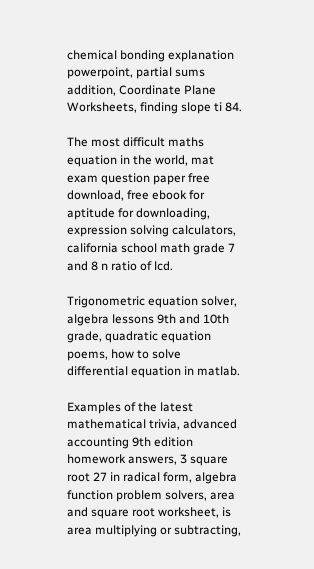chemical bonding explanation powerpoint, partial sums addition, Coordinate Plane Worksheets, finding slope ti 84.

The most difficult maths equation in the world, mat exam question paper free download, free ebook for aptitude for downloading, expression solving calculators, california school math grade 7 and 8 n ratio of lcd.

Trigonometric equation solver, algebra lessons 9th and 10th grade, quadratic equation poems, how to solve differential equation in matlab.

Examples of the latest mathematical trivia, advanced accounting 9th edition homework answers, 3 square root 27 in radical form, algebra function problem solvers, area and square root worksheet, is area multiplying or subtracting,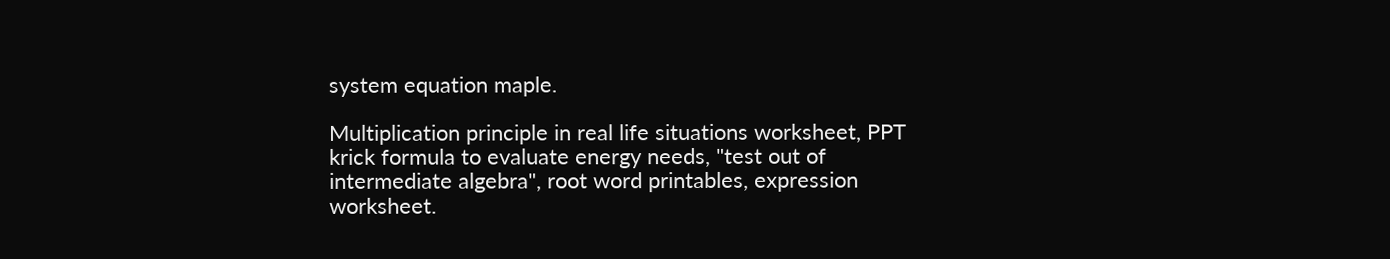system equation maple.

Multiplication principle in real life situations worksheet, PPT krick formula to evaluate energy needs, "test out of intermediate algebra", root word printables, expression worksheet.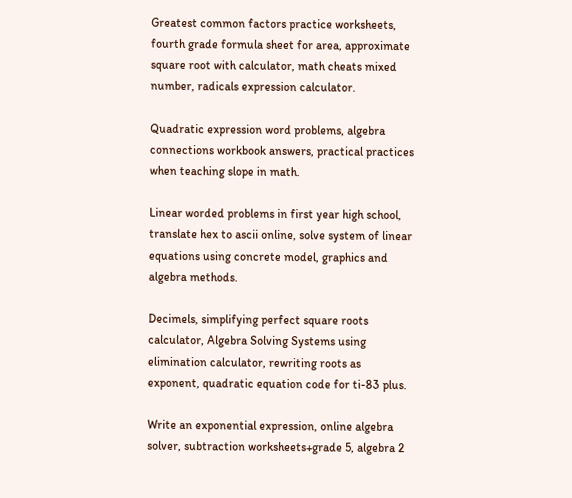Greatest common factors practice worksheets, fourth grade formula sheet for area, approximate square root with calculator, math cheats mixed number, radicals expression calculator.

Quadratic expression word problems, algebra connections workbook answers, practical practices when teaching slope in math.

Linear worded problems in first year high school, translate hex to ascii online, solve system of linear equations using concrete model, graphics and algebra methods.

Decimels, simplifying perfect square roots calculator, Algebra Solving Systems using elimination calculator, rewriting roots as exponent, quadratic equation code for ti-83 plus.

Write an exponential expression, online algebra solver, subtraction worksheets+grade 5, algebra 2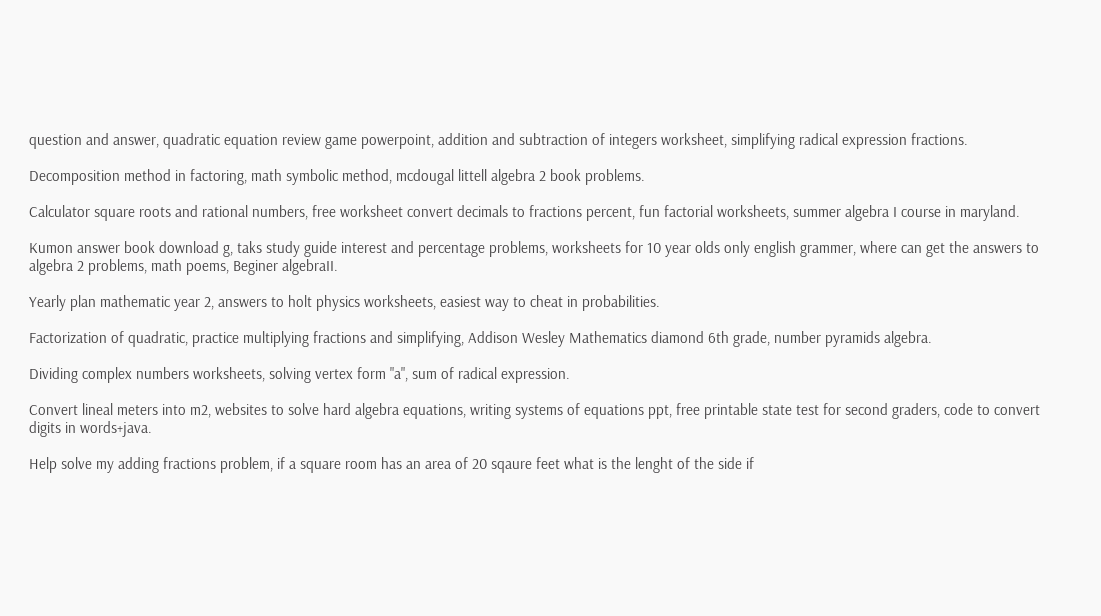question and answer, quadratic equation review game powerpoint, addition and subtraction of integers worksheet, simplifying radical expression fractions.

Decomposition method in factoring, math symbolic method, mcdougal littell algebra 2 book problems.

Calculator square roots and rational numbers, free worksheet convert decimals to fractions percent, fun factorial worksheets, summer algebra I course in maryland.

Kumon answer book download g, taks study guide interest and percentage problems, worksheets for 10 year olds only english grammer, where can get the answers to algebra 2 problems, math poems, Beginer algebraII.

Yearly plan mathematic year 2, answers to holt physics worksheets, easiest way to cheat in probabilities.

Factorization of quadratic, practice multiplying fractions and simplifying, Addison Wesley Mathematics diamond 6th grade, number pyramids algebra.

Dividing complex numbers worksheets, solving vertex form "a", sum of radical expression.

Convert lineal meters into m2, websites to solve hard algebra equations, writing systems of equations ppt, free printable state test for second graders, code to convert digits in words+java.

Help solve my adding fractions problem, if a square room has an area of 20 sqaure feet what is the lenght of the side if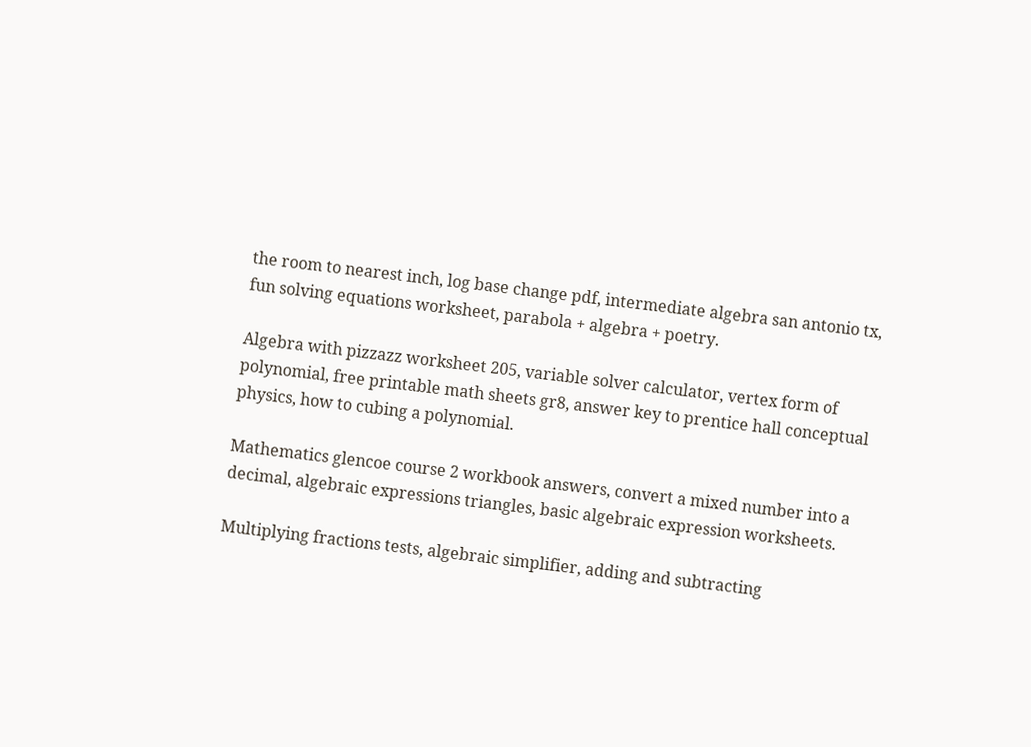the room to nearest inch, log base change pdf, intermediate algebra san antonio tx, fun solving equations worksheet, parabola + algebra + poetry.

Algebra with pizzazz worksheet 205, variable solver calculator, vertex form of polynomial, free printable math sheets gr8, answer key to prentice hall conceptual physics, how to cubing a polynomial.

Mathematics glencoe course 2 workbook answers, convert a mixed number into a decimal, algebraic expressions triangles, basic algebraic expression worksheets.

Multiplying fractions tests, algebraic simplifier, adding and subtracting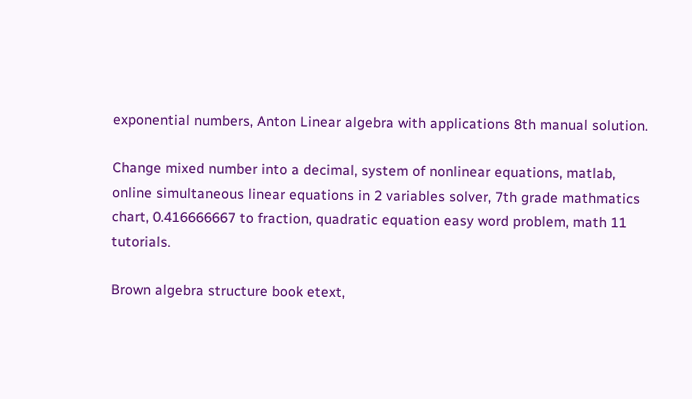exponential numbers, Anton Linear algebra with applications 8th manual solution.

Change mixed number into a decimal, system of nonlinear equations, matlab, online simultaneous linear equations in 2 variables solver, 7th grade mathmatics chart, 0.416666667 to fraction, quadratic equation easy word problem, math 11 tutorials.

Brown algebra structure book etext,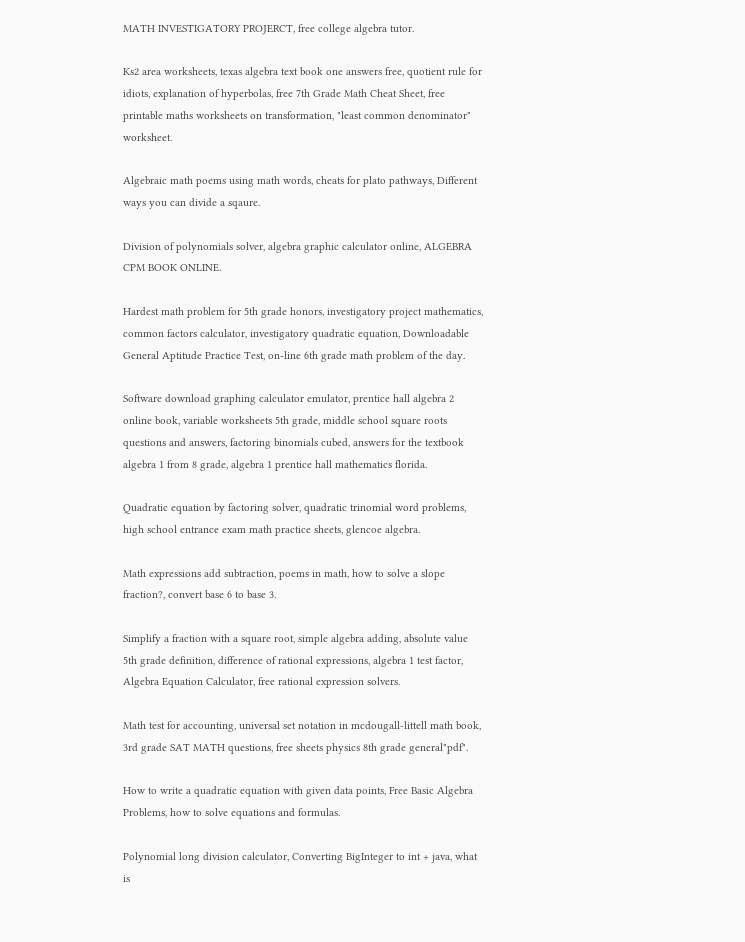MATH INVESTIGATORY PROJERCT, free college algebra tutor.

Ks2 area worksheets, texas algebra text book one answers free, quotient rule for idiots, explanation of hyperbolas, free 7th Grade Math Cheat Sheet, free printable maths worksheets on transformation, "least common denominator" worksheet.

Algebraic math poems using math words, cheats for plato pathways, Different ways you can divide a sqaure.

Division of polynomials solver, algebra graphic calculator online, ALGEBRA CPM BOOK ONLINE.

Hardest math problem for 5th grade honors, investigatory project mathematics, common factors calculator, investigatory quadratic equation, Downloadable General Aptitude Practice Test, on-line 6th grade math problem of the day.

Software download graphing calculator emulator, prentice hall algebra 2 online book, variable worksheets 5th grade, middle school square roots questions and answers, factoring binomials cubed, answers for the textbook algebra 1 from 8 grade, algebra 1 prentice hall mathematics florida.

Quadratic equation by factoring solver, quadratic trinomial word problems, high school entrance exam math practice sheets, glencoe algebra.

Math expressions add subtraction, poems in math, how to solve a slope fraction?, convert base 6 to base 3.

Simplify a fraction with a square root, simple algebra adding, absolute value 5th grade definition, difference of rational expressions, algebra 1 test factor, Algebra Equation Calculator, free rational expression solvers.

Math test for accounting, universal set notation in mcdougall-littell math book, 3rd grade SAT MATH questions, free sheets physics 8th grade general"pdf".

How to write a quadratic equation with given data points, Free Basic Algebra Problems, how to solve equations and formulas.

Polynomial long division calculator, Converting BigInteger to int + java, what is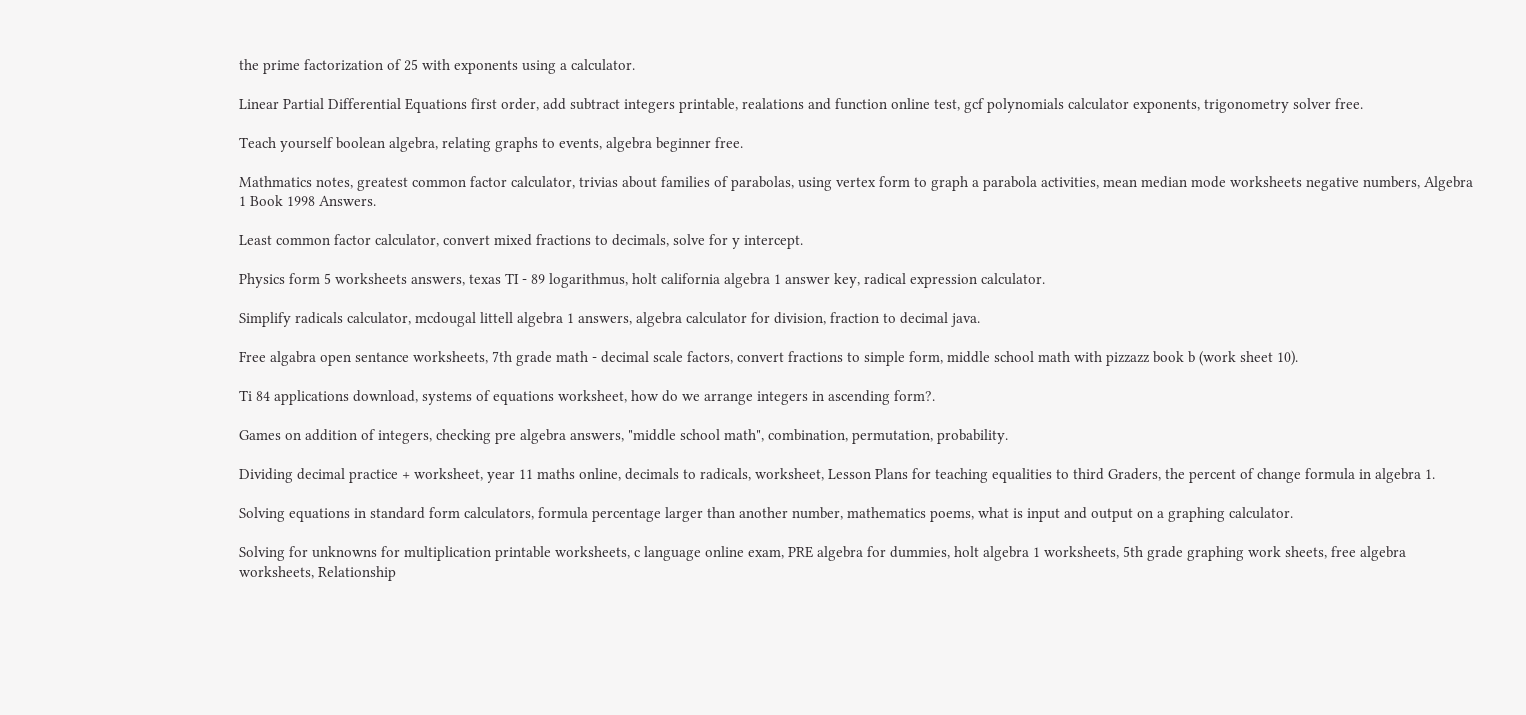the prime factorization of 25 with exponents using a calculator.

Linear Partial Differential Equations first order, add subtract integers printable, realations and function online test, gcf polynomials calculator exponents, trigonometry solver free.

Teach yourself boolean algebra, relating graphs to events, algebra beginner free.

Mathmatics notes, greatest common factor calculator, trivias about families of parabolas, using vertex form to graph a parabola activities, mean median mode worksheets negative numbers, Algebra 1 Book 1998 Answers.

Least common factor calculator, convert mixed fractions to decimals, solve for y intercept.

Physics form 5 worksheets answers, texas TI - 89 logarithmus, holt california algebra 1 answer key, radical expression calculator.

Simplify radicals calculator, mcdougal littell algebra 1 answers, algebra calculator for division, fraction to decimal java.

Free algabra open sentance worksheets, 7th grade math - decimal scale factors, convert fractions to simple form, middle school math with pizzazz book b (work sheet 10).

Ti 84 applications download, systems of equations worksheet, how do we arrange integers in ascending form?.

Games on addition of integers, checking pre algebra answers, "middle school math", combination, permutation, probability.

Dividing decimal practice + worksheet, year 11 maths online, decimals to radicals, worksheet, Lesson Plans for teaching equalities to third Graders, the percent of change formula in algebra 1.

Solving equations in standard form calculators, formula percentage larger than another number, mathematics poems, what is input and output on a graphing calculator.

Solving for unknowns for multiplication printable worksheets, c language online exam, PRE algebra for dummies, holt algebra 1 worksheets, 5th grade graphing work sheets, free algebra worksheets, Relationship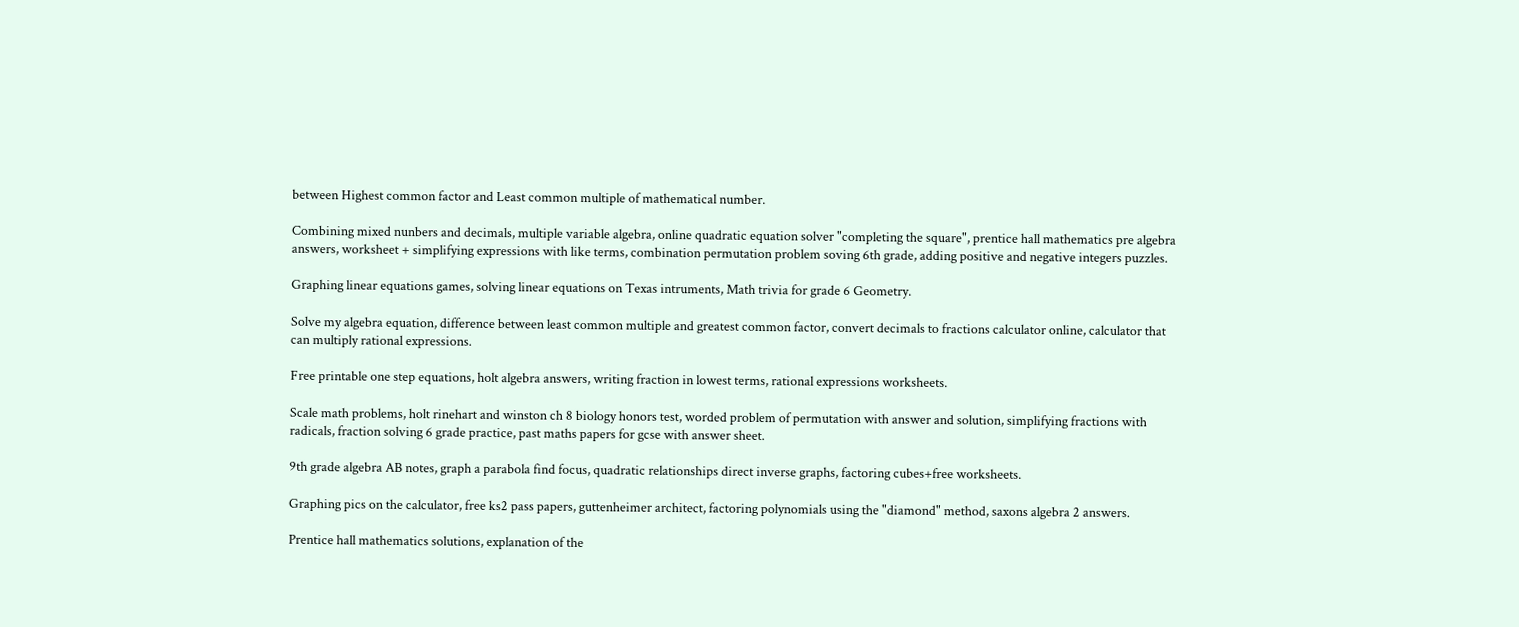between Highest common factor and Least common multiple of mathematical number.

Combining mixed nunbers and decimals, multiple variable algebra, online quadratic equation solver "completing the square", prentice hall mathematics pre algebra answers, worksheet + simplifying expressions with like terms, combination permutation problem soving 6th grade, adding positive and negative integers puzzles.

Graphing linear equations games, solving linear equations on Texas intruments, Math trivia for grade 6 Geometry.

Solve my algebra equation, difference between least common multiple and greatest common factor, convert decimals to fractions calculator online, calculator that can multiply rational expressions.

Free printable one step equations, holt algebra answers, writing fraction in lowest terms, rational expressions worksheets.

Scale math problems, holt rinehart and winston ch 8 biology honors test, worded problem of permutation with answer and solution, simplifying fractions with radicals, fraction solving 6 grade practice, past maths papers for gcse with answer sheet.

9th grade algebra AB notes, graph a parabola find focus, quadratic relationships direct inverse graphs, factoring cubes+free worksheets.

Graphing pics on the calculator, free ks2 pass papers, guttenheimer architect, factoring polynomials using the "diamond" method, saxons algebra 2 answers.

Prentice hall mathematics solutions, explanation of the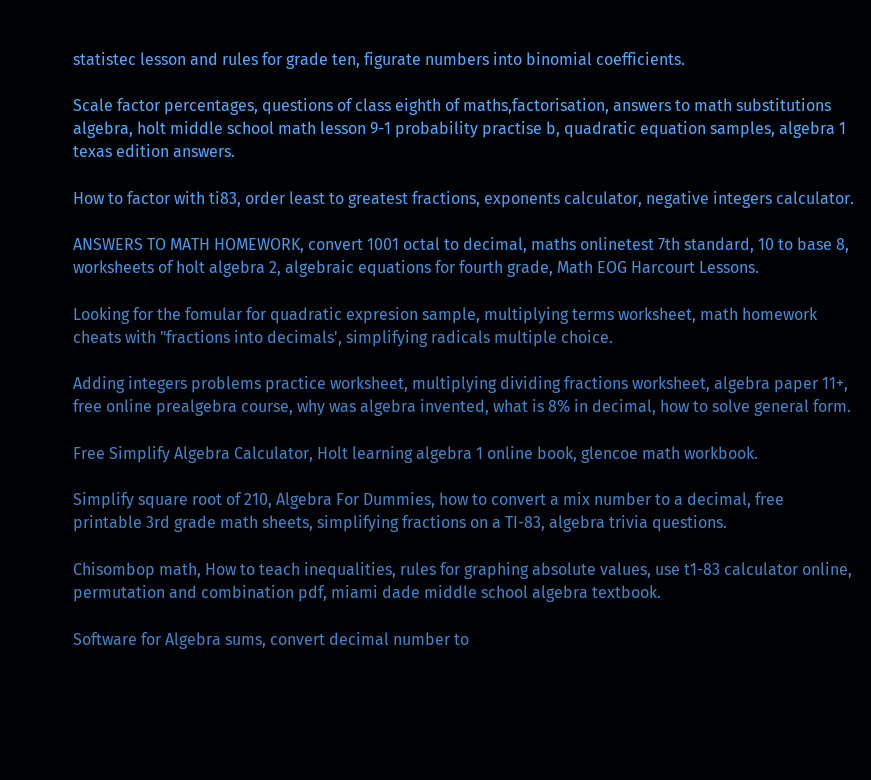statistec lesson and rules for grade ten, figurate numbers into binomial coefficients.

Scale factor percentages, questions of class eighth of maths,factorisation, answers to math substitutions algebra, holt middle school math lesson 9-1 probability practise b, quadratic equation samples, algebra 1 texas edition answers.

How to factor with ti83, order least to greatest fractions, exponents calculator, negative integers calculator.

ANSWERS TO MATH HOMEWORK, convert 1001 octal to decimal, maths onlinetest 7th standard, 10 to base 8, worksheets of holt algebra 2, algebraic equations for fourth grade, Math EOG Harcourt Lessons.

Looking for the fomular for quadratic expresion sample, multiplying terms worksheet, math homework cheats with "fractions into decimals', simplifying radicals multiple choice.

Adding integers problems practice worksheet, multiplying dividing fractions worksheet, algebra paper 11+, free online prealgebra course, why was algebra invented, what is 8% in decimal, how to solve general form.

Free Simplify Algebra Calculator, Holt learning algebra 1 online book, glencoe math workbook.

Simplify square root of 210, Algebra For Dummies, how to convert a mix number to a decimal, free printable 3rd grade math sheets, simplifying fractions on a TI-83, algebra trivia questions.

Chisombop math, How to teach inequalities, rules for graphing absolute values, use t1-83 calculator online, permutation and combination pdf, miami dade middle school algebra textbook.

Software for Algebra sums, convert decimal number to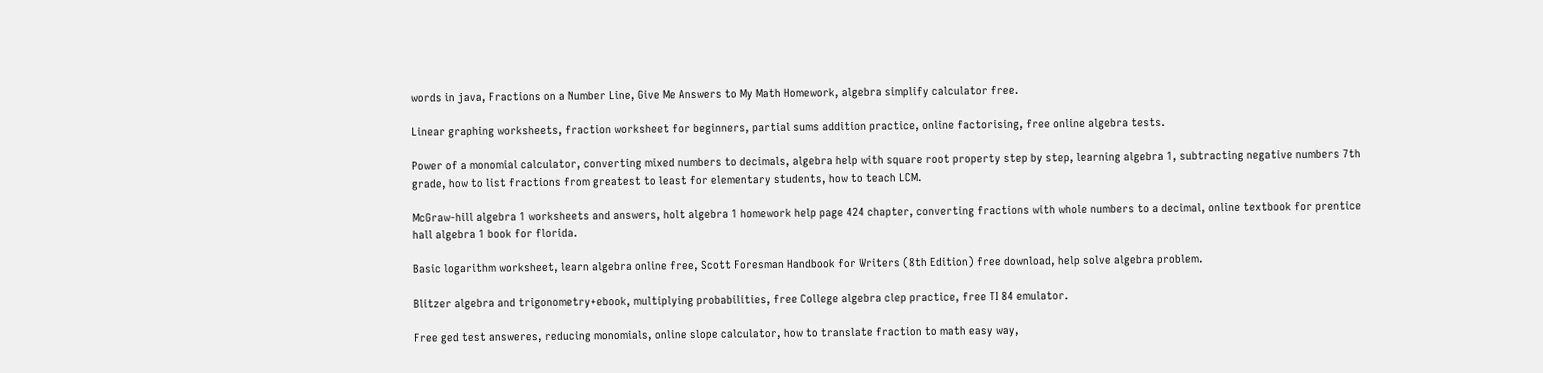words in java, Fractions on a Number Line, Give Me Answers to My Math Homework, algebra simplify calculator free.

Linear graphing worksheets, fraction worksheet for beginners, partial sums addition practice, online factorising, free online algebra tests.

Power of a monomial calculator, converting mixed numbers to decimals, algebra help with square root property step by step, learning algebra 1, subtracting negative numbers 7th grade, how to list fractions from greatest to least for elementary students, how to teach LCM.

McGraw-hill algebra 1 worksheets and answers, holt algebra 1 homework help page 424 chapter, converting fractions with whole numbers to a decimal, online textbook for prentice hall algebra 1 book for florida.

Basic logarithm worksheet, learn algebra online free, Scott Foresman Handbook for Writers (8th Edition) free download, help solve algebra problem.

Blitzer algebra and trigonometry+ebook, multiplying probabilities, free College algebra clep practice, free TI 84 emulator.

Free ged test answeres, reducing monomials, online slope calculator, how to translate fraction to math easy way,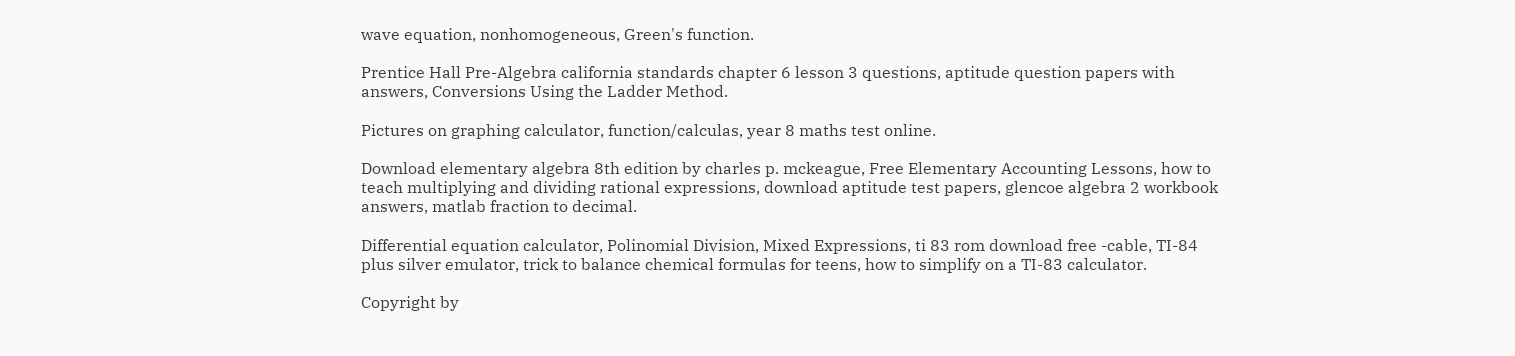wave equation, nonhomogeneous, Green's function.

Prentice Hall Pre-Algebra california standards chapter 6 lesson 3 questions, aptitude question papers with answers, Conversions Using the Ladder Method.

Pictures on graphing calculator, function/calculas, year 8 maths test online.

Download elementary algebra 8th edition by charles p. mckeague, Free Elementary Accounting Lessons, how to teach multiplying and dividing rational expressions, download aptitude test papers, glencoe algebra 2 workbook answers, matlab fraction to decimal.

Differential equation calculator, Polinomial Division, Mixed Expressions, ti 83 rom download free -cable, TI-84 plus silver emulator, trick to balance chemical formulas for teens, how to simplify on a TI-83 calculator.

Copyright by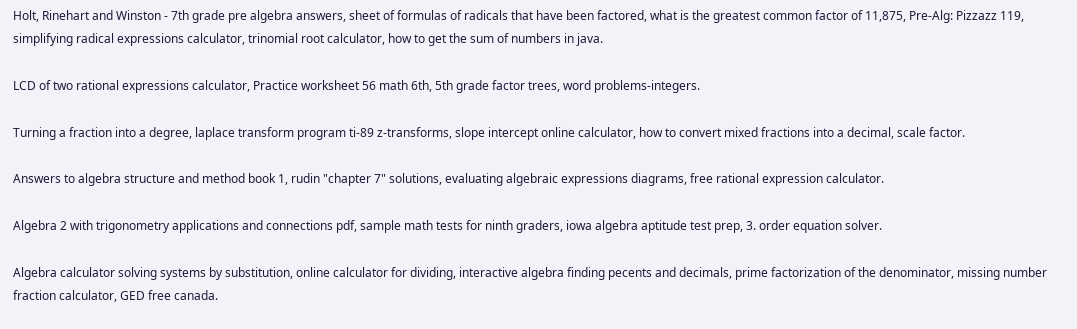Holt, Rinehart and Winston - 7th grade pre algebra answers, sheet of formulas of radicals that have been factored, what is the greatest common factor of 11,875, Pre-Alg: Pizzazz 119, simplifying radical expressions calculator, trinomial root calculator, how to get the sum of numbers in java.

LCD of two rational expressions calculator, Practice worksheet 56 math 6th, 5th grade factor trees, word problems-integers.

Turning a fraction into a degree, laplace transform program ti-89 z-transforms, slope intercept online calculator, how to convert mixed fractions into a decimal, scale factor.

Answers to algebra structure and method book 1, rudin "chapter 7" solutions, evaluating algebraic expressions diagrams, free rational expression calculator.

Algebra 2 with trigonometry applications and connections pdf, sample math tests for ninth graders, iowa algebra aptitude test prep, 3. order equation solver.

Algebra calculator solving systems by substitution, online calculator for dividing, interactive algebra finding pecents and decimals, prime factorization of the denominator, missing number fraction calculator, GED free canada.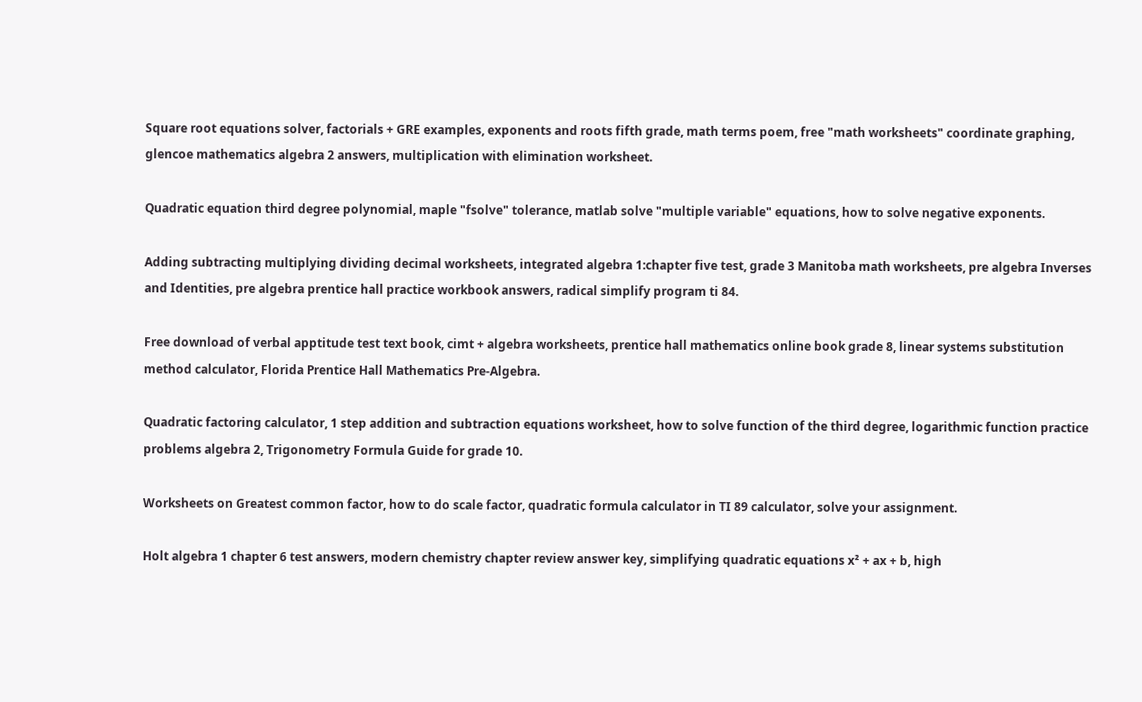Square root equations solver, factorials + GRE examples, exponents and roots fifth grade, math terms poem, free "math worksheets" coordinate graphing, glencoe mathematics algebra 2 answers, multiplication with elimination worksheet.

Quadratic equation third degree polynomial, maple "fsolve" tolerance, matlab solve "multiple variable" equations, how to solve negative exponents.

Adding subtracting multiplying dividing decimal worksheets, integrated algebra 1:chapter five test, grade 3 Manitoba math worksheets, pre algebra Inverses and Identities, pre algebra prentice hall practice workbook answers, radical simplify program ti 84.

Free download of verbal apptitude test text book, cimt + algebra worksheets, prentice hall mathematics online book grade 8, linear systems substitution method calculator, Florida Prentice Hall Mathematics Pre-Algebra.

Quadratic factoring calculator, 1 step addition and subtraction equations worksheet, how to solve function of the third degree, logarithmic function practice problems algebra 2, Trigonometry Formula Guide for grade 10.

Worksheets on Greatest common factor, how to do scale factor, quadratic formula calculator in TI 89 calculator, solve your assignment.

Holt algebra 1 chapter 6 test answers, modern chemistry chapter review answer key, simplifying quadratic equations x² + ax + b, high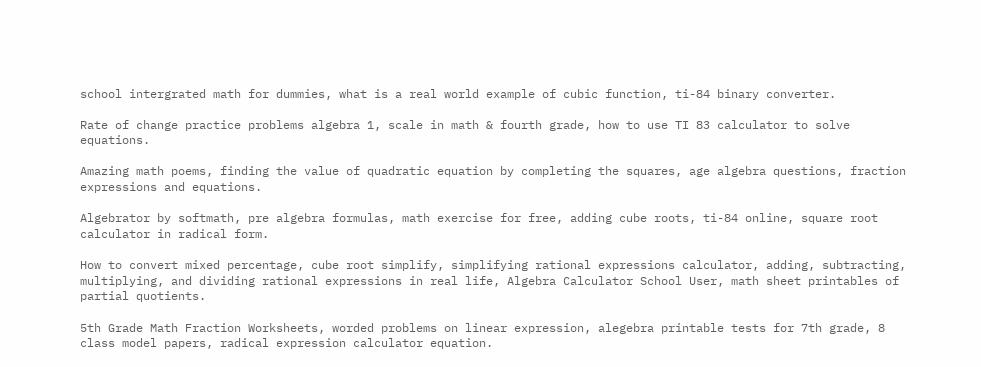school intergrated math for dummies, what is a real world example of cubic function, ti-84 binary converter.

Rate of change practice problems algebra 1, scale in math & fourth grade, how to use TI 83 calculator to solve equations.

Amazing math poems, finding the value of quadratic equation by completing the squares, age algebra questions, fraction expressions and equations.

Algebrator by softmath, pre algebra formulas, math exercise for free, adding cube roots, ti-84 online, square root calculator in radical form.

How to convert mixed percentage, cube root simplify, simplifying rational expressions calculator, adding, subtracting, multiplying, and dividing rational expressions in real life, Algebra Calculator School User, math sheet printables of partial quotients.

5th Grade Math Fraction Worksheets, worded problems on linear expression, alegebra printable tests for 7th grade, 8 class model papers, radical expression calculator equation.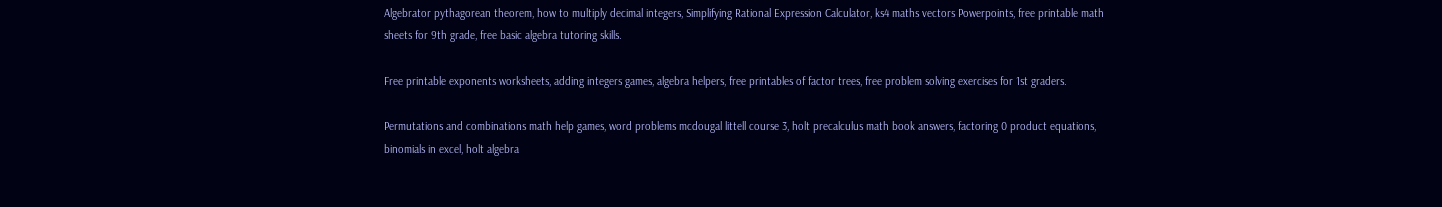Algebrator pythagorean theorem, how to multiply decimal integers, Simplifying Rational Expression Calculator, ks4 maths vectors Powerpoints, free printable math sheets for 9th grade, free basic algebra tutoring skills.

Free printable exponents worksheets, adding integers games, algebra helpers, free printables of factor trees, free problem solving exercises for 1st graders.

Permutations and combinations math help games, word problems mcdougal littell course 3, holt precalculus math book answers, factoring 0 product equations, binomials in excel, holt algebra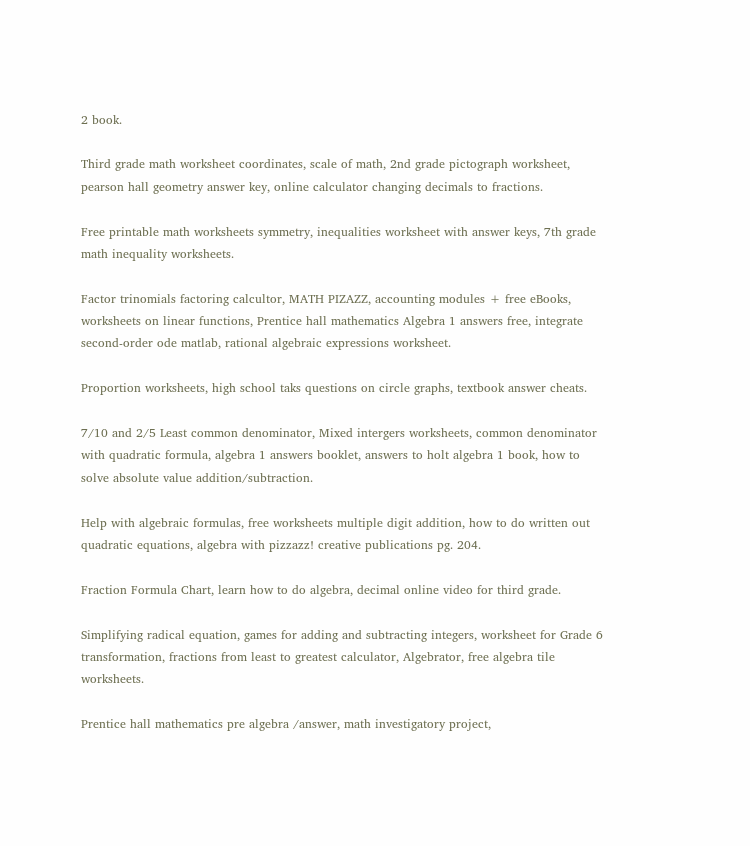2 book.

Third grade math worksheet coordinates, scale of math, 2nd grade pictograph worksheet, pearson hall geometry answer key, online calculator changing decimals to fractions.

Free printable math worksheets symmetry, inequalities worksheet with answer keys, 7th grade math inequality worksheets.

Factor trinomials factoring calcultor, MATH PIZAZZ, accounting modules + free eBooks, worksheets on linear functions, Prentice hall mathematics Algebra 1 answers free, integrate second-order ode matlab, rational algebraic expressions worksheet.

Proportion worksheets, high school taks questions on circle graphs, textbook answer cheats.

7/10 and 2/5 Least common denominator, Mixed intergers worksheets, common denominator with quadratic formula, algebra 1 answers booklet, answers to holt algebra 1 book, how to solve absolute value addition/subtraction.

Help with algebraic formulas, free worksheets multiple digit addition, how to do written out quadratic equations, algebra with pizzazz! creative publications pg. 204.

Fraction Formula Chart, learn how to do algebra, decimal online video for third grade.

Simplifying radical equation, games for adding and subtracting integers, worksheet for Grade 6 transformation, fractions from least to greatest calculator, Algebrator, free algebra tile worksheets.

Prentice hall mathematics pre algebra /answer, math investigatory project,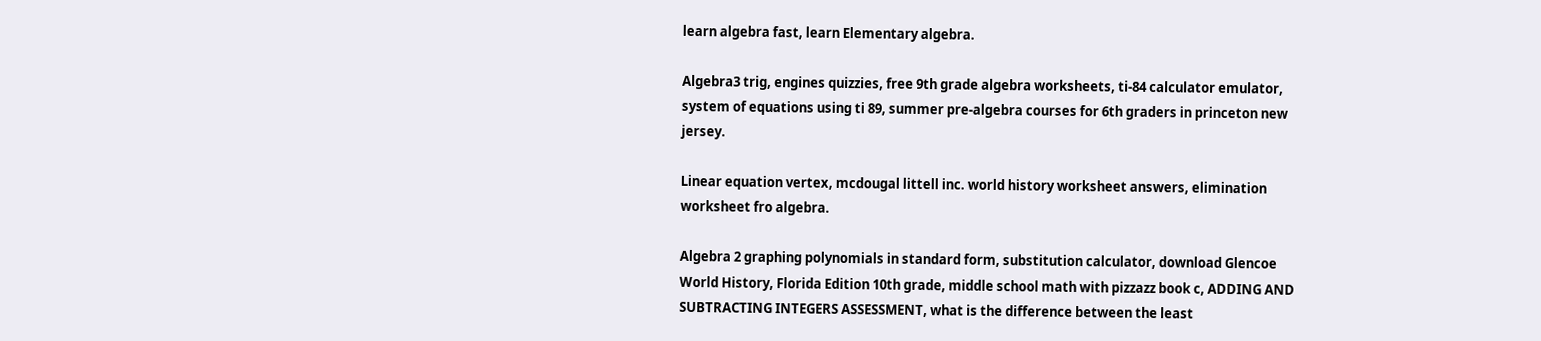learn algebra fast, learn Elementary algebra.

Algebra3 trig, engines quizzies, free 9th grade algebra worksheets, ti-84 calculator emulator, system of equations using ti 89, summer pre-algebra courses for 6th graders in princeton new jersey.

Linear equation vertex, mcdougal littell inc. world history worksheet answers, elimination worksheet fro algebra.

Algebra 2 graphing polynomials in standard form, substitution calculator, download Glencoe World History, Florida Edition 10th grade, middle school math with pizzazz book c, ADDING AND SUBTRACTING INTEGERS ASSESSMENT, what is the difference between the least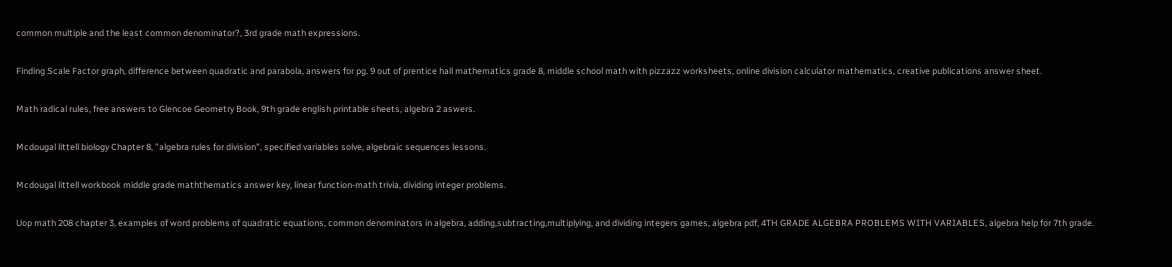common multiple and the least common denominator?, 3rd grade math expressions.

Finding Scale Factor graph, difference between quadratic and parabola, answers for pg. 9 out of prentice hall mathematics grade 8, middle school math with pizzazz worksheets, online division calculator mathematics, creative publications answer sheet.

Math radical rules, free answers to Glencoe Geometry Book, 9th grade english printable sheets, algebra 2 aswers.

Mcdougal littell biology Chapter 8, "algebra rules for division", specified variables solve, algebraic sequences lessons.

Mcdougal littell workbook middle grade maththematics answer key, linear function-math trivia, dividing integer problems.

Uop math 208 chapter 3, examples of word problems of quadratic equations, common denominators in algebra, adding,subtracting,multiplying, and dividing integers games, algebra pdf, 4TH GRADE ALGEBRA PROBLEMS WITH VARIABLES, algebra help for 7th grade.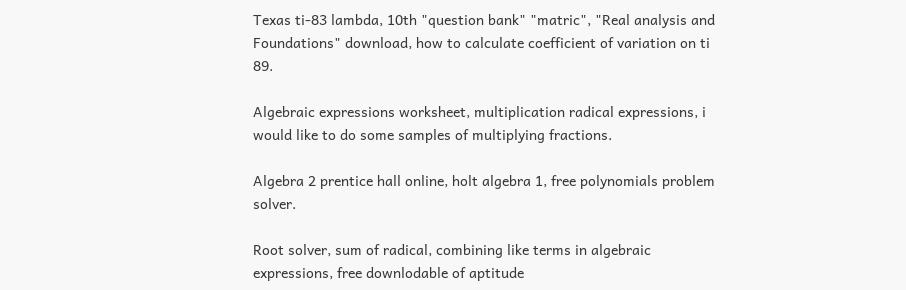Texas ti-83 lambda, 10th "question bank" "matric", "Real analysis and Foundations" download, how to calculate coefficient of variation on ti 89.

Algebraic expressions worksheet, multiplication radical expressions, i would like to do some samples of multiplying fractions.

Algebra 2 prentice hall online, holt algebra 1, free polynomials problem solver.

Root solver, sum of radical, combining like terms in algebraic expressions, free downlodable of aptitude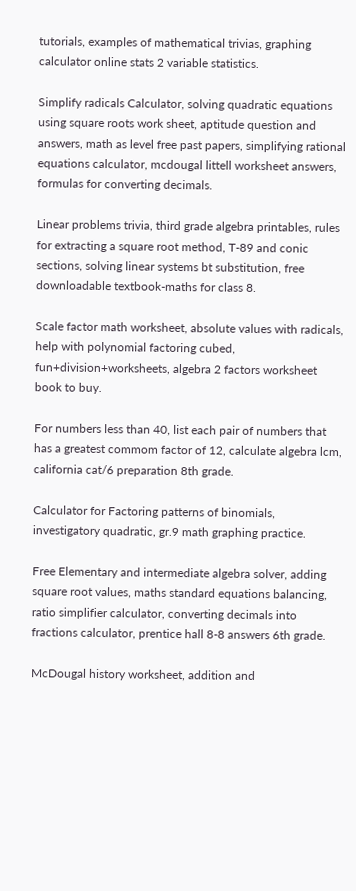tutorials, examples of mathematical trivias, graphing calculator online stats 2 variable statistics.

Simplify radicals Calculator, solving quadratic equations using square roots work sheet, aptitude question and answers, math as level free past papers, simplifying rational equations calculator, mcdougal littell worksheet answers, formulas for converting decimals.

Linear problems trivia, third grade algebra printables, rules for extracting a square root method, T-89 and conic sections, solving linear systems bt substitution, free downloadable textbook-maths for class 8.

Scale factor math worksheet, absolute values with radicals, help with polynomial factoring cubed, fun+division+worksheets, algebra 2 factors worksheet book to buy.

For numbers less than 40, list each pair of numbers that has a greatest commom factor of 12, calculate algebra lcm, california cat/6 preparation 8th grade.

Calculator for Factoring patterns of binomials, investigatory quadratic, gr.9 math graphing practice.

Free Elementary and intermediate algebra solver, adding square root values, maths standard equations balancing, ratio simplifier calculator, converting decimals into fractions calculator, prentice hall 8-8 answers 6th grade.

McDougal history worksheet, addition and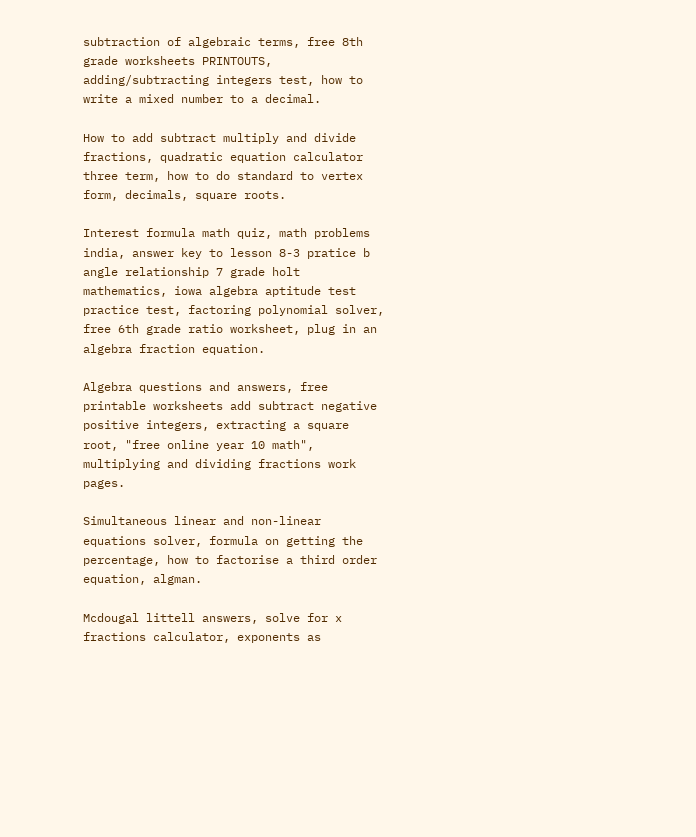subtraction of algebraic terms, free 8th grade worksheets PRINTOUTS, adding/subtracting integers test, how to write a mixed number to a decimal.

How to add subtract multiply and divide fractions, quadratic equation calculator three term, how to do standard to vertex form, decimals, square roots.

Interest formula math quiz, math problems india, answer key to lesson 8-3 pratice b angle relationship 7 grade holt mathematics, iowa algebra aptitude test practice test, factoring polynomial solver, free 6th grade ratio worksheet, plug in an algebra fraction equation.

Algebra questions and answers, free printable worksheets add subtract negative positive integers, extracting a square root, "free online year 10 math", multiplying and dividing fractions work pages.

Simultaneous linear and non-linear equations solver, formula on getting the percentage, how to factorise a third order equation, algman.

Mcdougal littell answers, solve for x fractions calculator, exponents as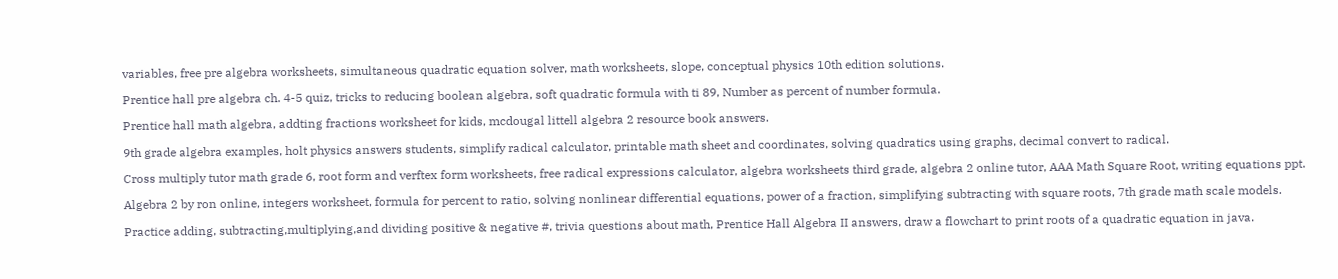variables, free pre algebra worksheets, simultaneous quadratic equation solver, math worksheets, slope, conceptual physics 10th edition solutions.

Prentice hall pre algebra ch. 4-5 quiz, tricks to reducing boolean algebra, soft quadratic formula with ti 89, Number as percent of number formula.

Prentice hall math algebra, addting fractions worksheet for kids, mcdougal littell algebra 2 resource book answers.

9th grade algebra examples, holt physics answers students, simplify radical calculator, printable math sheet and coordinates, solving quadratics using graphs, decimal convert to radical.

Cross multiply tutor math grade 6, root form and verftex form worksheets, free radical expressions calculator, algebra worksheets third grade, algebra 2 online tutor, AAA Math Square Root, writing equations ppt.

Algebra 2 by ron online, integers worksheet, formula for percent to ratio, solving nonlinear differential equations, power of a fraction, simplifying subtracting with square roots, 7th grade math scale models.

Practice adding, subtracting,multiplying,and dividing positive & negative #, trivia questions about math, Prentice Hall Algebra II answers, draw a flowchart to print roots of a quadratic equation in java.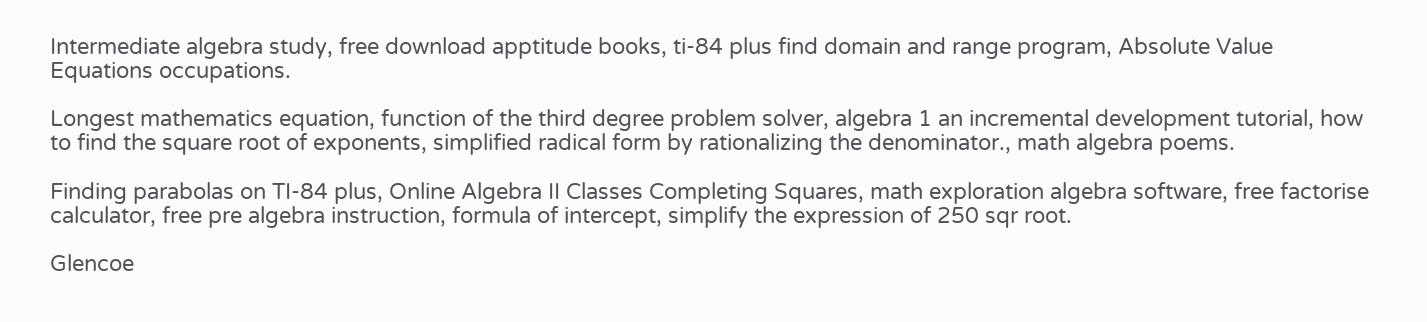Intermediate algebra study, free download apptitude books, ti-84 plus find domain and range program, Absolute Value Equations occupations.

Longest mathematics equation, function of the third degree problem solver, algebra 1 an incremental development tutorial, how to find the square root of exponents, simplified radical form by rationalizing the denominator., math algebra poems.

Finding parabolas on TI-84 plus, Online Algebra II Classes Completing Squares, math exploration algebra software, free factorise calculator, free pre algebra instruction, formula of intercept, simplify the expression of 250 sqr root.

Glencoe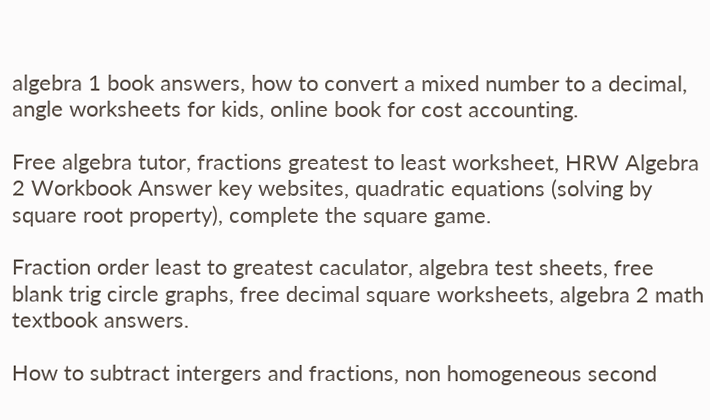algebra 1 book answers, how to convert a mixed number to a decimal, angle worksheets for kids, online book for cost accounting.

Free algebra tutor, fractions greatest to least worksheet, HRW Algebra 2 Workbook Answer key websites, quadratic equations (solving by square root property), complete the square game.

Fraction order least to greatest caculator, algebra test sheets, free blank trig circle graphs, free decimal square worksheets, algebra 2 math textbook answers.

How to subtract intergers and fractions, non homogeneous second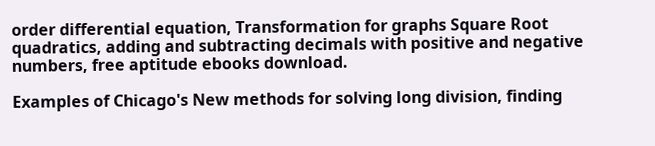order differential equation, Transformation for graphs Square Root quadratics, adding and subtracting decimals with positive and negative numbers, free aptitude ebooks download.

Examples of Chicago's New methods for solving long division, finding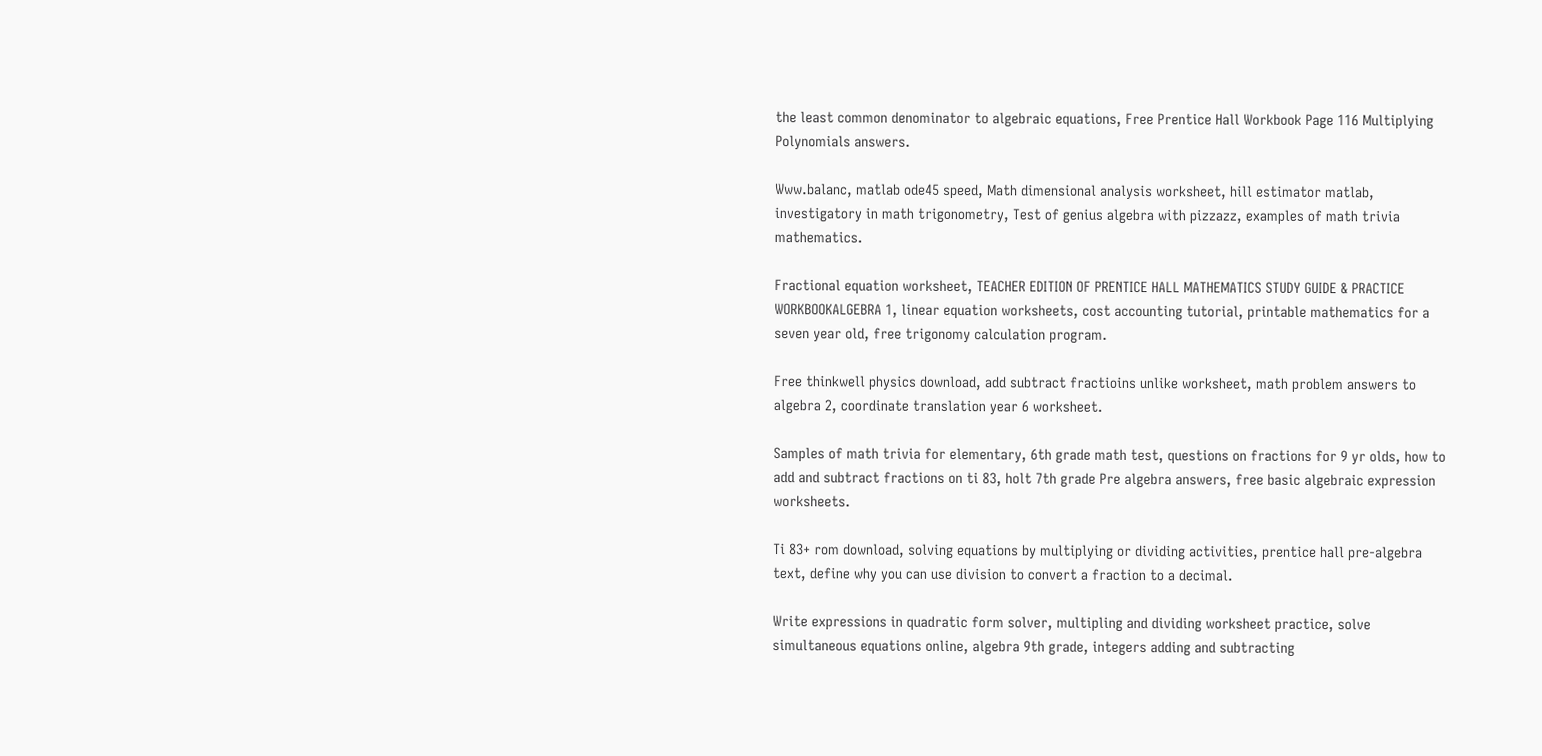the least common denominator to algebraic equations, Free Prentice Hall Workbook Page 116 Multiplying Polynomials answers.

Www.balanc, matlab ode45 speed, Math dimensional analysis worksheet, hill estimator matlab, investigatory in math trigonometry, Test of genius algebra with pizzazz, examples of math trivia mathematics.

Fractional equation worksheet, TEACHER EDITION OF PRENTICE HALL MATHEMATICS STUDY GUIDE & PRACTICE WORKBOOKALGEBRA 1, linear equation worksheets, cost accounting tutorial, printable mathematics for a seven year old, free trigonomy calculation program.

Free thinkwell physics download, add subtract fractioins unlike worksheet, math problem answers to algebra 2, coordinate translation year 6 worksheet.

Samples of math trivia for elementary, 6th grade math test, questions on fractions for 9 yr olds, how to add and subtract fractions on ti 83, holt 7th grade Pre algebra answers, free basic algebraic expression worksheets.

Ti 83+ rom download, solving equations by multiplying or dividing activities, prentice hall pre-algebra text, define why you can use division to convert a fraction to a decimal.

Write expressions in quadratic form solver, multipling and dividing worksheet practice, solve simultaneous equations online, algebra 9th grade, integers adding and subtracting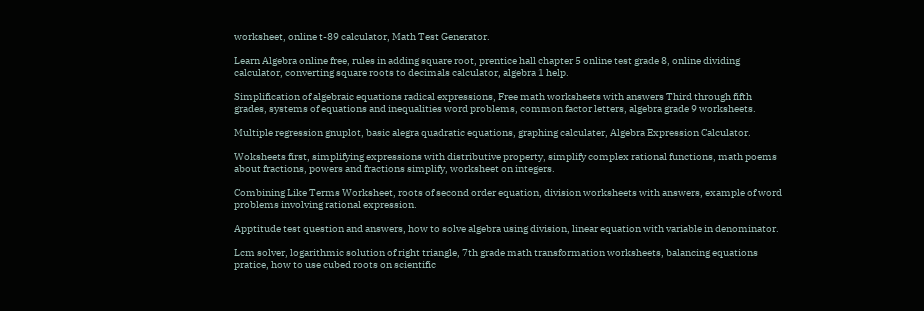worksheet, online t-89 calculator, Math Test Generator.

Learn Algebra online free, rules in adding square root, prentice hall chapter 5 online test grade 8, online dividing calculator, converting square roots to decimals calculator, algebra 1 help.

Simplification of algebraic equations radical expressions, Free math worksheets with answers Third through fifth grades, systems of equations and inequalities word problems, common factor letters, algebra grade 9 worksheets.

Multiple regression gnuplot, basic alegra quadratic equations, graphing calculater, Algebra Expression Calculator.

Woksheets first, simplifying expressions with distributive property, simplify complex rational functions, math poems about fractions, powers and fractions simplify, worksheet on integers.

Combining Like Terms Worksheet, roots of second order equation, division worksheets with answers, example of word problems involving rational expression.

Apptitude test question and answers, how to solve algebra using division, linear equation with variable in denominator.

Lcm solver, logarithmic solution of right triangle, 7th grade math transformation worksheets, balancing equations pratice, how to use cubed roots on scientific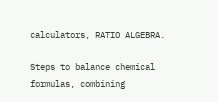calculators, RATIO ALGEBRA.

Steps to balance chemical formulas, combining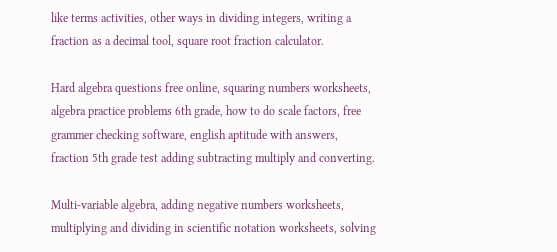like terms activities, other ways in dividing integers, writing a fraction as a decimal tool, square root fraction calculator.

Hard algebra questions free online, squaring numbers worksheets, algebra practice problems 6th grade, how to do scale factors, free grammer checking software, english aptitude with answers, fraction 5th grade test adding subtracting multiply and converting.

Multi-variable algebra, adding negative numbers worksheets, multiplying and dividing in scientific notation worksheets, solving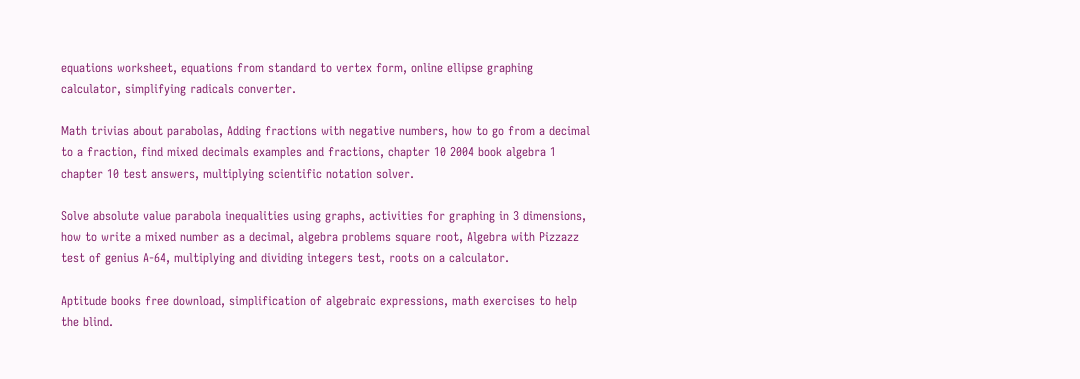equations worksheet, equations from standard to vertex form, online ellipse graphing calculator, simplifying radicals converter.

Math trivias about parabolas, Adding fractions with negative numbers, how to go from a decimal to a fraction, find mixed decimals examples and fractions, chapter 10 2004 book algebra 1 chapter 10 test answers, multiplying scientific notation solver.

Solve absolute value parabola inequalities using graphs, activities for graphing in 3 dimensions, how to write a mixed number as a decimal, algebra problems square root, Algebra with Pizzazz test of genius A-64, multiplying and dividing integers test, roots on a calculator.

Aptitude books free download, simplification of algebraic expressions, math exercises to help the blind.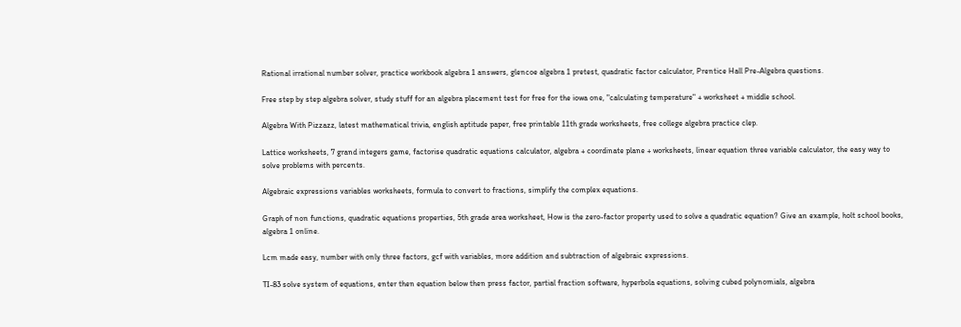Rational irrational number solver, practice workbook algebra 1 answers, glencoe algebra 1 pretest, quadratic factor calculator, Prentice Hall Pre-Algebra questions.

Free step by step algebra solver, study stuff for an algebra placement test for free for the iowa one, "calculating temperature" + worksheet + middle school.

Algebra With Pizzazz, latest mathematical trivia, english aptitude paper, free printable 11th grade worksheets, free college algebra practice clep.

Lattice worksheets, 7 grand integers game, factorise quadratic equations calculator, algebra + coordinate plane + worksheets, linear equation three variable calculator, the easy way to solve problems with percents.

Algebraic expressions variables worksheets, formula to convert to fractions, simplify the complex equations.

Graph of non functions, quadratic equations properties, 5th grade area worksheet, How is the zero-factor property used to solve a quadratic equation? Give an example, holt school books, algebra 1 online.

Lcm made easy, number with only three factors, gcf with variables, more addition and subtraction of algebraic expressions.

TI-83 solve system of equations, enter then equation below then press factor, partial fraction software, hyperbola equations, solving cubed polynomials, algebra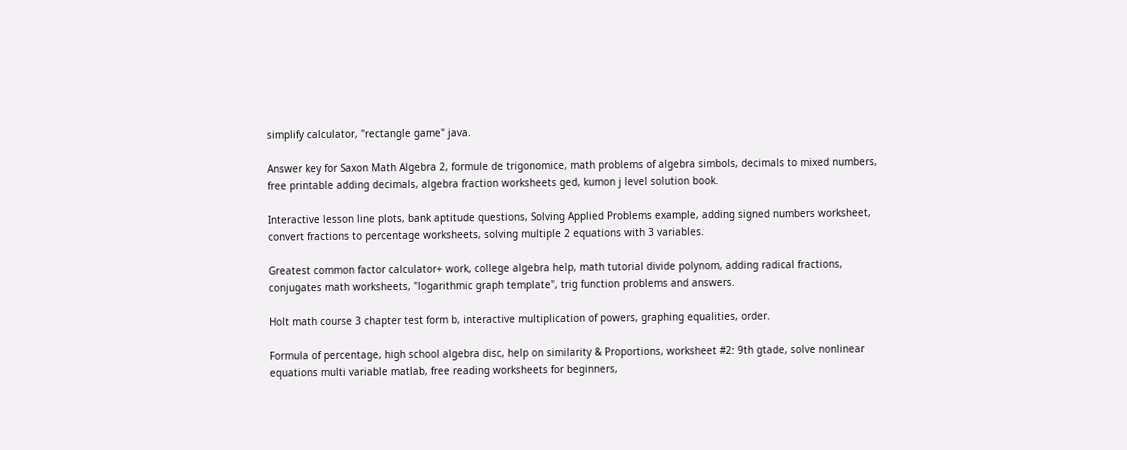simplify calculator, "rectangle game" java.

Answer key for Saxon Math Algebra 2, formule de trigonomice, math problems of algebra simbols, decimals to mixed numbers, free printable adding decimals, algebra fraction worksheets ged, kumon j level solution book.

Interactive lesson line plots, bank aptitude questions, Solving Applied Problems example, adding signed numbers worksheet, convert fractions to percentage worksheets, solving multiple 2 equations with 3 variables.

Greatest common factor calculator+ work, college algebra help, math tutorial divide polynom, adding radical fractions, conjugates math worksheets, "logarithmic graph template", trig function problems and answers.

Holt math course 3 chapter test form b, interactive multiplication of powers, graphing equalities, order.

Formula of percentage, high school algebra disc, help on similarity & Proportions, worksheet #2: 9th gtade, solve nonlinear equations multi variable matlab, free reading worksheets for beginners,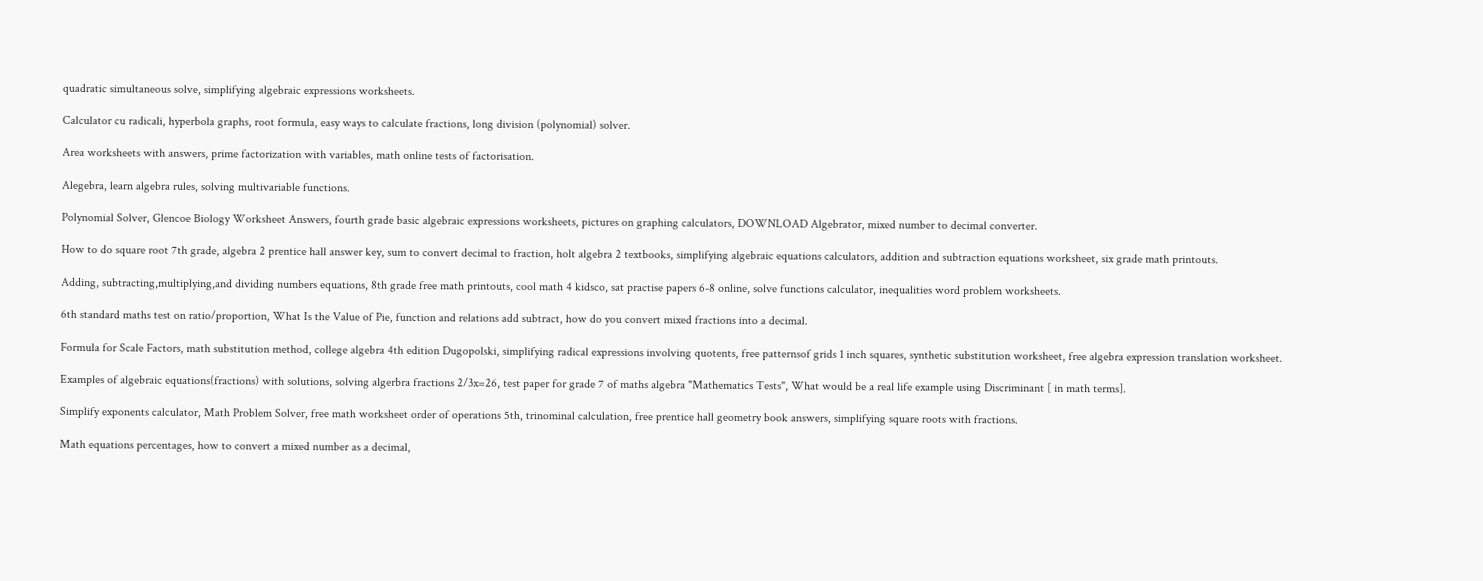quadratic simultaneous solve, simplifying algebraic expressions worksheets.

Calculator cu radicali, hyperbola graphs, root formula, easy ways to calculate fractions, long division (polynomial) solver.

Area worksheets with answers, prime factorization with variables, math online tests of factorisation.

Alegebra, learn algebra rules, solving multivariable functions.

Polynomial Solver, Glencoe Biology Worksheet Answers, fourth grade basic algebraic expressions worksheets, pictures on graphing calculators, DOWNLOAD Algebrator, mixed number to decimal converter.

How to do square root 7th grade, algebra 2 prentice hall answer key, sum to convert decimal to fraction, holt algebra 2 textbooks, simplifying algebraic equations calculators, addition and subtraction equations worksheet, six grade math printouts.

Adding, subtracting,multiplying,and dividing numbers equations, 8th grade free math printouts, cool math 4 kidsco, sat practise papers 6-8 online, solve functions calculator, inequalities word problem worksheets.

6th standard maths test on ratio/proportion, What Is the Value of Pie, function and relations add subtract, how do you convert mixed fractions into a decimal.

Formula for Scale Factors, math substitution method, college algebra 4th edition Dugopolski, simplifying radical expressions involving quotents, free patternsof grids 1 inch squares, synthetic substitution worksheet, free algebra expression translation worksheet.

Examples of algebraic equations(fractions) with solutions, solving algerbra fractions 2/3x=26, test paper for grade 7 of maths algebra "Mathematics Tests", What would be a real life example using Discriminant [ in math terms].

Simplify exponents calculator, Math Problem Solver, free math worksheet order of operations 5th, trinominal calculation, free prentice hall geometry book answers, simplifying square roots with fractions.

Math equations percentages, how to convert a mixed number as a decimal,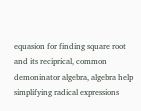equasion for finding square root and its reciprical, common demoninator algebra, algebra help simplifying radical expressions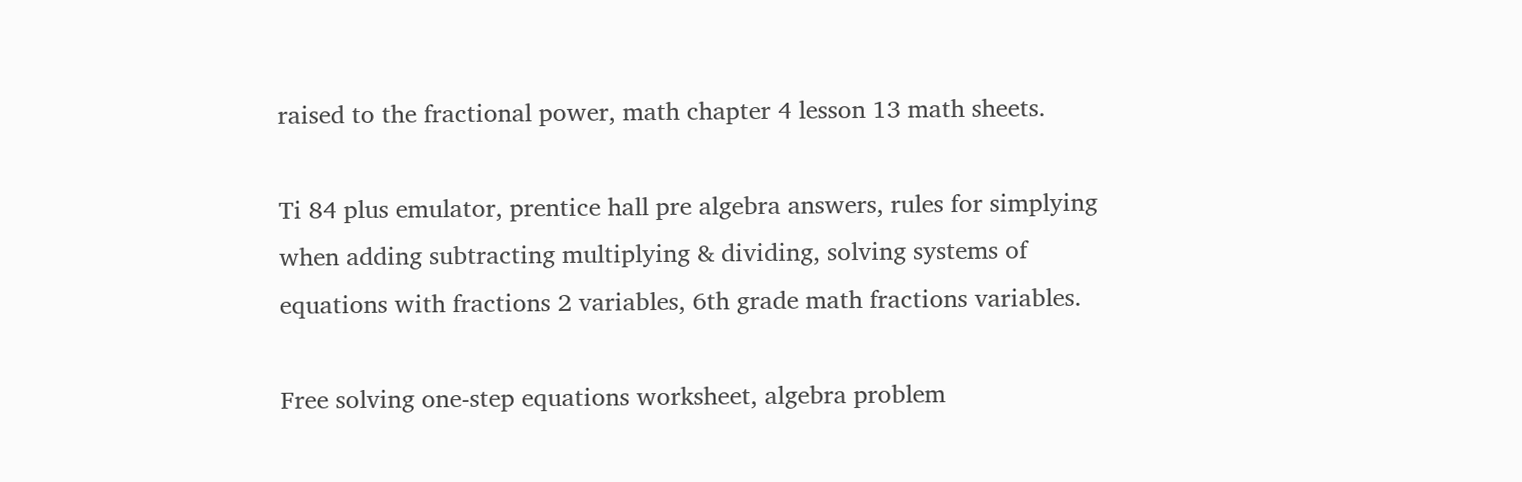raised to the fractional power, math chapter 4 lesson 13 math sheets.

Ti 84 plus emulator, prentice hall pre algebra answers, rules for simplying when adding subtracting multiplying & dividing, solving systems of equations with fractions 2 variables, 6th grade math fractions variables.

Free solving one-step equations worksheet, algebra problem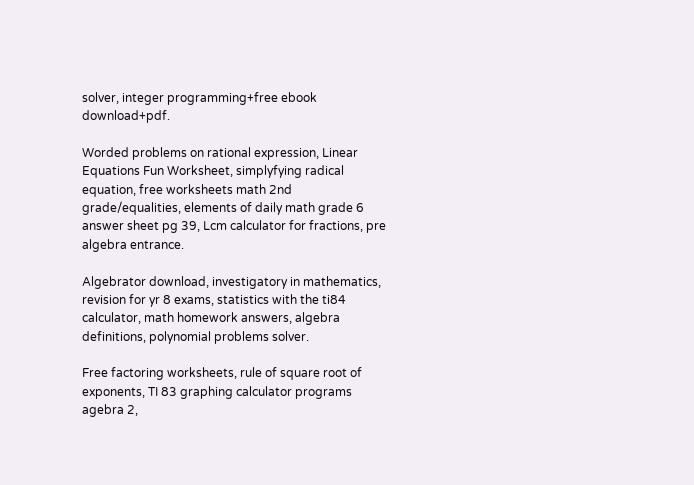solver, integer programming+free ebook download+pdf.

Worded problems on rational expression, Linear Equations Fun Worksheet, simplyfying radical equation, free worksheets math 2nd grade/equalities, elements of daily math grade 6 answer sheet pg 39, Lcm calculator for fractions, pre algebra entrance.

Algebrator download, investigatory in mathematics, revision for yr 8 exams, statistics with the ti84 calculator, math homework answers, algebra definitions, polynomial problems solver.

Free factoring worksheets, rule of square root of exponents, TI 83 graphing calculator programs agebra 2,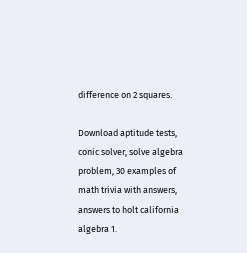difference on 2 squares.

Download aptitude tests, conic solver, solve algebra problem, 30 examples of math trivia with answers, answers to holt california algebra 1.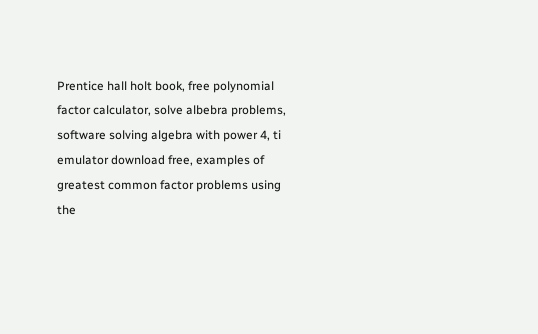Prentice hall holt book, free polynomial factor calculator, solve albebra problems, software solving algebra with power 4, ti emulator download free, examples of greatest common factor problems using the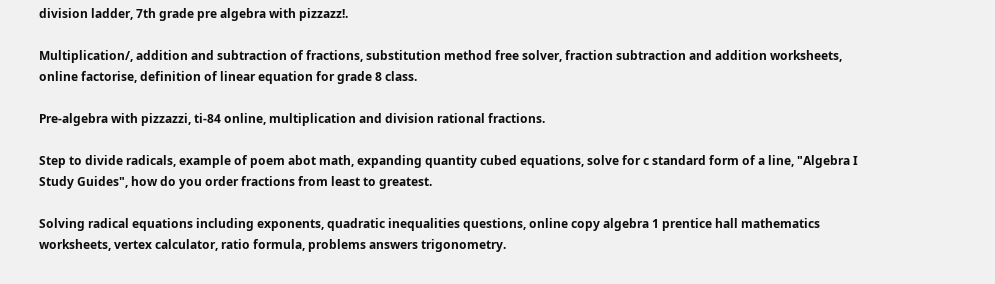division ladder, 7th grade pre algebra with pizzazz!.

Multiplication/, addition and subtraction of fractions, substitution method free solver, fraction subtraction and addition worksheets, online factorise, definition of linear equation for grade 8 class.

Pre-algebra with pizzazzi, ti-84 online, multiplication and division rational fractions.

Step to divide radicals, example of poem abot math, expanding quantity cubed equations, solve for c standard form of a line, "Algebra I Study Guides", how do you order fractions from least to greatest.

Solving radical equations including exponents, quadratic inequalities questions, online copy algebra 1 prentice hall mathematics worksheets, vertex calculator, ratio formula, problems answers trigonometry.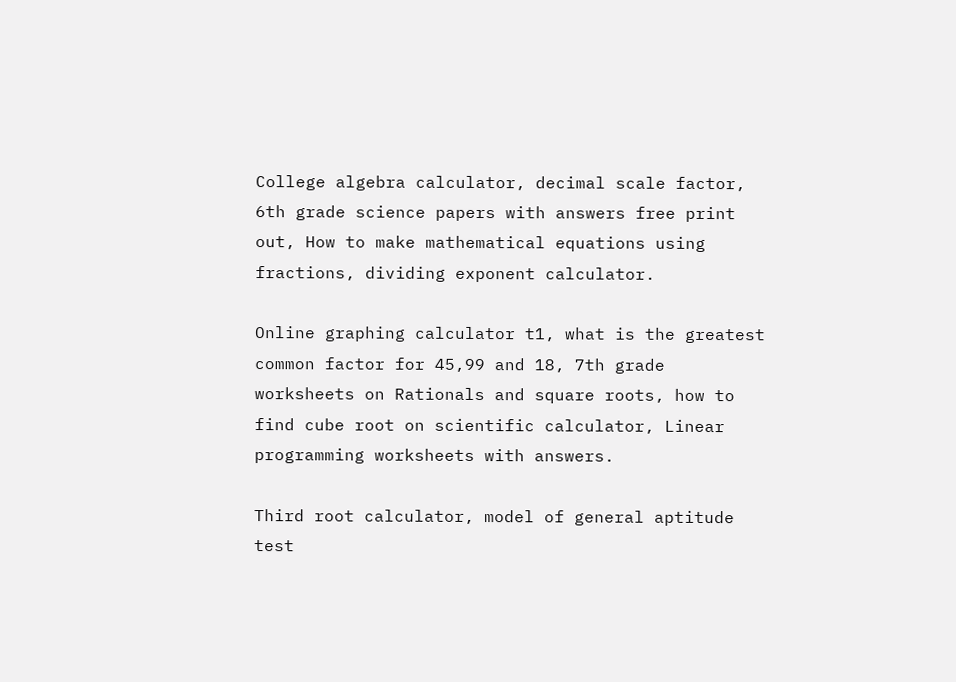College algebra calculator, decimal scale factor, 6th grade science papers with answers free print out, How to make mathematical equations using fractions, dividing exponent calculator.

Online graphing calculator t1, what is the greatest common factor for 45,99 and 18, 7th grade worksheets on Rationals and square roots, how to find cube root on scientific calculator, Linear programming worksheets with answers.

Third root calculator, model of general aptitude test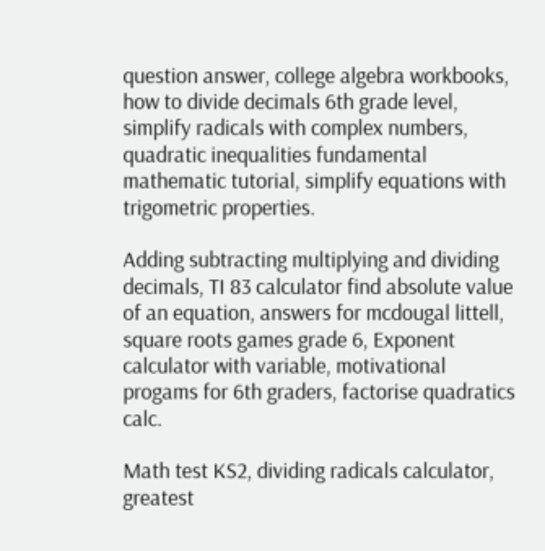question answer, college algebra workbooks, how to divide decimals 6th grade level, simplify radicals with complex numbers, quadratic inequalities fundamental mathematic tutorial, simplify equations with trigometric properties.

Adding subtracting multiplying and dividing decimals, TI 83 calculator find absolute value of an equation, answers for mcdougal littell, square roots games grade 6, Exponent calculator with variable, motivational progams for 6th graders, factorise quadratics calc.

Math test KS2, dividing radicals calculator, greatest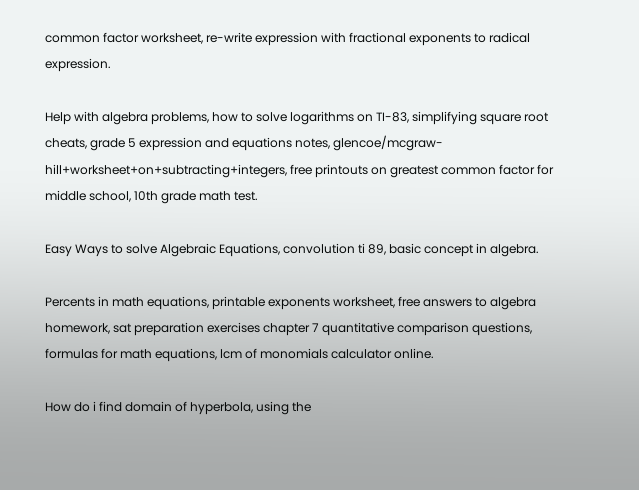common factor worksheet, re-write expression with fractional exponents to radical expression.

Help with algebra problems, how to solve logarithms on TI-83, simplifying square root cheats, grade 5 expression and equations notes, glencoe/mcgraw-hill+worksheet+on+subtracting+integers, free printouts on greatest common factor for middle school, 10th grade math test.

Easy Ways to solve Algebraic Equations, convolution ti 89, basic concept in algebra.

Percents in math equations, printable exponents worksheet, free answers to algebra homework, sat preparation exercises chapter 7 quantitative comparison questions, formulas for math equations, lcm of monomials calculator online.

How do i find domain of hyperbola, using the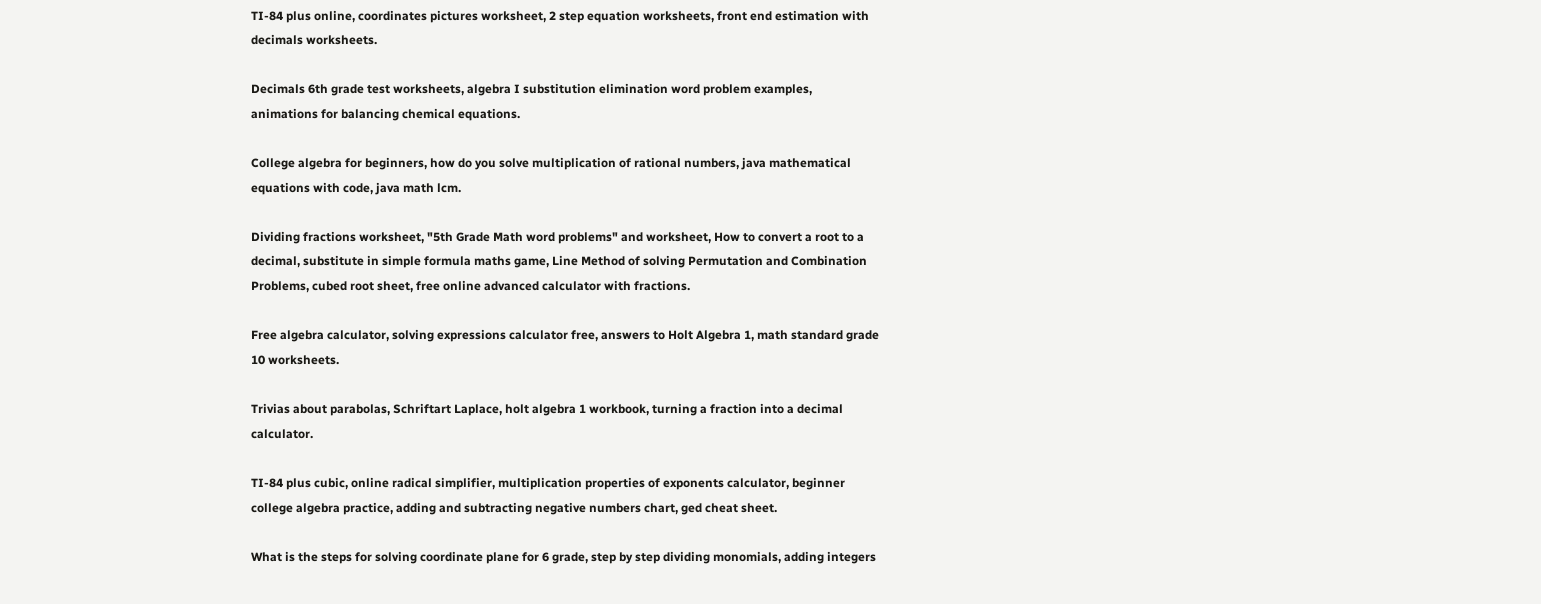TI-84 plus online, coordinates pictures worksheet, 2 step equation worksheets, front end estimation with decimals worksheets.

Decimals 6th grade test worksheets, algebra I substitution elimination word problem examples, animations for balancing chemical equations.

College algebra for beginners, how do you solve multiplication of rational numbers, java mathematical equations with code, java math lcm.

Dividing fractions worksheet, "5th Grade Math word problems" and worksheet, How to convert a root to a decimal, substitute in simple formula maths game, Line Method of solving Permutation and Combination Problems, cubed root sheet, free online advanced calculator with fractions.

Free algebra calculator, solving expressions calculator free, answers to Holt Algebra 1, math standard grade 10 worksheets.

Trivias about parabolas, Schriftart Laplace, holt algebra 1 workbook, turning a fraction into a decimal calculator.

TI-84 plus cubic, online radical simplifier, multiplication properties of exponents calculator, beginner college algebra practice, adding and subtracting negative numbers chart, ged cheat sheet.

What is the steps for solving coordinate plane for 6 grade, step by step dividing monomials, adding integers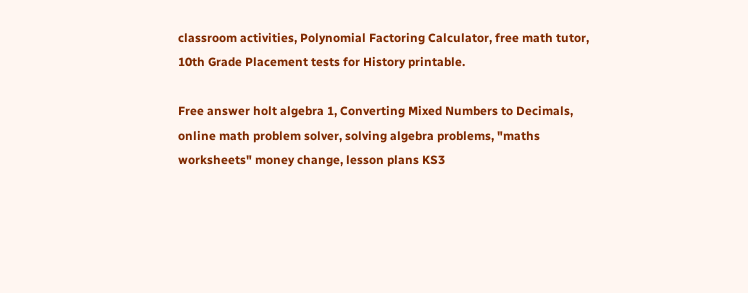classroom activities, Polynomial Factoring Calculator, free math tutor, 10th Grade Placement tests for History printable.

Free answer holt algebra 1, Converting Mixed Numbers to Decimals, online math problem solver, solving algebra problems, "maths worksheets" money change, lesson plans KS3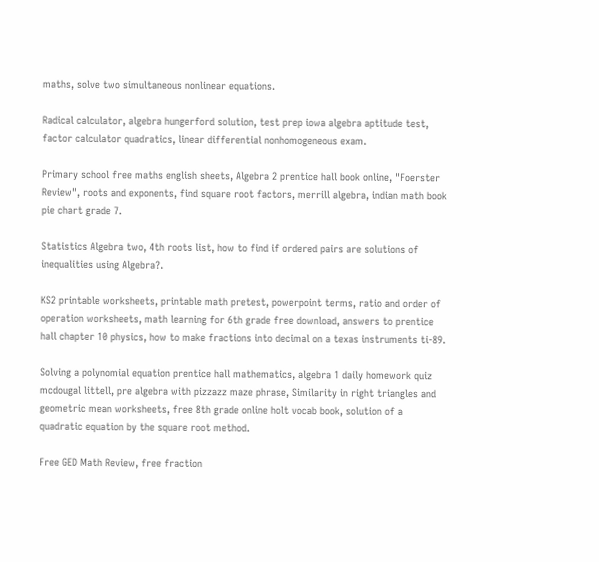maths, solve two simultaneous nonlinear equations.

Radical calculator, algebra hungerford solution, test prep iowa algebra aptitude test, factor calculator quadratics, linear differential nonhomogeneous exam.

Primary school free maths english sheets, Algebra 2 prentice hall book online, "Foerster Review", roots and exponents, find square root factors, merrill algebra, indian math book pie chart grade 7.

Statistics Algebra two, 4th roots list, how to find if ordered pairs are solutions of inequalities using Algebra?.

KS2 printable worksheets, printable math pretest, powerpoint terms, ratio and order of operation worksheets, math learning for 6th grade free download, answers to prentice hall chapter 10 physics, how to make fractions into decimal on a texas instruments ti-89.

Solving a polynomial equation prentice hall mathematics, algebra 1 daily homework quiz mcdougal littell, pre algebra with pizzazz maze phrase, Similarity in right triangles and geometric mean worksheets, free 8th grade online holt vocab book, solution of a quadratic equation by the square root method.

Free GED Math Review, free fraction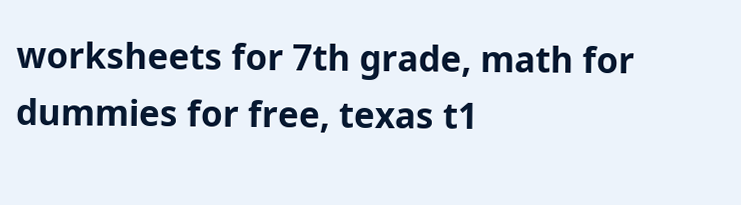worksheets for 7th grade, math for dummies for free, texas t1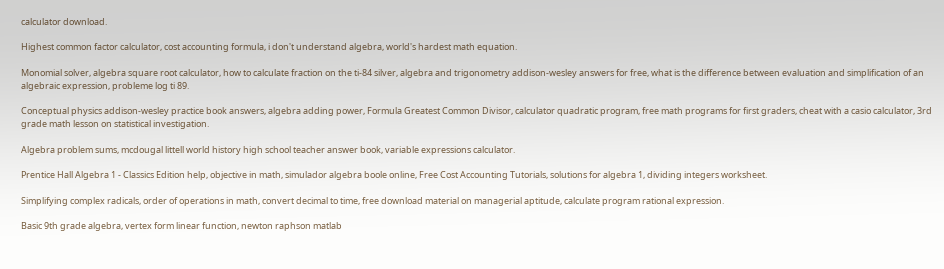calculator download.

Highest common factor calculator, cost accounting formula, i don't understand algebra, world's hardest math equation.

Monomial solver, algebra square root calculator, how to calculate fraction on the ti-84 silver, algebra and trigonometry addison-wesley answers for free, what is the difference between evaluation and simplification of an algebraic expression, probleme log ti 89.

Conceptual physics addison-wesley practice book answers, algebra adding power, Formula Greatest Common Divisor, calculator quadratic program, free math programs for first graders, cheat with a casio calculator, 3rd grade math lesson on statistical investigation.

Algebra problem sums, mcdougal littell world history high school teacher answer book, variable expressions calculator.

Prentice Hall Algebra 1 - Classics Edition help, objective in math, simulador algebra boole online, Free Cost Accounting Tutorials, solutions for algebra 1, dividing integers worksheet.

Simplifying complex radicals, order of operations in math, convert decimal to time, free download material on managerial aptitude, calculate program rational expression.

Basic 9th grade algebra, vertex form linear function, newton raphson matlab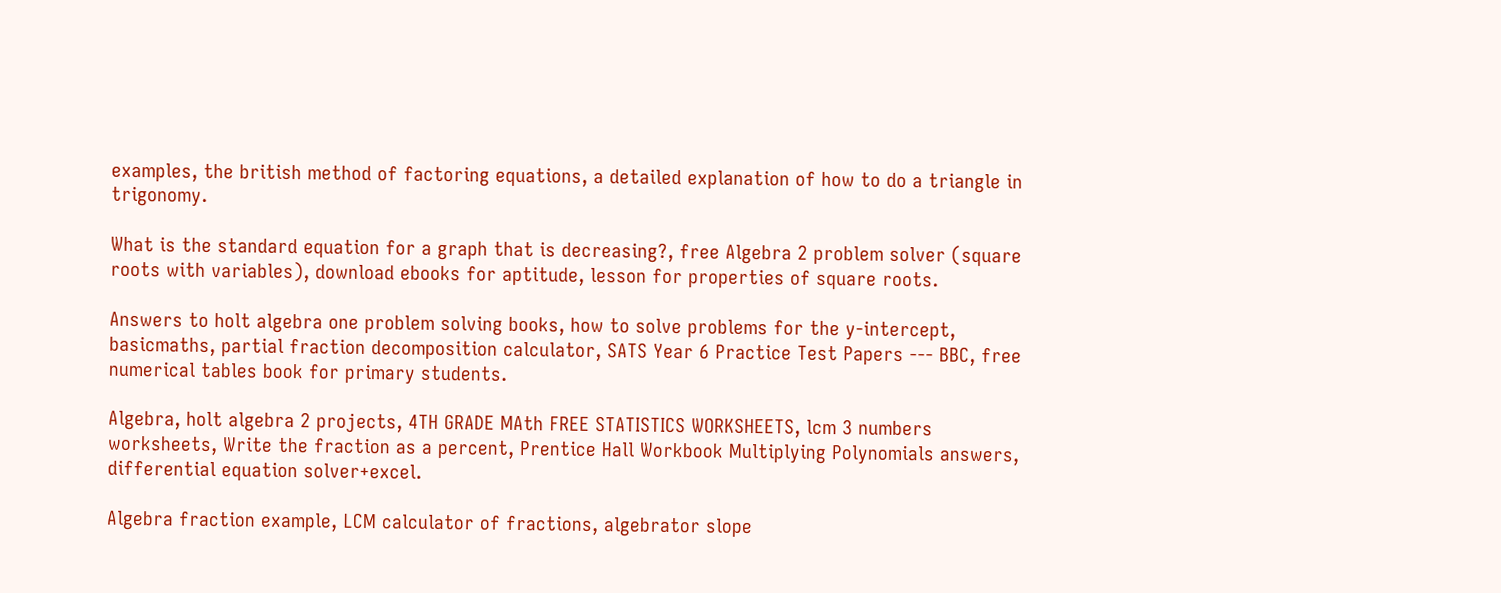examples, the british method of factoring equations, a detailed explanation of how to do a triangle in trigonomy.

What is the standard equation for a graph that is decreasing?, free Algebra 2 problem solver (square roots with variables), download ebooks for aptitude, lesson for properties of square roots.

Answers to holt algebra one problem solving books, how to solve problems for the y-intercept, basicmaths, partial fraction decomposition calculator, SATS Year 6 Practice Test Papers --- BBC, free numerical tables book for primary students.

Algebra, holt algebra 2 projects, 4TH GRADE MAth FREE STATISTICS WORKSHEETS, lcm 3 numbers worksheets, Write the fraction as a percent, Prentice Hall Workbook Multiplying Polynomials answers, differential equation solver+excel.

Algebra fraction example, LCM calculator of fractions, algebrator slope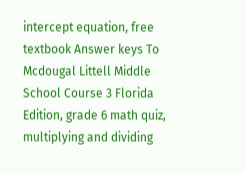intercept equation, free textbook Answer keys To Mcdougal Littell Middle School Course 3 Florida Edition, grade 6 math quiz, multiplying and dividing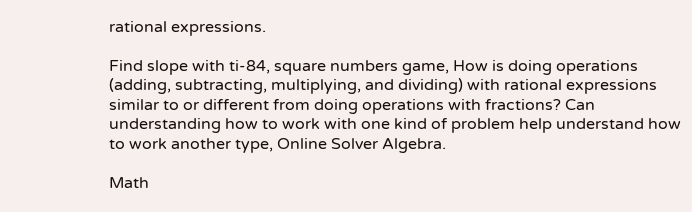rational expressions.

Find slope with ti-84, square numbers game, How is doing operations (adding, subtracting, multiplying, and dividing) with rational expressions similar to or different from doing operations with fractions? Can understanding how to work with one kind of problem help understand how to work another type, Online Solver Algebra.

Math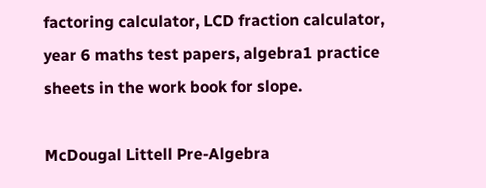factoring calculator, LCD fraction calculator, year 6 maths test papers, algebra1 practice sheets in the work book for slope.

McDougal Littell Pre-Algebra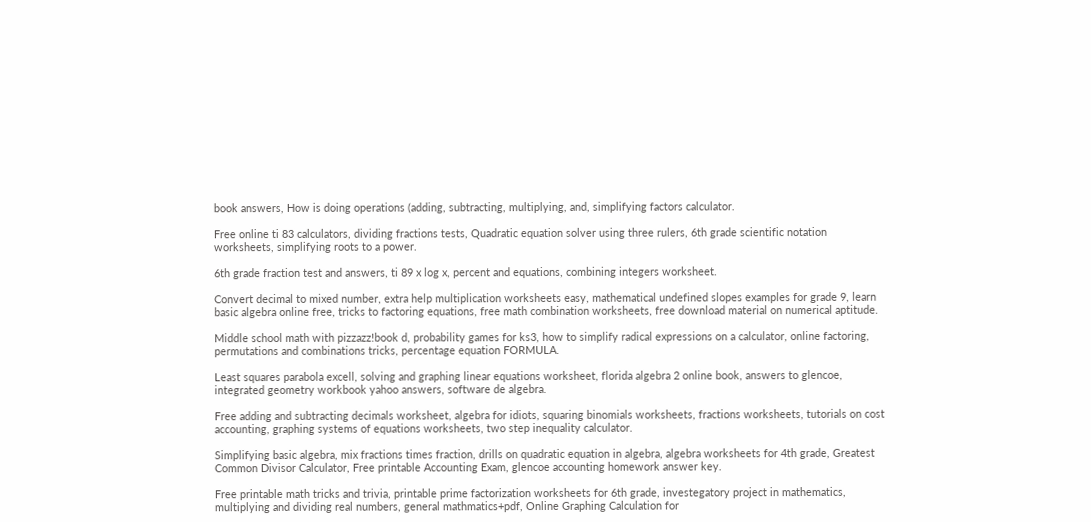book answers, How is doing operations (adding, subtracting, multiplying, and, simplifying factors calculator.

Free online ti 83 calculators, dividing fractions tests, Quadratic equation solver using three rulers, 6th grade scientific notation worksheets, simplifying roots to a power.

6th grade fraction test and answers, ti 89 x log x, percent and equations, combining integers worksheet.

Convert decimal to mixed number, extra help multiplication worksheets easy, mathematical undefined slopes examples for grade 9, learn basic algebra online free, tricks to factoring equations, free math combination worksheets, free download material on numerical aptitude.

Middle school math with pizzazz!book d, probability games for ks3, how to simplify radical expressions on a calculator, online factoring, permutations and combinations tricks, percentage equation FORMULA.

Least squares parabola excell, solving and graphing linear equations worksheet, florida algebra 2 online book, answers to glencoe, integrated geometry workbook yahoo answers, software de algebra.

Free adding and subtracting decimals worksheet, algebra for idiots, squaring binomials worksheets, fractions worksheets, tutorials on cost accounting, graphing systems of equations worksheets, two step inequality calculator.

Simplifying basic algebra, mix fractions times fraction, drills on quadratic equation in algebra, algebra worksheets for 4th grade, Greatest Common Divisor Calculator, Free printable Accounting Exam, glencoe accounting homework answer key.

Free printable math tricks and trivia, printable prime factorization worksheets for 6th grade, investegatory project in mathematics, multiplying and dividing real numbers, general mathmatics+pdf, Online Graphing Calculation for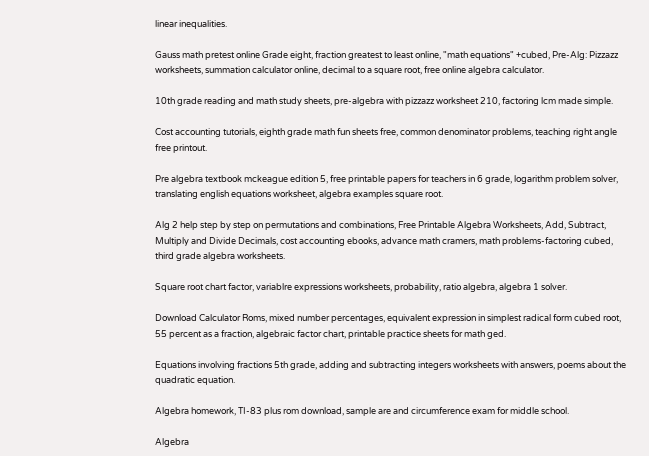linear inequalities.

Gauss math pretest online Grade eight, fraction greatest to least online, "math equations" +cubed, Pre-Alg: Pizzazz worksheets, summation calculator online, decimal to a square root, free online algebra calculator.

10th grade reading and math study sheets, pre-algebra with pizzazz worksheet 210, factoring lcm made simple.

Cost accounting tutorials, eighth grade math fun sheets free, common denominator problems, teaching right angle free printout.

Pre algebra textbook mckeague edition 5, free printable papers for teachers in 6 grade, logarithm problem solver, translating english equations worksheet, algebra examples square root.

Alg 2 help step by step on permutations and combinations, Free Printable Algebra Worksheets, Add, Subtract, Multiply and Divide Decimals, cost accounting ebooks, advance math cramers, math problems-factoring cubed, third grade algebra worksheets.

Square root chart factor, variablre expressions worksheets, probability, ratio algebra, algebra 1 solver.

Download Calculator Roms, mixed number percentages, equivalent expression in simplest radical form cubed root, 55 percent as a fraction, algebraic factor chart, printable practice sheets for math ged.

Equations involving fractions 5th grade, adding and subtracting integers worksheets with answers, poems about the quadratic equation.

Algebra homework, TI-83 plus rom download, sample are and circumference exam for middle school.

Algebra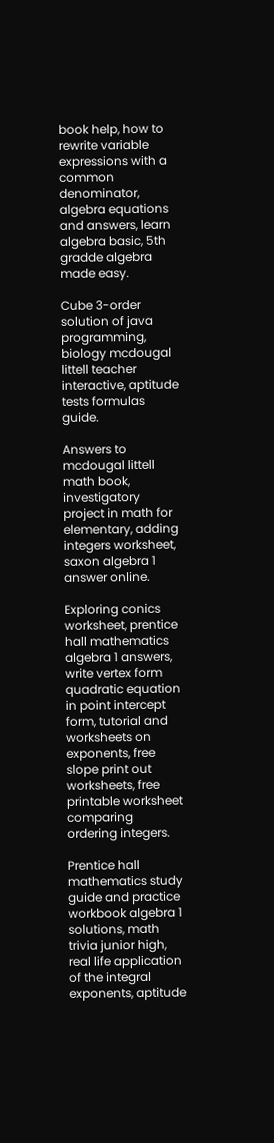book help, how to rewrite variable expressions with a common denominator, algebra equations and answers, learn algebra basic, 5th gradde algebra made easy.

Cube 3-order solution of java programming, biology mcdougal littell teacher interactive, aptitude tests formulas guide.

Answers to mcdougal littell math book, investigatory project in math for elementary, adding integers worksheet, saxon algebra 1 answer online.

Exploring conics worksheet, prentice hall mathematics algebra 1 answers, write vertex form quadratic equation in point intercept form, tutorial and worksheets on exponents, free slope print out worksheets, free printable worksheet comparing ordering integers.

Prentice hall mathematics study guide and practice workbook algebra 1 solutions, math trivia junior high, real life application of the integral exponents, aptitude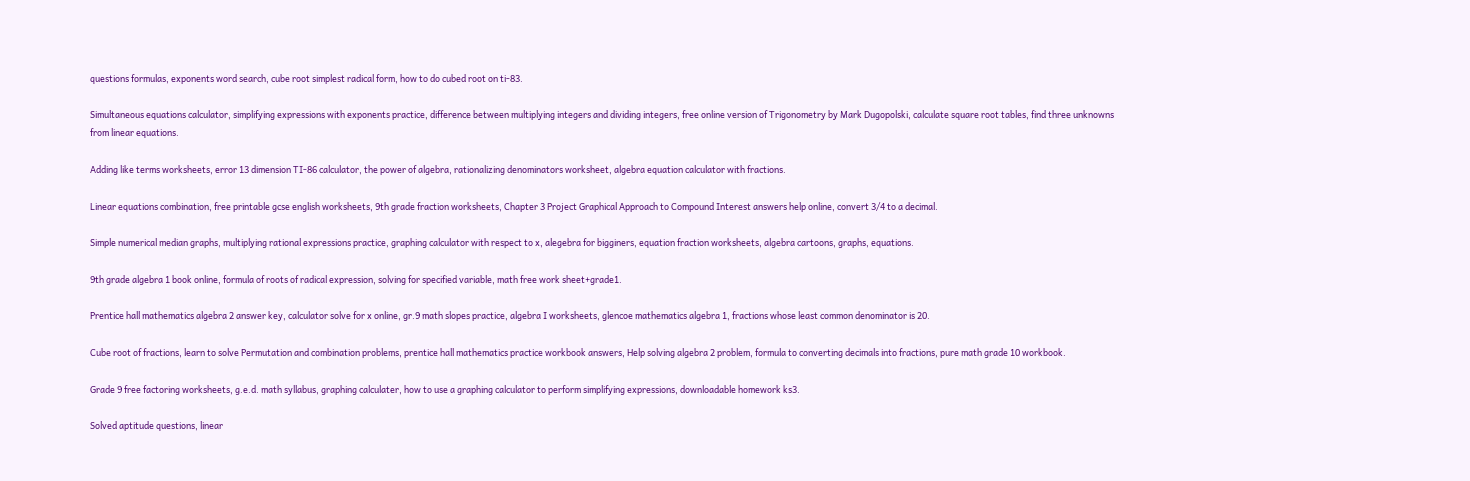questions formulas, exponents word search, cube root simplest radical form, how to do cubed root on ti-83.

Simultaneous equations calculator, simplifying expressions with exponents practice, difference between multiplying integers and dividing integers, free online version of Trigonometry by Mark Dugopolski, calculate square root tables, find three unknowns from linear equations.

Adding like terms worksheets, error 13 dimension TI-86 calculator, the power of algebra, rationalizing denominators worksheet, algebra equation calculator with fractions.

Linear equations combination, free printable gcse english worksheets, 9th grade fraction worksheets, Chapter 3 Project Graphical Approach to Compound Interest answers help online, convert 3/4 to a decimal.

Simple numerical median graphs, multiplying rational expressions practice, graphing calculator with respect to x, alegebra for bigginers, equation fraction worksheets, algebra cartoons, graphs, equations.

9th grade algebra 1 book online, formula of roots of radical expression, solving for specified variable, math free work sheet+grade1.

Prentice hall mathematics algebra 2 answer key, calculator solve for x online, gr.9 math slopes practice, algebra I worksheets, glencoe mathematics algebra 1, fractions whose least common denominator is 20.

Cube root of fractions, learn to solve Permutation and combination problems, prentice hall mathematics practice workbook answers, Help solving algebra 2 problem, formula to converting decimals into fractions, pure math grade 10 workbook.

Grade 9 free factoring worksheets, g.e.d. math syllabus, graphing calculater, how to use a graphing calculator to perform simplifying expressions, downloadable homework ks3.

Solved aptitude questions, linear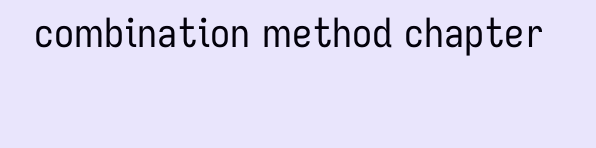combination method chapter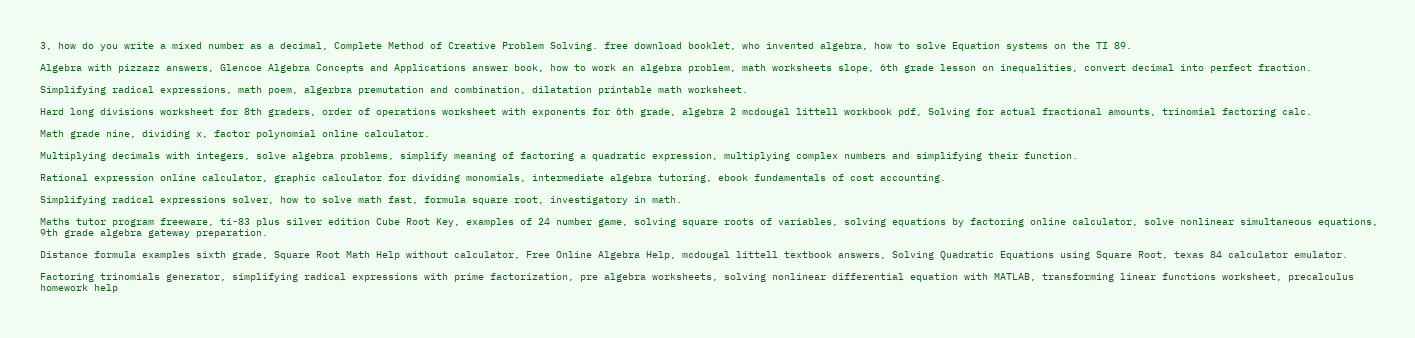3, how do you write a mixed number as a decimal, Complete Method of Creative Problem Solving. free download booklet, who invented algebra, how to solve Equation systems on the TI 89.

Algebra with pizzazz answers, Glencoe Algebra Concepts and Applications answer book, how to work an algebra problem, math worksheets slope, 6th grade lesson on inequalities, convert decimal into perfect fraction.

Simplifying radical expressions, math poem, algerbra premutation and combination, dilatation printable math worksheet.

Hard long divisions worksheet for 8th graders, order of operations worksheet with exponents for 6th grade, algebra 2 mcdougal littell workbook pdf, Solving for actual fractional amounts, trinomial factoring calc.

Math grade nine, dividing x, factor polynomial online calculator.

Multiplying decimals with integers, solve algebra problems, simplify meaning of factoring a quadratic expression, multiplying complex numbers and simplifying their function.

Rational expression online calculator, graphic calculator for dividing monomials, intermediate algebra tutoring, ebook fundamentals of cost accounting.

Simplifying radical expressions solver, how to solve math fast, formula square root, investigatory in math.

Maths tutor program freeware, ti-83 plus silver edition Cube Root Key, examples of 24 number game, solving square roots of variables, solving equations by factoring online calculator, solve nonlinear simultaneous equations, 9th grade algebra gateway preparation.

Distance formula examples sixth grade, Square Root Math Help without calculator, Free Online Algebra Help, mcdougal littell textbook answers, Solving Quadratic Equations using Square Root, texas 84 calculator emulator.

Factoring trinomials generator, simplifying radical expressions with prime factorization, pre algebra worksheets, solving nonlinear differential equation with MATLAB, transforming linear functions worksheet, precalculus homework help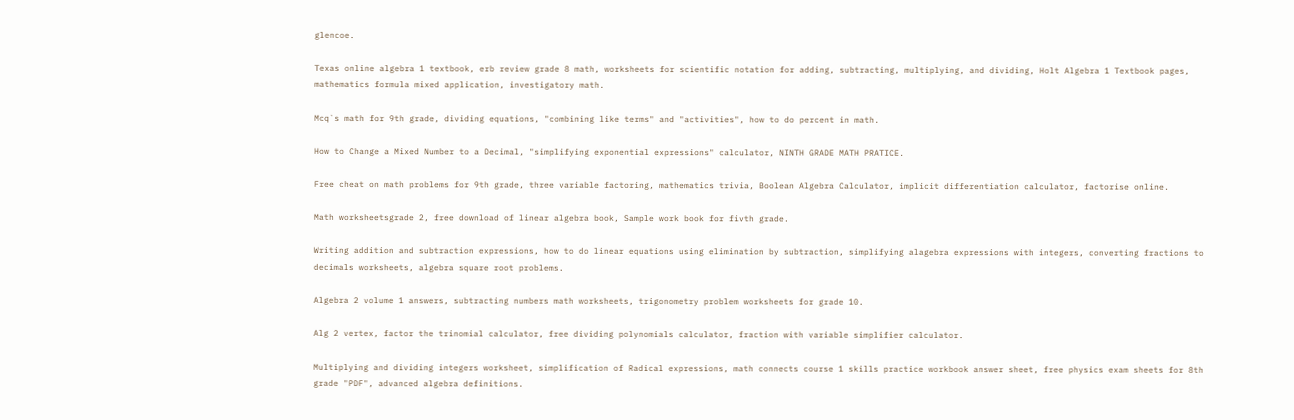glencoe.

Texas online algebra 1 textbook, erb review grade 8 math, worksheets for scientific notation for adding, subtracting, multiplying, and dividing, Holt Algebra 1 Textbook pages, mathematics formula mixed application, investigatory math.

Mcq`s math for 9th grade, dividing equations, "combining like terms" and "activities", how to do percent in math.

How to Change a Mixed Number to a Decimal, "simplifying exponential expressions" calculator, NINTH GRADE MATH PRATICE.

Free cheat on math problems for 9th grade, three variable factoring, mathematics trivia, Boolean Algebra Calculator, implicit differentiation calculator, factorise online.

Math worksheetsgrade 2, free download of linear algebra book, Sample work book for fivth grade.

Writing addition and subtraction expressions, how to do linear equations using elimination by subtraction, simplifying alagebra expressions with integers, converting fractions to decimals worksheets, algebra square root problems.

Algebra 2 volume 1 answers, subtracting numbers math worksheets, trigonometry problem worksheets for grade 10.

Alg 2 vertex, factor the trinomial calculator, free dividing polynomials calculator, fraction with variable simplifier calculator.

Multiplying and dividing integers worksheet, simplification of Radical expressions, math connects course 1 skills practice workbook answer sheet, free physics exam sheets for 8th grade "PDF", advanced algebra definitions.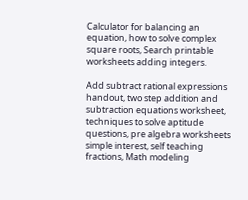Calculator for balancing an equation, how to solve complex square roots, Search printable worksheets adding integers.

Add subtract rational expressions handout, two step addition and subtraction equations worksheet, techniques to solve aptitude questions, pre algebra worksheets simple interest, self teaching fractions, Math modeling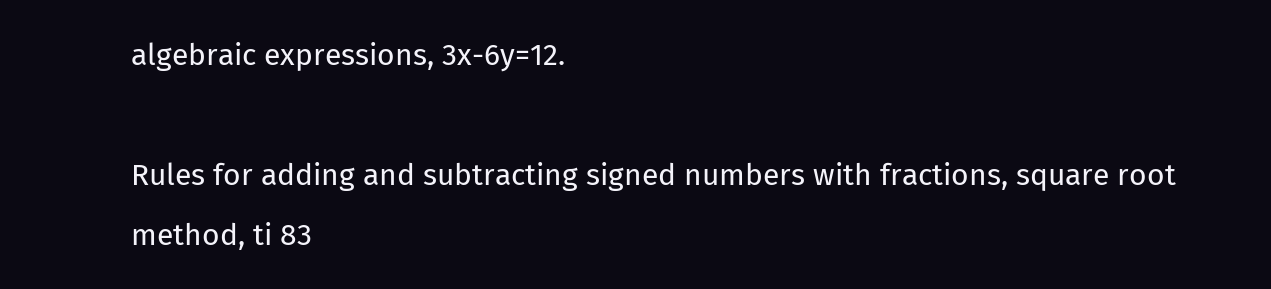algebraic expressions, 3x-6y=12.

Rules for adding and subtracting signed numbers with fractions, square root method, ti 83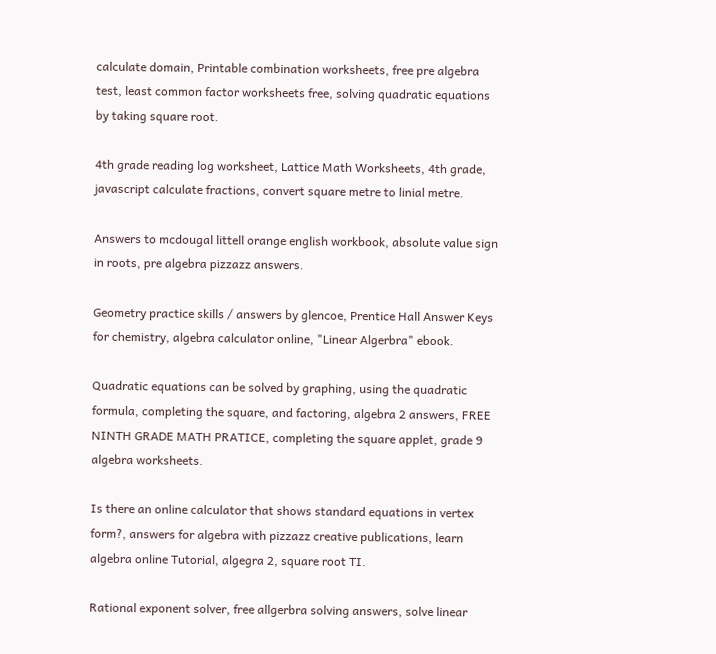calculate domain, Printable combination worksheets, free pre algebra test, least common factor worksheets free, solving quadratic equations by taking square root.

4th grade reading log worksheet, Lattice Math Worksheets, 4th grade, javascript calculate fractions, convert square metre to linial metre.

Answers to mcdougal littell orange english workbook, absolute value sign in roots, pre algebra pizzazz answers.

Geometry practice skills / answers by glencoe, Prentice Hall Answer Keys for chemistry, algebra calculator online, "Linear Algerbra" ebook.

Quadratic equations can be solved by graphing, using the quadratic formula, completing the square, and factoring, algebra 2 answers, FREE NINTH GRADE MATH PRATICE, completing the square applet, grade 9 algebra worksheets.

Is there an online calculator that shows standard equations in vertex form?, answers for algebra with pizzazz creative publications, learn algebra online Tutorial, algegra 2, square root TI.

Rational exponent solver, free allgerbra solving answers, solve linear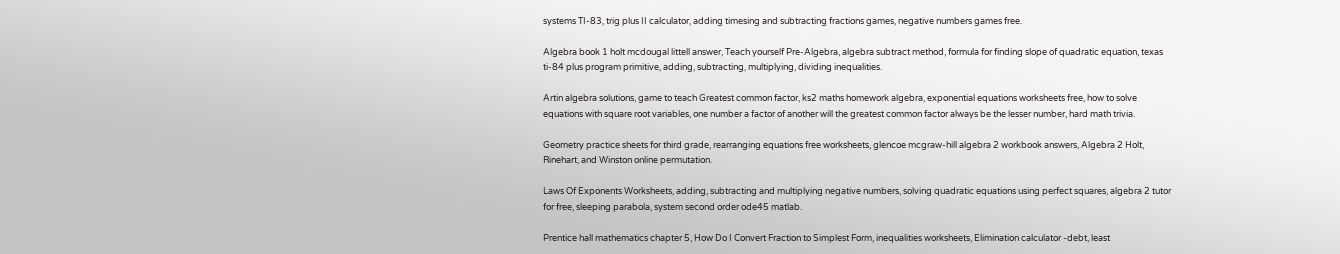systems TI-83, trig plus II calculator, adding timesing and subtracting fractions games, negative numbers games free.

Algebra book 1 holt mcdougal littell answer, Teach yourself Pre-Algebra, algebra subtract method, formula for finding slope of quadratic equation, texas ti-84 plus program primitive, adding, subtracting, multiplying, dividing inequalities.

Artin algebra solutions, game to teach Greatest common factor, ks2 maths homework algebra, exponential equations worksheets free, how to solve equations with square root variables, one number a factor of another will the greatest common factor always be the lesser number, hard math trivia.

Geometry practice sheets for third grade, rearranging equations free worksheets, glencoe mcgraw-hill algebra 2 workbook answers, Algebra 2 Holt, Rinehart, and Winston online permutation.

Laws Of Exponents Worksheets, adding, subtracting and multiplying negative numbers, solving quadratic equations using perfect squares, algebra 2 tutor for free, sleeping parabola, system second order ode45 matlab.

Prentice hall mathematics chapter 5, How Do I Convert Fraction to Simplest Form, inequalities worksheets, Elimination calculator -debt, least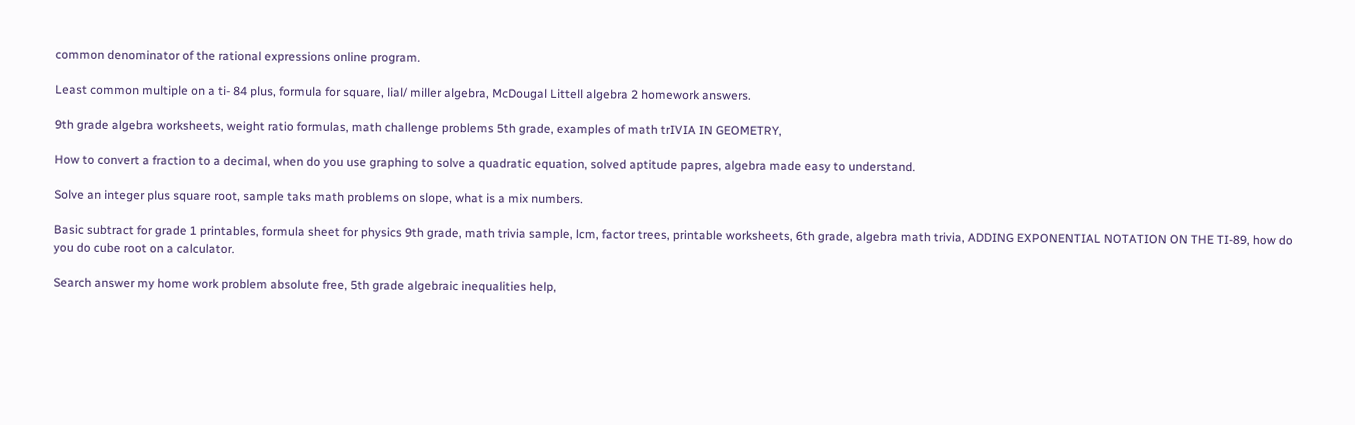common denominator of the rational expressions online program.

Least common multiple on a ti- 84 plus, formula for square, lial/ miller algebra, McDougal Littell algebra 2 homework answers.

9th grade algebra worksheets, weight ratio formulas, math challenge problems 5th grade, examples of math trIVIA IN GEOMETRY,

How to convert a fraction to a decimal, when do you use graphing to solve a quadratic equation, solved aptitude papres, algebra made easy to understand.

Solve an integer plus square root, sample taks math problems on slope, what is a mix numbers.

Basic subtract for grade 1 printables, formula sheet for physics 9th grade, math trivia sample, lcm, factor trees, printable worksheets, 6th grade, algebra math trivia, ADDING EXPONENTIAL NOTATION ON THE TI-89, how do you do cube root on a calculator.

Search answer my home work problem absolute free, 5th grade algebraic inequalities help,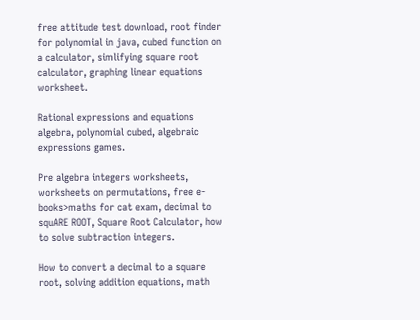free attitude test download, root finder for polynomial in java, cubed function on a calculator, simlifying square root calculator, graphing linear equations worksheet.

Rational expressions and equations algebra, polynomial cubed, algebraic expressions games.

Pre algebra integers worksheets, worksheets on permutations, free e-books>maths for cat exam, decimal to squARE ROOT, Square Root Calculator, how to solve subtraction integers.

How to convert a decimal to a square root, solving addition equations, math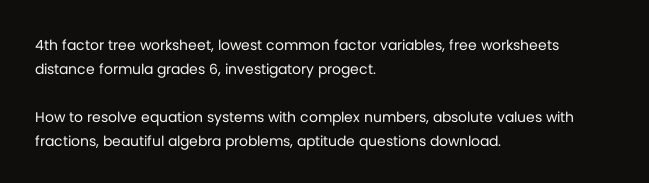4th factor tree worksheet, lowest common factor variables, free worksheets distance formula grades 6, investigatory progect.

How to resolve equation systems with complex numbers, absolute values with fractions, beautiful algebra problems, aptitude questions download.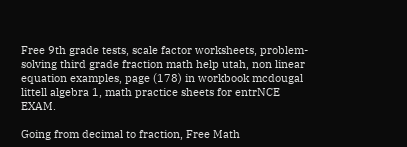Free 9th grade tests, scale factor worksheets, problem-solving third grade fraction math help utah, non linear equation examples, page (178) in workbook mcdougal littell algebra 1, math practice sheets for entrNCE EXAM.

Going from decimal to fraction, Free Math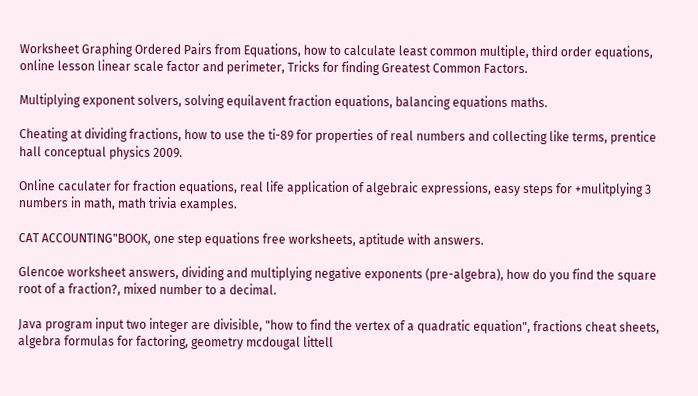Worksheet Graphing Ordered Pairs from Equations, how to calculate least common multiple, third order equations, online lesson linear scale factor and perimeter, Tricks for finding Greatest Common Factors.

Multiplying exponent solvers, solving equilavent fraction equations, balancing equations maths.

Cheating at dividing fractions, how to use the ti-89 for properties of real numbers and collecting like terms, prentice hall conceptual physics 2009.

Online caculater for fraction equations, real life application of algebraic expressions, easy steps for +mulitplying 3 numbers in math, math trivia examples.

CAT ACCOUNTING"BOOK, one step equations free worksheets, aptitude with answers.

Glencoe worksheet answers, dividing and multiplying negative exponents (pre-algebra), how do you find the square root of a fraction?, mixed number to a decimal.

Java program input two integer are divisible, "how to find the vertex of a quadratic equation", fractions cheat sheets, algebra formulas for factoring, geometry mcdougal littell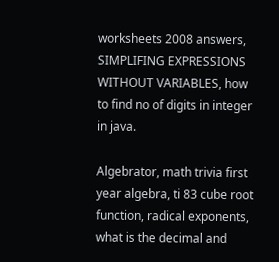worksheets 2008 answers, SIMPLIFING EXPRESSIONS WITHOUT VARIABLES, how to find no of digits in integer in java.

Algebrator, math trivia first year algebra, ti 83 cube root function, radical exponents, what is the decimal and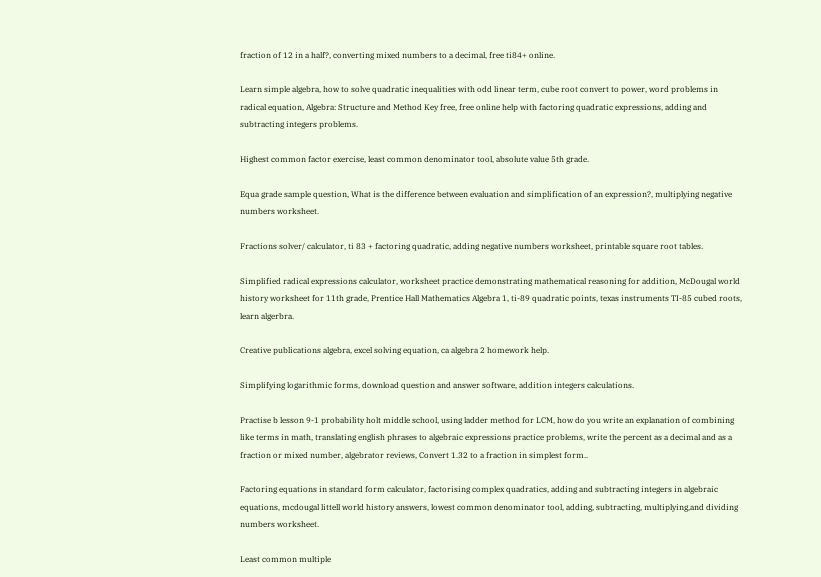fraction of 12 in a half?, converting mixed numbers to a decimal, free ti84+ online.

Learn simple algebra, how to solve quadratic inequalities with odd linear term, cube root convert to power, word problems in radical equation, Algebra: Structure and Method Key free, free online help with factoring quadratic expressions, adding and subtracting integers problems.

Highest common factor exercise, least common denominator tool, absolute value 5th grade.

Equa grade sample question, What is the difference between evaluation and simplification of an expression?, multiplying negative numbers worksheet.

Fractions solver/ calculator, ti 83 + factoring quadratic, adding negative numbers worksheet, printable square root tables.

Simplified radical expressions calculator, worksheet practice demonstrating mathematical reasoning for addition, McDougal world history worksheet for 11th grade, Prentice Hall Mathematics Algebra 1, ti-89 quadratic points, texas instruments TI-85 cubed roots, learn algerbra.

Creative publications algebra, excel solving equation, ca algebra 2 homework help.

Simplifying logarithmic forms, download question and answer software, addition integers calculations.

Practise b lesson 9-1 probability holt middle school, using ladder method for LCM, how do you write an explanation of combining like terms in math, translating english phrases to algebraic expressions practice problems, write the percent as a decimal and as a fraction or mixed number, algebrator reviews, Convert 1.32 to a fraction in simplest form..

Factoring equations in standard form calculator, factorising complex quadratics, adding and subtracting integers in algebraic equations, mcdougal littell world history answers, lowest common denominator tool, adding, subtracting, multiplying,and dividing numbers worksheet.

Least common multiple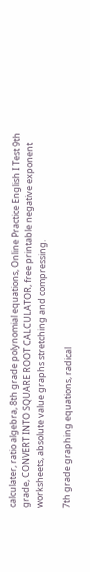calculater, ratio algebra, 8th grade polynomial equations, Online Practice English I Test 9th grade, CONVERT INTO SQUARE ROOT CALCULATOR, free printable negative exponent worksheets, absolute value graphs stretching and compressing.

7th grade graphing equations, radical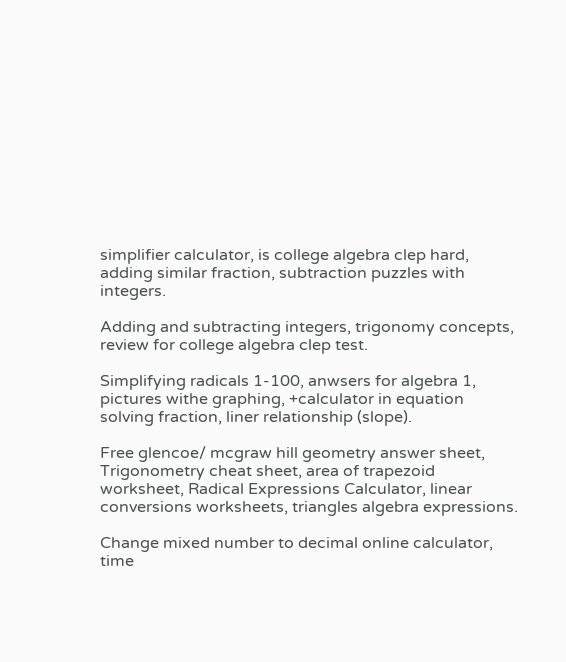simplifier calculator, is college algebra clep hard, adding similar fraction, subtraction puzzles with integers.

Adding and subtracting integers, trigonomy concepts, review for college algebra clep test.

Simplifying radicals 1-100, anwsers for algebra 1, pictures withe graphing, +calculator in equation solving fraction, liner relationship (slope).

Free glencoe/ mcgraw hill geometry answer sheet, Trigonometry cheat sheet, area of trapezoid worksheet, Radical Expressions Calculator, linear conversions worksheets, triangles algebra expressions.

Change mixed number to decimal online calculator, time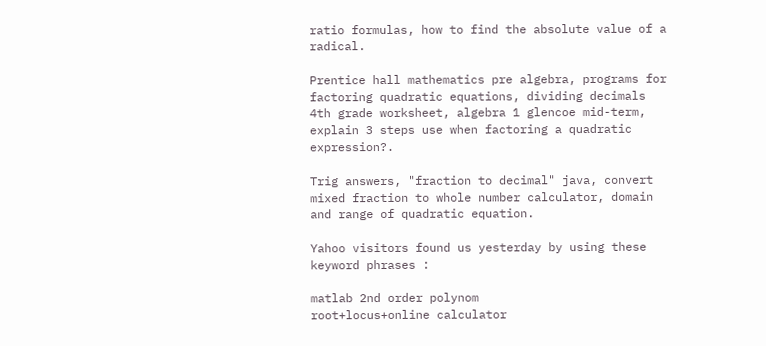ratio formulas, how to find the absolute value of a radical.

Prentice hall mathematics pre algebra, programs for factoring quadratic equations, dividing decimals 4th grade worksheet, algebra 1 glencoe mid-term, explain 3 steps use when factoring a quadratic expression?.

Trig answers, "fraction to decimal" java, convert mixed fraction to whole number calculator, domain and range of quadratic equation.

Yahoo visitors found us yesterday by using these keyword phrases :

matlab 2nd order polynom
root+locus+online calculator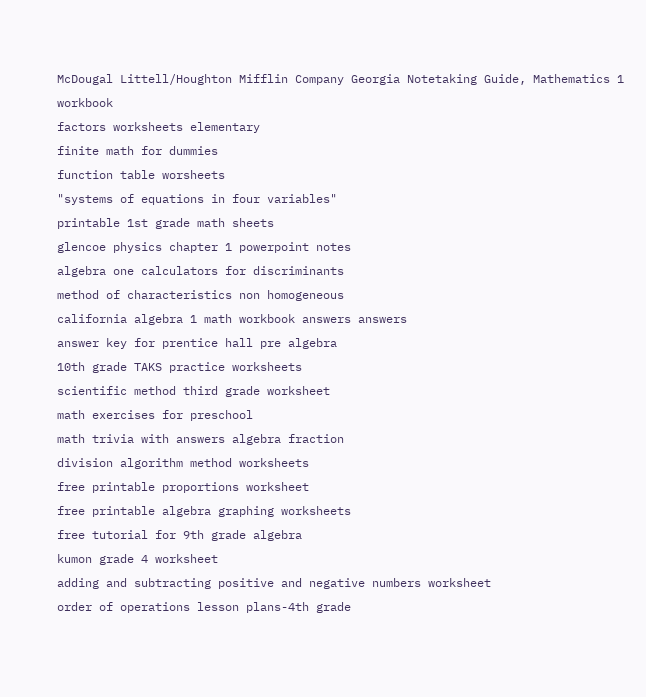McDougal Littell/Houghton Mifflin Company Georgia Notetaking Guide, Mathematics 1 workbook
factors worksheets elementary
finite math for dummies
function table worsheets
"systems of equations in four variables"
printable 1st grade math sheets
glencoe physics chapter 1 powerpoint notes
algebra one calculators for discriminants
method of characteristics non homogeneous
california algebra 1 math workbook answers answers
answer key for prentice hall pre algebra
10th grade TAKS practice worksheets
scientific method third grade worksheet
math exercises for preschool
math trivia with answers algebra fraction
division algorithm method worksheets
free printable proportions worksheet
free printable algebra graphing worksheets
free tutorial for 9th grade algebra
kumon grade 4 worksheet
adding and subtracting positive and negative numbers worksheet
order of operations lesson plans-4th grade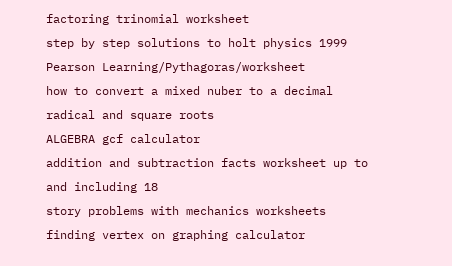factoring trinomial worksheet
step by step solutions to holt physics 1999
Pearson Learning/Pythagoras/worksheet
how to convert a mixed nuber to a decimal
radical and square roots
ALGEBRA gcf calculator
addition and subtraction facts worksheet up to and including 18
story problems with mechanics worksheets
finding vertex on graphing calculator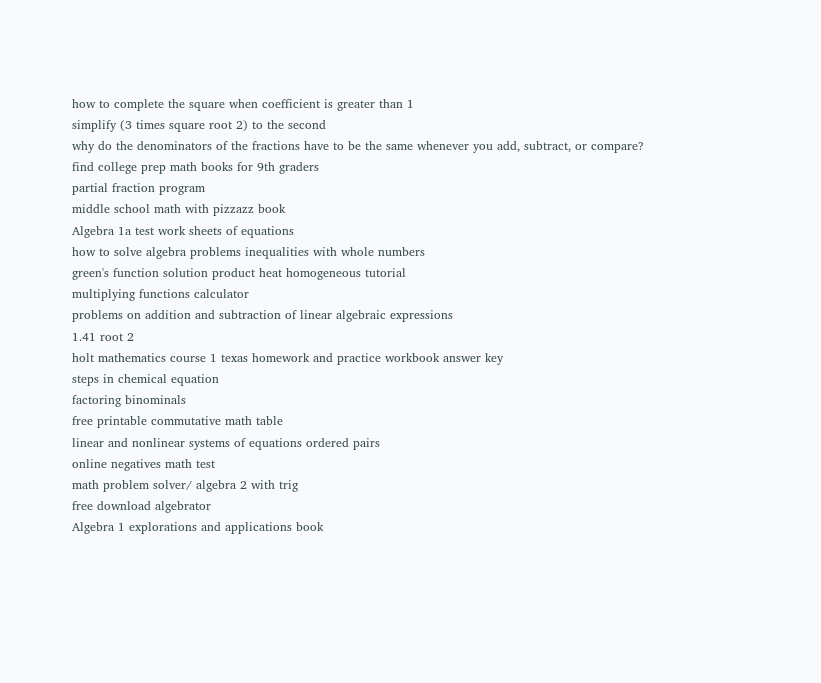how to complete the square when coefficient is greater than 1
simplify (3 times square root 2) to the second
why do the denominators of the fractions have to be the same whenever you add, subtract, or compare?
find college prep math books for 9th graders
partial fraction program
middle school math with pizzazz book
Algebra 1a test work sheets of equations
how to solve algebra problems inequalities with whole numbers
green's function solution product heat homogeneous tutorial
multiplying functions calculator
problems on addition and subtraction of linear algebraic expressions
1.41 root 2
holt mathematics course 1 texas homework and practice workbook answer key
steps in chemical equation
factoring binominals
free printable commutative math table
linear and nonlinear systems of equations ordered pairs
online negatives math test
math problem solver/ algebra 2 with trig
free download algebrator
Algebra 1 explorations and applications book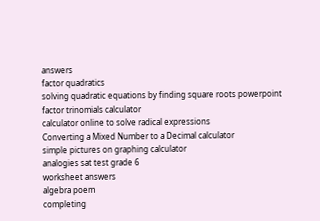answers
factor quadratics
solving quadratic equations by finding square roots powerpoint
factor trinomials calculator
calculator online to solve radical expressions
Converting a Mixed Number to a Decimal calculator
simple pictures on graphing calculator
analogies sat test grade 6
worksheet answers
algebra poem
completing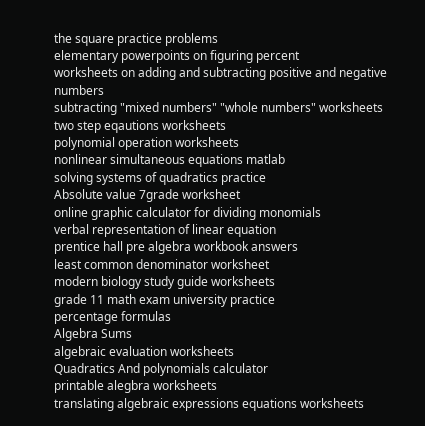the square practice problems
elementary powerpoints on figuring percent
worksheets on adding and subtracting positive and negative numbers
subtracting "mixed numbers" "whole numbers" worksheets
two step eqautions worksheets
polynomial operation worksheets
nonlinear simultaneous equations matlab
solving systems of quadratics practice
Absolute value 7grade worksheet
online graphic calculator for dividing monomials
verbal representation of linear equation
prentice hall pre algebra workbook answers
least common denominator worksheet
modern biology study guide worksheets
grade 11 math exam university practice
percentage formulas
Algebra Sums
algebraic evaluation worksheets
Quadratics And polynomials calculator
printable alegbra worksheets
translating algebraic expressions equations worksheets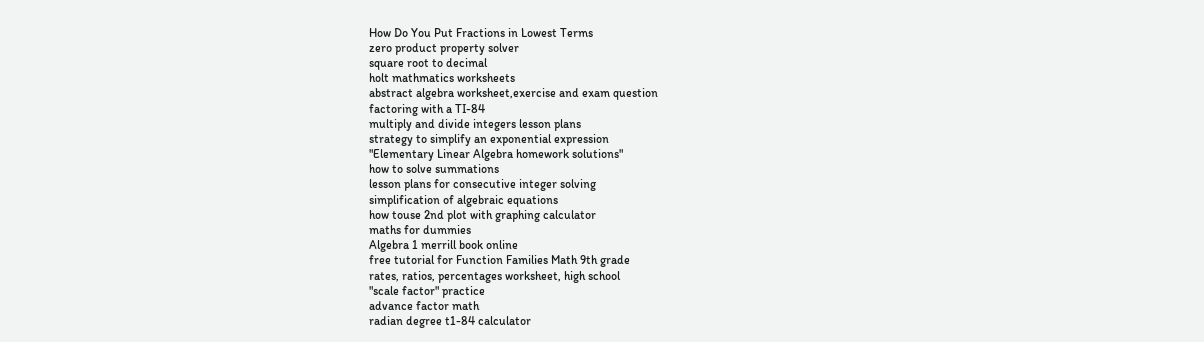How Do You Put Fractions in Lowest Terms
zero product property solver
square root to decimal
holt mathmatics worksheets
abstract algebra worksheet,exercise and exam question
factoring with a TI-84
multiply and divide integers lesson plans
strategy to simplify an exponential expression
"Elementary Linear Algebra homework solutions"
how to solve summations
lesson plans for consecutive integer solving
simplification of algebraic equations
how touse 2nd plot with graphing calculator
maths for dummies
Algebra 1 merrill book online
free tutorial for Function Families Math 9th grade
rates, ratios, percentages worksheet, high school
"scale factor" practice
advance factor math
radian degree t1-84 calculator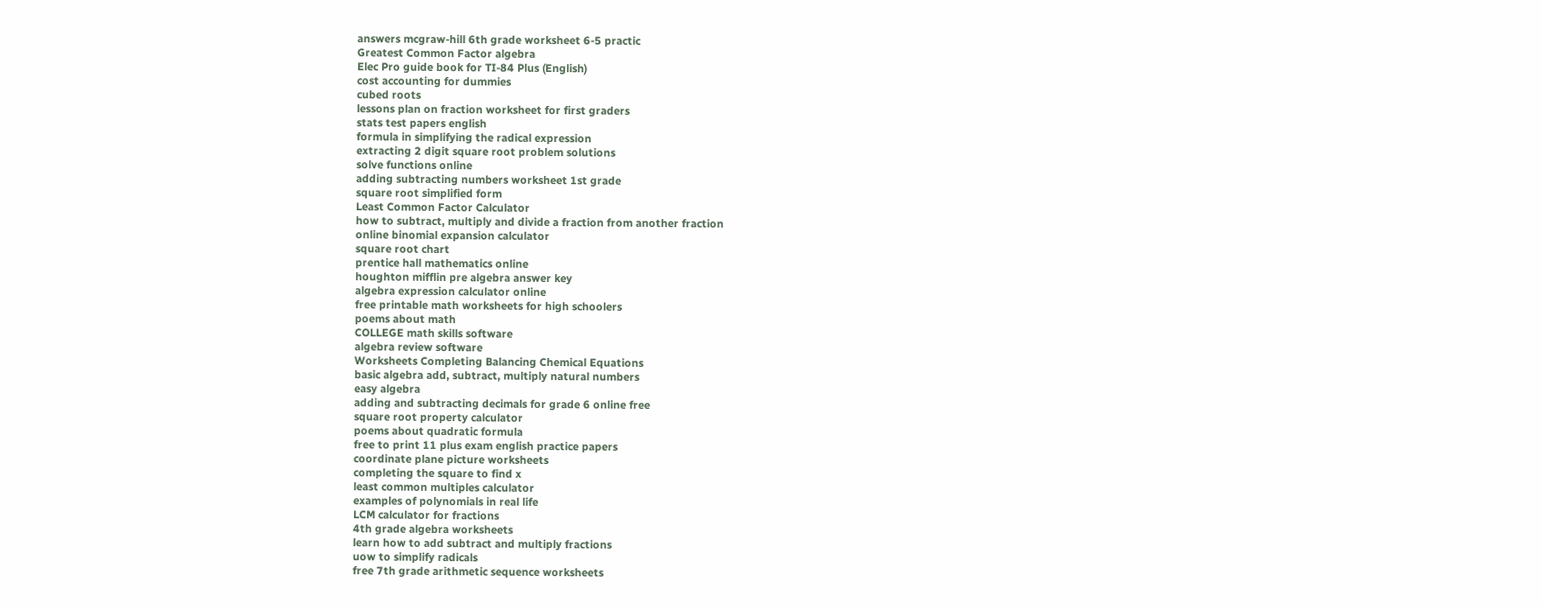answers mcgraw-hill 6th grade worksheet 6-5 practic
Greatest Common Factor algebra
Elec Pro guide book for TI-84 Plus (English)
cost accounting for dummies
cubed roots
lessons plan on fraction worksheet for first graders
stats test papers english
formula in simplifying the radical expression
extracting 2 digit square root problem solutions
solve functions online
adding subtracting numbers worksheet 1st grade
square root simplified form
Least Common Factor Calculator
how to subtract, multiply and divide a fraction from another fraction
online binomial expansion calculator
square root chart
prentice hall mathematics online
houghton mifflin pre algebra answer key
algebra expression calculator online
free printable math worksheets for high schoolers
poems about math
COLLEGE math skills software
algebra review software
Worksheets Completing Balancing Chemical Equations
basic algebra add, subtract, multiply natural numbers
easy algebra
adding and subtracting decimals for grade 6 online free
square root property calculator
poems about quadratic formula
free to print 11 plus exam english practice papers
coordinate plane picture worksheets
completing the square to find x
least common multiples calculator
examples of polynomials in real life
LCM calculator for fractions
4th grade algebra worksheets
learn how to add subtract and multiply fractions
uow to simplify radicals
free 7th grade arithmetic sequence worksheets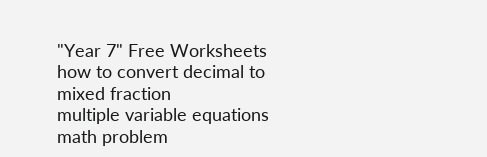"Year 7" Free Worksheets
how to convert decimal to mixed fraction
multiple variable equations
math problem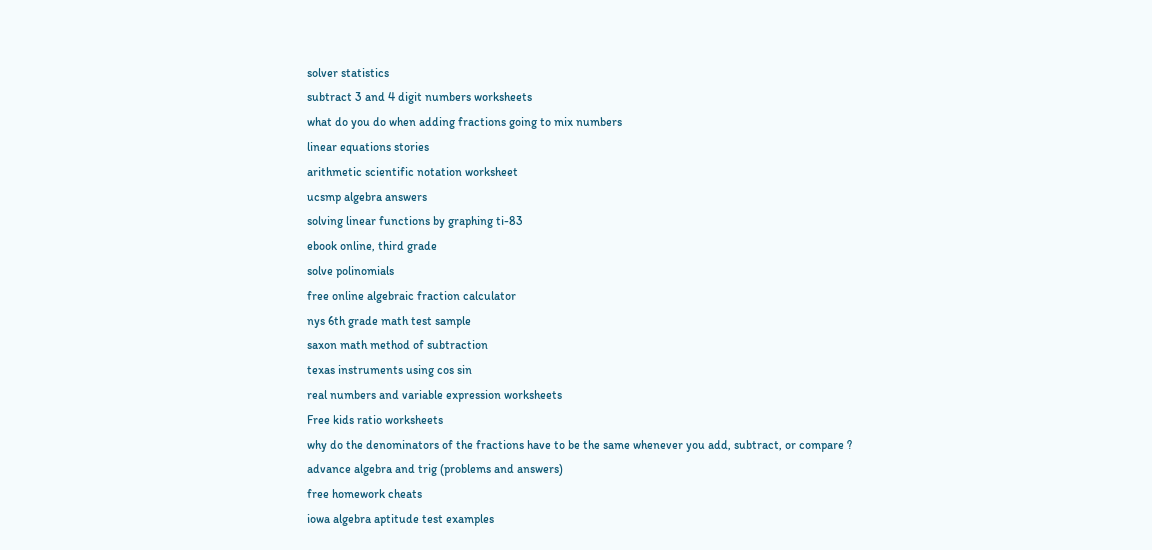solver statistics
subtract 3 and 4 digit numbers worksheets
what do you do when adding fractions going to mix numbers
linear equations stories
arithmetic scientific notation worksheet
ucsmp algebra answers
solving linear functions by graphing ti-83
ebook online, third grade
solve polinomials
free online algebraic fraction calculator
nys 6th grade math test sample
saxon math method of subtraction
texas instruments using cos sin
real numbers and variable expression worksheets
Free kids ratio worksheets
why do the denominators of the fractions have to be the same whenever you add, subtract, or compare ?
advance algebra and trig (problems and answers)
free homework cheats
iowa algebra aptitude test examples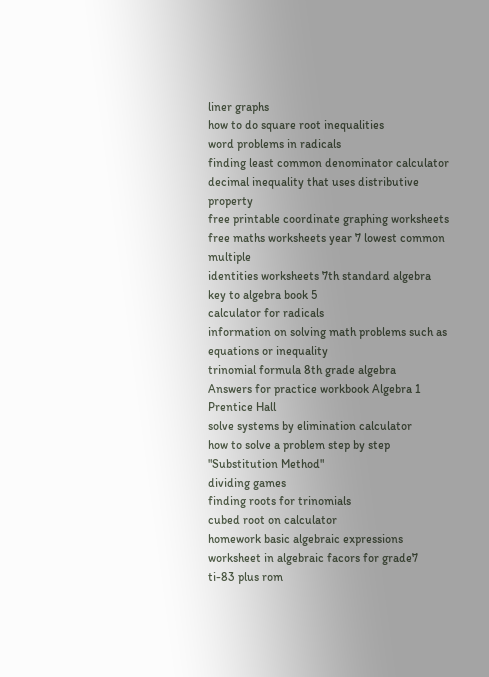liner graphs
how to do square root inequalities
word problems in radicals
finding least common denominator calculator
decimal inequality that uses distributive property
free printable coordinate graphing worksheets
free maths worksheets year 7 lowest common multiple
identities worksheets 7th standard algebra
key to algebra book 5
calculator for radicals
information on solving math problems such as equations or inequality
trinomial formula 8th grade algebra
Answers for practice workbook Algebra 1 Prentice Hall
solve systems by elimination calculator
how to solve a problem step by step "Substitution Method"
dividing games
finding roots for trinomials
cubed root on calculator
homework basic algebraic expressions
worksheet in algebraic facors for grade7
ti-83 plus rom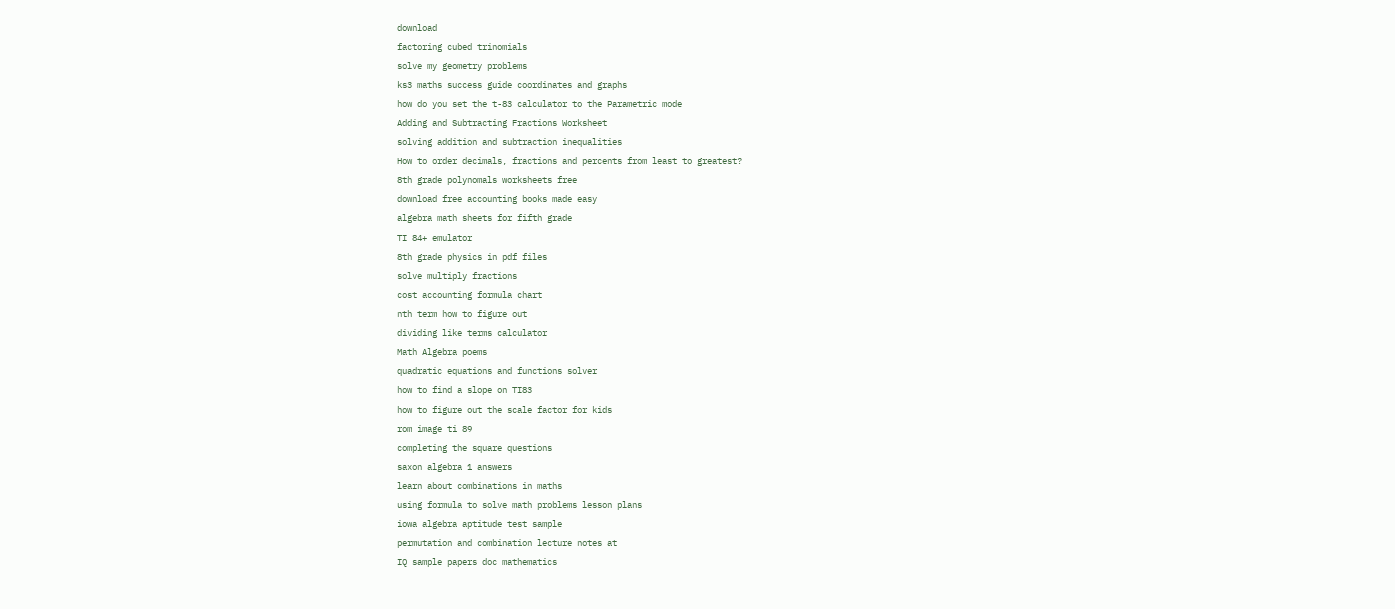download
factoring cubed trinomials
solve my geometry problems
ks3 maths success guide coordinates and graphs
how do you set the t-83 calculator to the Parametric mode
Adding and Subtracting Fractions Worksheet
solving addition and subtraction inequalities
How to order decimals, fractions and percents from least to greatest?
8th grade polynomals worksheets free
download free accounting books made easy
algebra math sheets for fifth grade
TI 84+ emulator
8th grade physics in pdf files
solve multiply fractions
cost accounting formula chart
nth term how to figure out
dividing like terms calculator
Math Algebra poems
quadratic equations and functions solver
how to find a slope on TI83
how to figure out the scale factor for kids
rom image ti 89
completing the square questions
saxon algebra 1 answers
learn about combinations in maths
using formula to solve math problems lesson plans
iowa algebra aptitude test sample
permutation and combination lecture notes at
IQ sample papers doc mathematics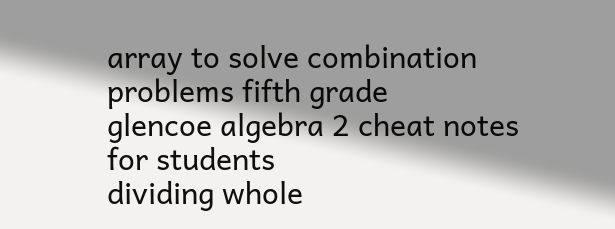array to solve combination problems fifth grade
glencoe algebra 2 cheat notes for students
dividing whole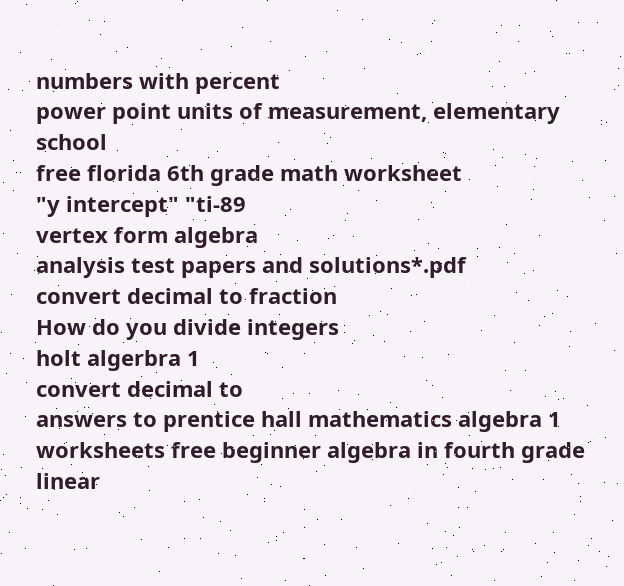numbers with percent
power point units of measurement, elementary school
free florida 6th grade math worksheet
"y intercept" "ti-89
vertex form algebra
analysis test papers and solutions*.pdf
convert decimal to fraction
How do you divide integers
holt algerbra 1
convert decimal to
answers to prentice hall mathematics algebra 1
worksheets free beginner algebra in fourth grade
linear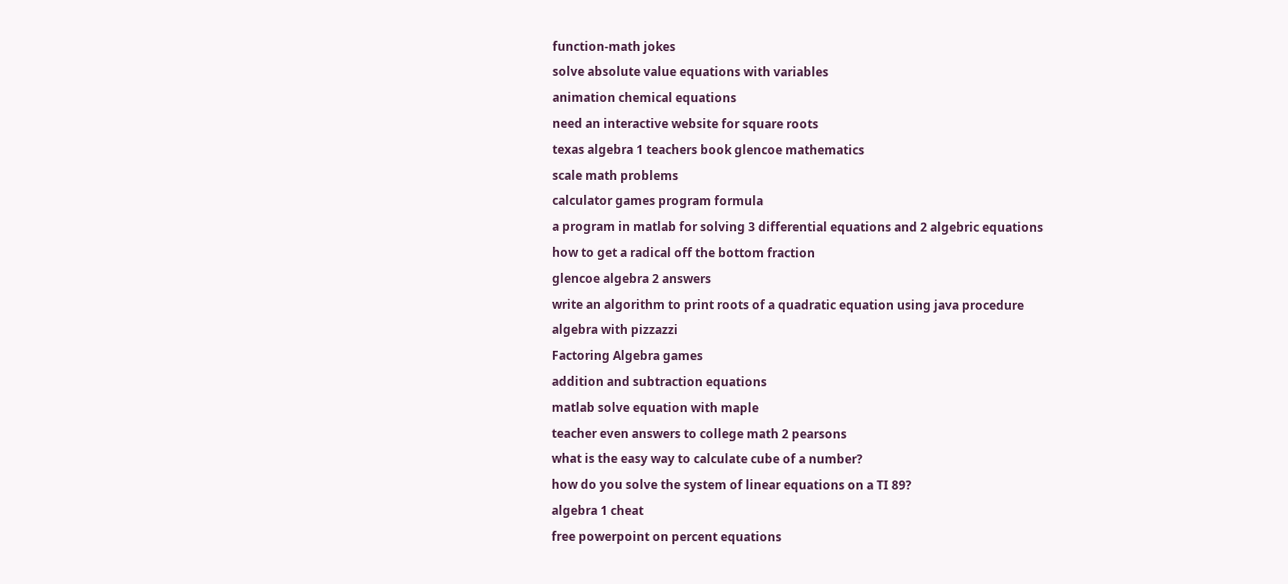function-math jokes
solve absolute value equations with variables
animation chemical equations
need an interactive website for square roots
texas algebra 1 teachers book glencoe mathematics
scale math problems
calculator games program formula
a program in matlab for solving 3 differential equations and 2 algebric equations
how to get a radical off the bottom fraction
glencoe algebra 2 answers
write an algorithm to print roots of a quadratic equation using java procedure
algebra with pizzazzi
Factoring Algebra games
addition and subtraction equations
matlab solve equation with maple
teacher even answers to college math 2 pearsons
what is the easy way to calculate cube of a number?
how do you solve the system of linear equations on a TI 89?
algebra 1 cheat
free powerpoint on percent equations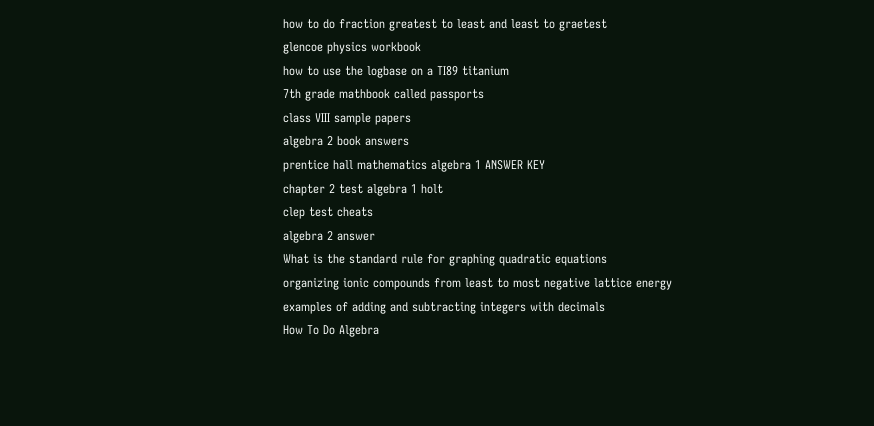how to do fraction greatest to least and least to graetest
glencoe physics workbook
how to use the logbase on a TI89 titanium
7th grade mathbook called passports
class VIII sample papers
algebra 2 book answers
prentice hall mathematics algebra 1 ANSWER KEY
chapter 2 test algebra 1 holt
clep test cheats
algebra 2 answer
What is the standard rule for graphing quadratic equations
organizing ionic compounds from least to most negative lattice energy
examples of adding and subtracting integers with decimals
How To Do Algebra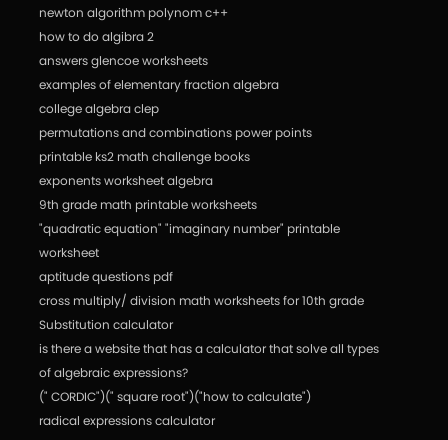newton algorithm polynom c++
how to do algibra 2
answers glencoe worksheets
examples of elementary fraction algebra
college algebra clep
permutations and combinations power points
printable ks2 math challenge books
exponents worksheet algebra
9th grade math printable worksheets
"quadratic equation" "imaginary number" printable worksheet
aptitude questions pdf
cross multiply/ division math worksheets for 10th grade
Substitution calculator
is there a website that has a calculator that solve all types of algebraic expressions?
(" CORDIC")(" square root")("how to calculate")
radical expressions calculator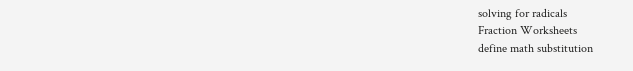solving for radicals
Fraction Worksheets
define math substitution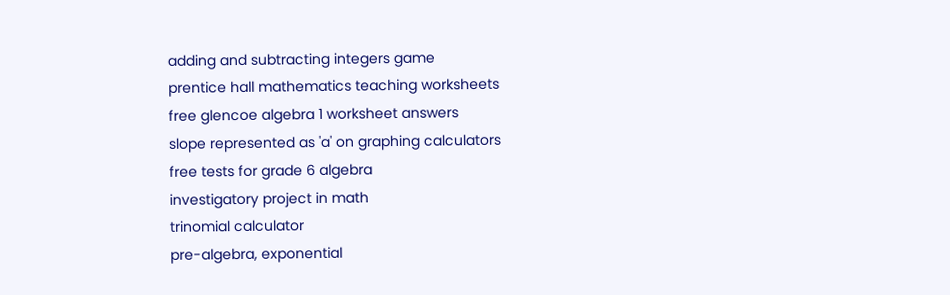adding and subtracting integers game
prentice hall mathematics teaching worksheets
free glencoe algebra 1 worksheet answers
slope represented as 'a' on graphing calculators
free tests for grade 6 algebra
investigatory project in math
trinomial calculator
pre-algebra, exponential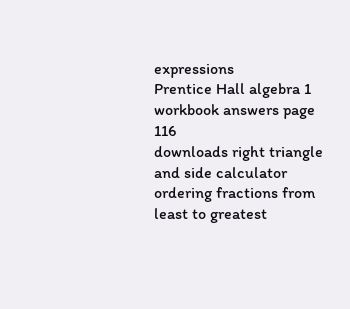expressions
Prentice Hall algebra 1 workbook answers page 116
downloads right triangle and side calculator
ordering fractions from least to greatest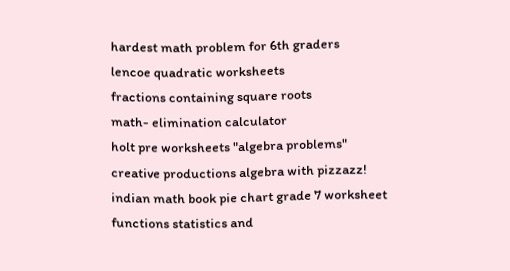hardest math problem for 6th graders
lencoe quadratic worksheets
fractions containing square roots
math- elimination calculator
holt pre worksheets "algebra problems"
creative productions algebra with pizzazz!
indian math book pie chart grade 7 worksheet
functions statistics and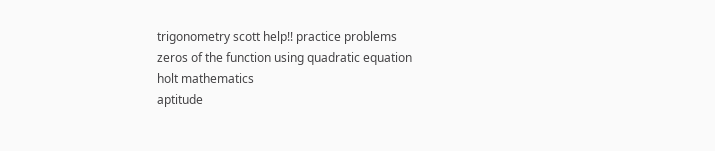trigonometry scott help!! practice problems
zeros of the function using quadratic equation
holt mathematics
aptitude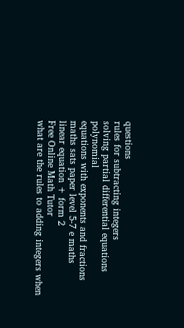questions
rules for subtracting integers
solving partial differential equations polynomial
equations with exponents and fractions
maths sats paper level 5-7 e maths
linear equation + form 2
Free Online Math Tutor
what are the rules to adding integers when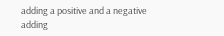adding a positive and a negative
adding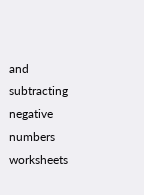and subtracting negative numbers worksheets